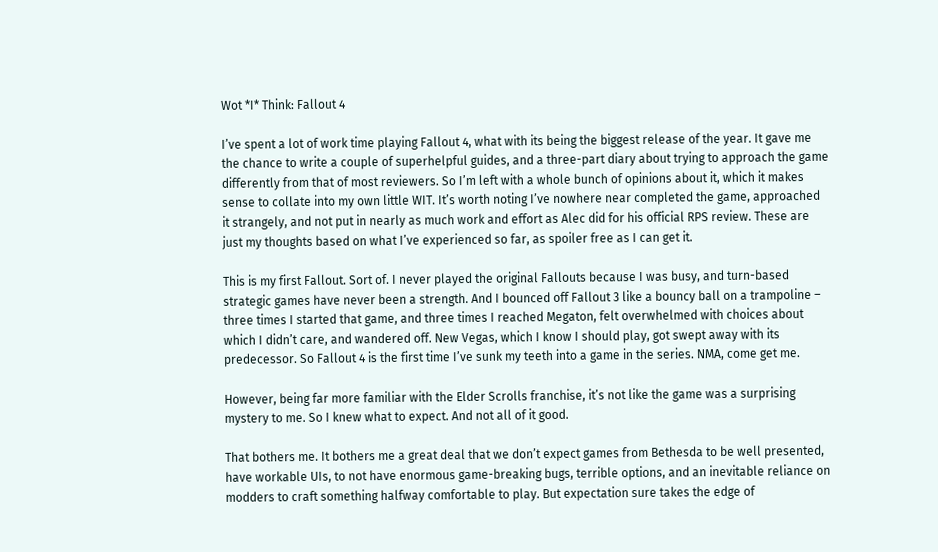Wot *I* Think: Fallout 4

I’ve spent a lot of work time playing Fallout 4, what with its being the biggest release of the year. It gave me the chance to write a couple of superhelpful guides, and a three-part diary about trying to approach the game differently from that of most reviewers. So I’m left with a whole bunch of opinions about it, which it makes sense to collate into my own little WIT. It’s worth noting I’ve nowhere near completed the game, approached it strangely, and not put in nearly as much work and effort as Alec did for his official RPS review. These are just my thoughts based on what I’ve experienced so far, as spoiler free as I can get it.

This is my first Fallout. Sort of. I never played the original Fallouts because I was busy, and turn-based strategic games have never been a strength. And I bounced off Fallout 3 like a bouncy ball on a trampoline – three times I started that game, and three times I reached Megaton, felt overwhelmed with choices about which I didn’t care, and wandered off. New Vegas, which I know I should play, got swept away with its predecessor. So Fallout 4 is the first time I’ve sunk my teeth into a game in the series. NMA, come get me.

However, being far more familiar with the Elder Scrolls franchise, it’s not like the game was a surprising mystery to me. So I knew what to expect. And not all of it good.

That bothers me. It bothers me a great deal that we don’t expect games from Bethesda to be well presented, have workable UIs, to not have enormous game-breaking bugs, terrible options, and an inevitable reliance on modders to craft something halfway comfortable to play. But expectation sure takes the edge of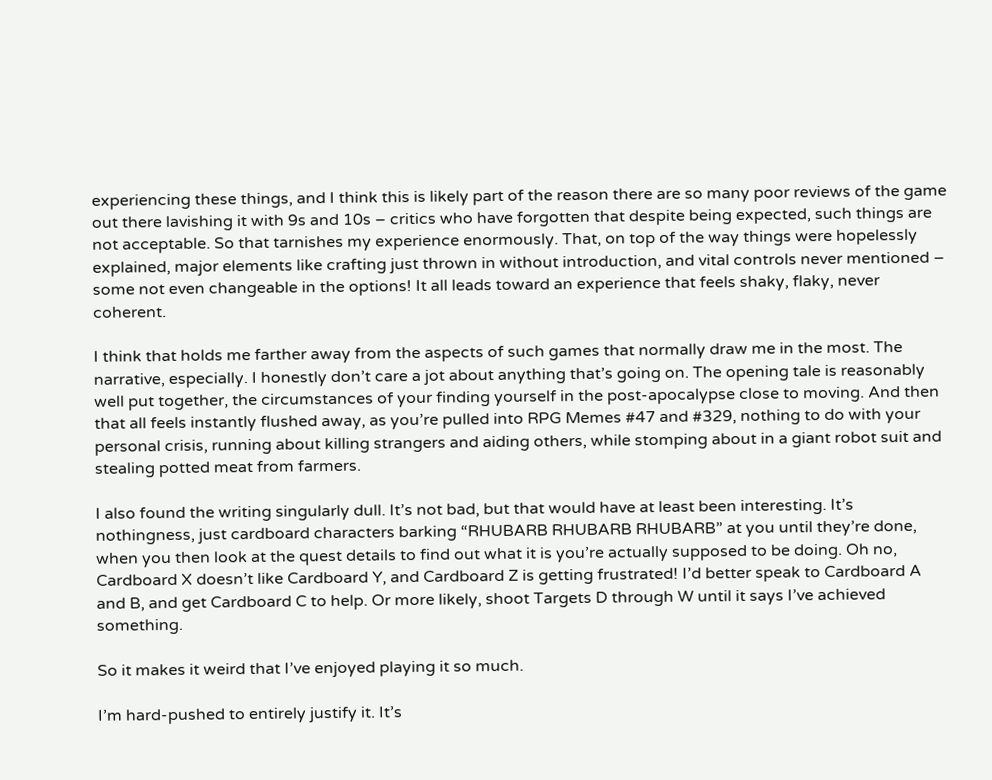experiencing these things, and I think this is likely part of the reason there are so many poor reviews of the game out there lavishing it with 9s and 10s – critics who have forgotten that despite being expected, such things are not acceptable. So that tarnishes my experience enormously. That, on top of the way things were hopelessly explained, major elements like crafting just thrown in without introduction, and vital controls never mentioned – some not even changeable in the options! It all leads toward an experience that feels shaky, flaky, never coherent.

I think that holds me farther away from the aspects of such games that normally draw me in the most. The narrative, especially. I honestly don’t care a jot about anything that’s going on. The opening tale is reasonably well put together, the circumstances of your finding yourself in the post-apocalypse close to moving. And then that all feels instantly flushed away, as you’re pulled into RPG Memes #47 and #329, nothing to do with your personal crisis, running about killing strangers and aiding others, while stomping about in a giant robot suit and stealing potted meat from farmers.

I also found the writing singularly dull. It’s not bad, but that would have at least been interesting. It’s nothingness, just cardboard characters barking “RHUBARB RHUBARB RHUBARB” at you until they’re done, when you then look at the quest details to find out what it is you’re actually supposed to be doing. Oh no, Cardboard X doesn’t like Cardboard Y, and Cardboard Z is getting frustrated! I’d better speak to Cardboard A and B, and get Cardboard C to help. Or more likely, shoot Targets D through W until it says I’ve achieved something.

So it makes it weird that I’ve enjoyed playing it so much.

I’m hard-pushed to entirely justify it. It’s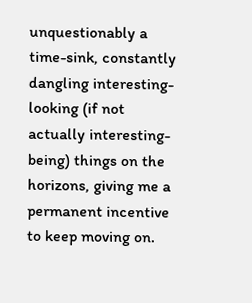unquestionably a time-sink, constantly dangling interesting-looking (if not actually interesting-being) things on the horizons, giving me a permanent incentive to keep moving on.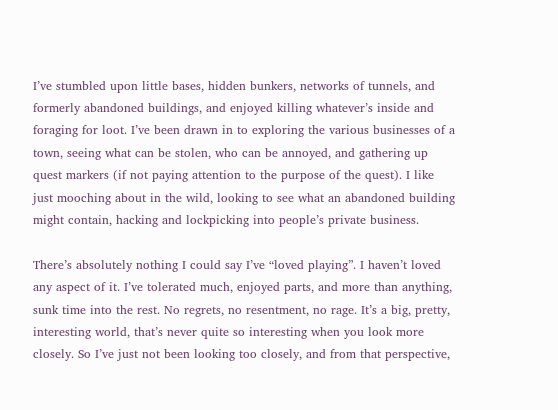I’ve stumbled upon little bases, hidden bunkers, networks of tunnels, and formerly abandoned buildings, and enjoyed killing whatever’s inside and foraging for loot. I’ve been drawn in to exploring the various businesses of a town, seeing what can be stolen, who can be annoyed, and gathering up quest markers (if not paying attention to the purpose of the quest). I like just mooching about in the wild, looking to see what an abandoned building might contain, hacking and lockpicking into people’s private business.

There’s absolutely nothing I could say I’ve “loved playing”. I haven’t loved any aspect of it. I’ve tolerated much, enjoyed parts, and more than anything, sunk time into the rest. No regrets, no resentment, no rage. It’s a big, pretty, interesting world, that’s never quite so interesting when you look more closely. So I’ve just not been looking too closely, and from that perspective,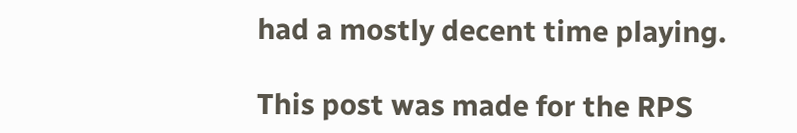had a mostly decent time playing.

This post was made for the RPS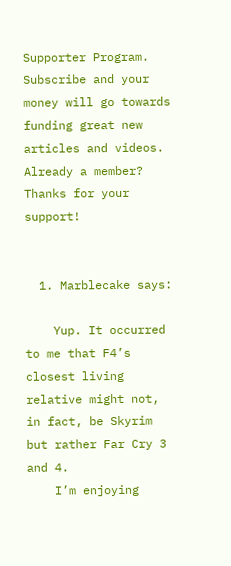Supporter Program. Subscribe and your money will go towards funding great new articles and videos. Already a member? Thanks for your support!


  1. Marblecake says:

    Yup. It occurred to me that F4’s closest living relative might not, in fact, be Skyrim but rather Far Cry 3 and 4.
    I’m enjoying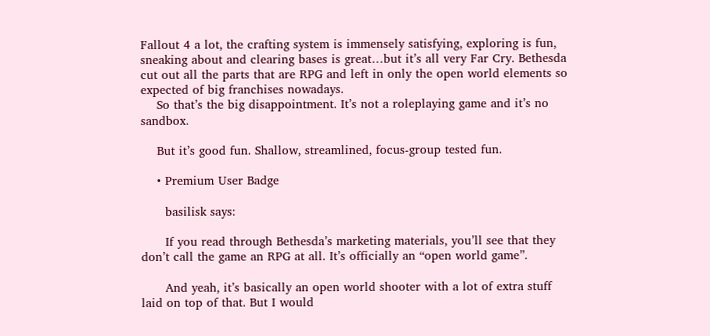Fallout 4 a lot, the crafting system is immensely satisfying, exploring is fun, sneaking about and clearing bases is great…but it’s all very Far Cry. Bethesda cut out all the parts that are RPG and left in only the open world elements so expected of big franchises nowadays.
    So that’s the big disappointment. It’s not a roleplaying game and it’s no sandbox.

    But it’s good fun. Shallow, streamlined, focus-group tested fun.

    • Premium User Badge

      basilisk says:

      If you read through Bethesda’s marketing materials, you’ll see that they don’t call the game an RPG at all. It’s officially an “open world game”.

      And yeah, it’s basically an open world shooter with a lot of extra stuff laid on top of that. But I would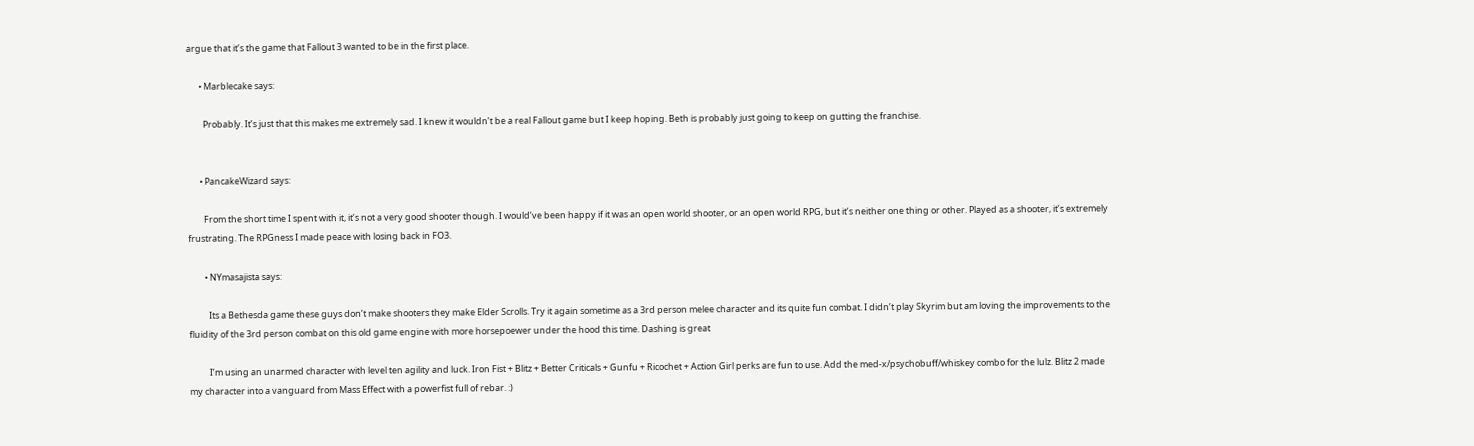argue that it’s the game that Fallout 3 wanted to be in the first place.

      • Marblecake says:

        Probably. It’s just that this makes me extremely sad. I knew it wouldn’t be a real Fallout game but I keep hoping. Beth is probably just going to keep on gutting the franchise.


      • PancakeWizard says:

        From the short time I spent with it, it’s not a very good shooter though. I would’ve been happy if it was an open world shooter, or an open world RPG, but it’s neither one thing or other. Played as a shooter, it’s extremely frustrating. The RPGness I made peace with losing back in FO3.

        • NYmasajista says:

          Its a Bethesda game these guys don’t make shooters they make Elder Scrolls. Try it again sometime as a 3rd person melee character and its quite fun combat. I didn’t play Skyrim but am loving the improvements to the fluidity of the 3rd person combat on this old game engine with more horsepoewer under the hood this time. Dashing is great

          I’m using an unarmed character with level ten agility and luck. Iron Fist + Blitz + Better Criticals + Gunfu + Ricochet + Action Girl perks are fun to use. Add the med-x/psychobuff/whiskey combo for the lulz. Blitz 2 made my character into a vanguard from Mass Effect with a powerfist full of rebar. :)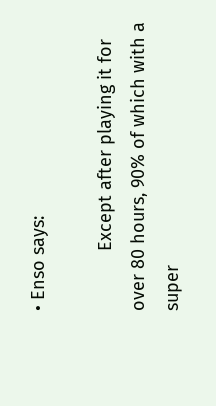• Enso says:

            Except after playing it for over 80 hours, 90% of which with a super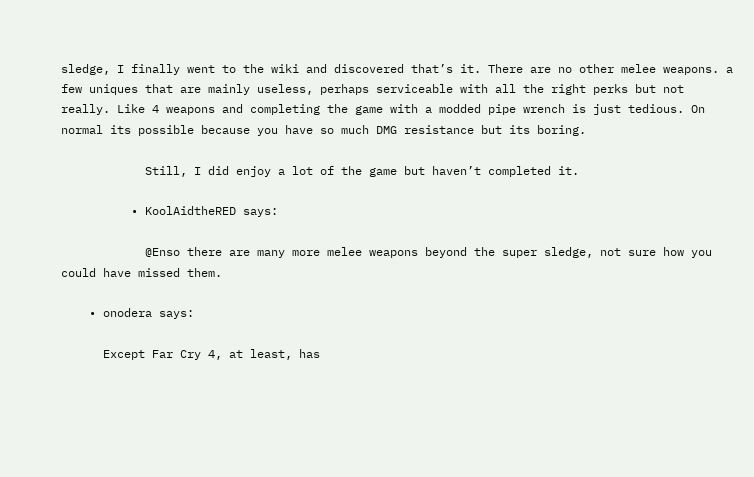sledge, I finally went to the wiki and discovered that’s it. There are no other melee weapons. a few uniques that are mainly useless, perhaps serviceable with all the right perks but not really. Like 4 weapons and completing the game with a modded pipe wrench is just tedious. On normal its possible because you have so much DMG resistance but its boring.

            Still, I did enjoy a lot of the game but haven’t completed it.

          • KoolAidtheRED says:

            @Enso there are many more melee weapons beyond the super sledge, not sure how you could have missed them.

    • onodera says:

      Except Far Cry 4, at least, has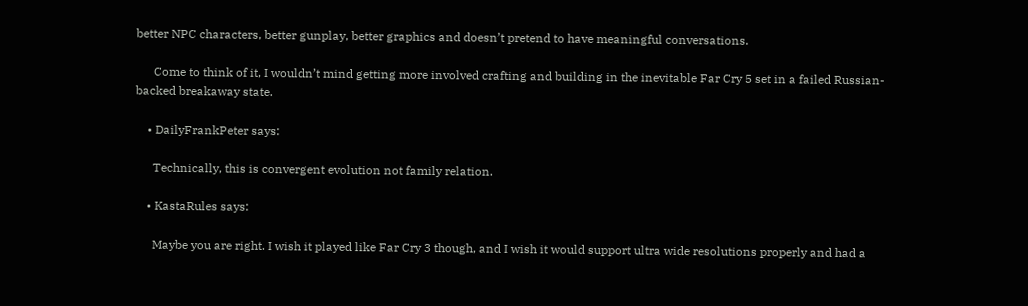better NPC characters, better gunplay, better graphics and doesn’t pretend to have meaningful conversations.

      Come to think of it, I wouldn’t mind getting more involved crafting and building in the inevitable Far Cry 5 set in a failed Russian-backed breakaway state.

    • DailyFrankPeter says:

      Technically, this is convergent evolution not family relation.

    • KastaRules says:

      Maybe you are right. I wish it played like Far Cry 3 though, and I wish it would support ultra wide resolutions properly and had a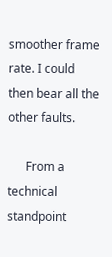smoother frame rate. I could then bear all the other faults.

      From a technical standpoint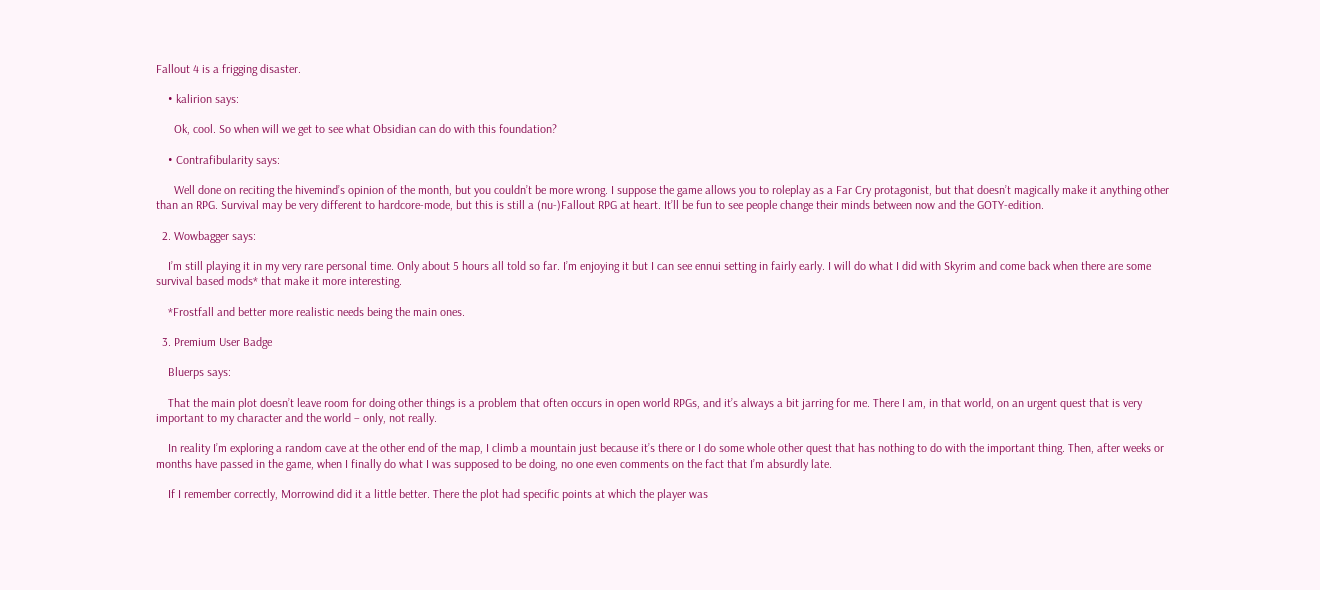Fallout 4 is a frigging disaster.

    • kalirion says:

      Ok, cool. So when will we get to see what Obsidian can do with this foundation?

    • Contrafibularity says:

      Well done on reciting the hivemind’s opinion of the month, but you couldn’t be more wrong. I suppose the game allows you to roleplay as a Far Cry protagonist, but that doesn’t magically make it anything other than an RPG. Survival may be very different to hardcore-mode, but this is still a (nu-)Fallout RPG at heart. It’ll be fun to see people change their minds between now and the GOTY-edition.

  2. Wowbagger says:

    I’m still playing it in my very rare personal time. Only about 5 hours all told so far. I’m enjoying it but I can see ennui setting in fairly early. I will do what I did with Skyrim and come back when there are some survival based mods* that make it more interesting.

    *Frostfall and better more realistic needs being the main ones.

  3. Premium User Badge

    Bluerps says:

    That the main plot doesn’t leave room for doing other things is a problem that often occurs in open world RPGs, and it’s always a bit jarring for me. There I am, in that world, on an urgent quest that is very important to my character and the world – only, not really.

    In reality I’m exploring a random cave at the other end of the map, I climb a mountain just because it’s there or I do some whole other quest that has nothing to do with the important thing. Then, after weeks or months have passed in the game, when I finally do what I was supposed to be doing, no one even comments on the fact that I’m absurdly late.

    If I remember correctly, Morrowind did it a little better. There the plot had specific points at which the player was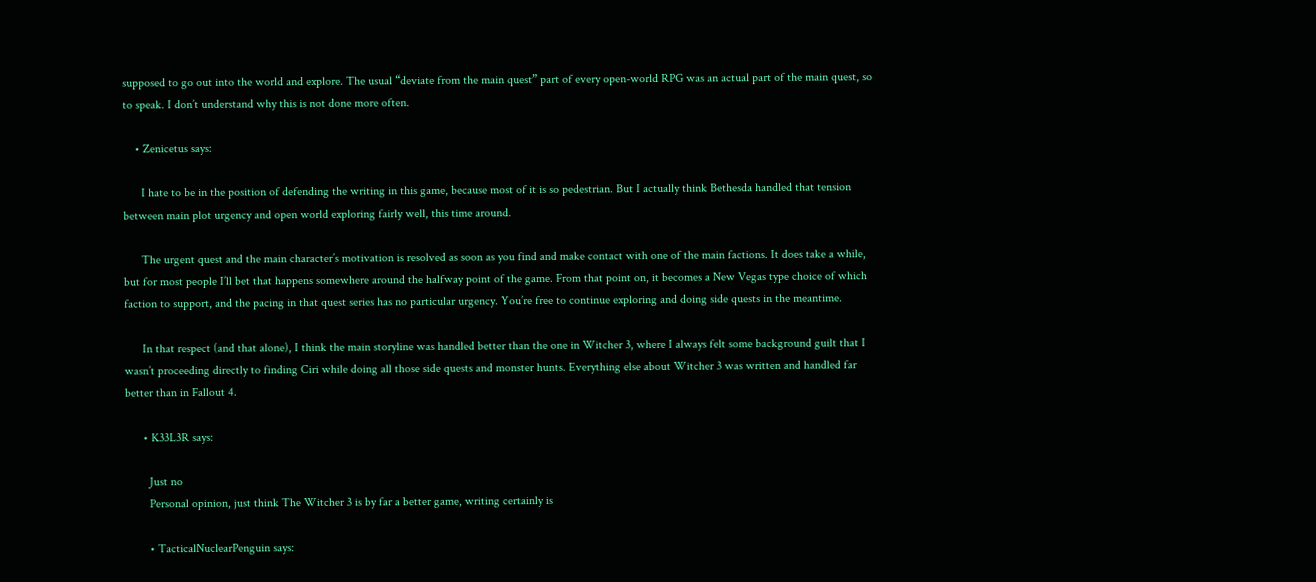supposed to go out into the world and explore. The usual “deviate from the main quest” part of every open-world RPG was an actual part of the main quest, so to speak. I don’t understand why this is not done more often.

    • Zenicetus says:

      I hate to be in the position of defending the writing in this game, because most of it is so pedestrian. But I actually think Bethesda handled that tension between main plot urgency and open world exploring fairly well, this time around.

      The urgent quest and the main character’s motivation is resolved as soon as you find and make contact with one of the main factions. It does take a while, but for most people I’ll bet that happens somewhere around the halfway point of the game. From that point on, it becomes a New Vegas type choice of which faction to support, and the pacing in that quest series has no particular urgency. You’re free to continue exploring and doing side quests in the meantime.

      In that respect (and that alone), I think the main storyline was handled better than the one in Witcher 3, where I always felt some background guilt that I wasn’t proceeding directly to finding Ciri while doing all those side quests and monster hunts. Everything else about Witcher 3 was written and handled far better than in Fallout 4.

      • K33L3R says:

        Just no
        Personal opinion, just think The Witcher 3 is by far a better game, writing certainly is

        • TacticalNuclearPenguin says: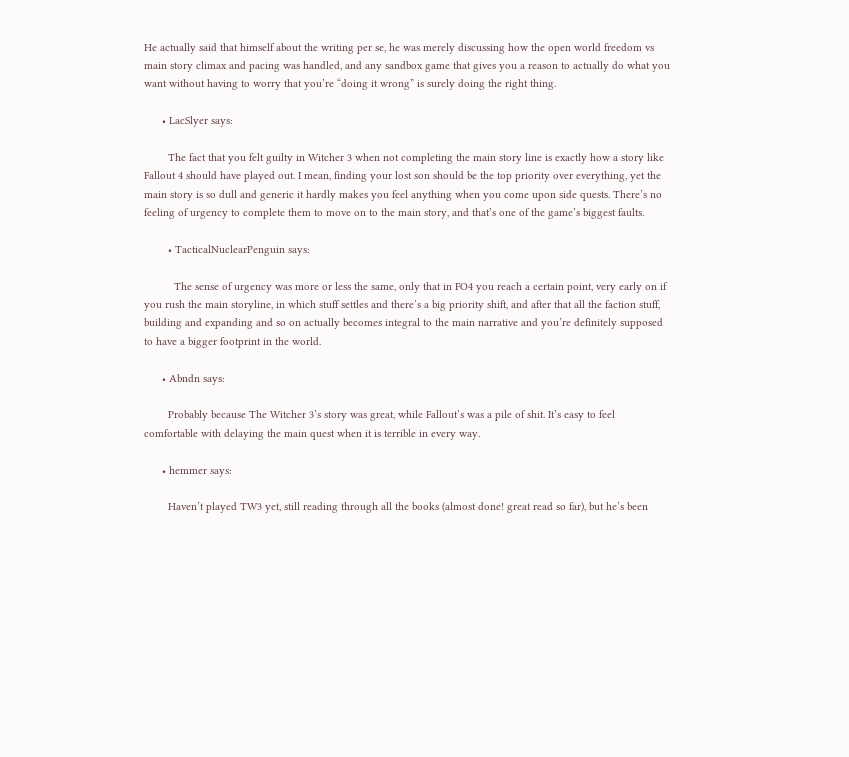He actually said that himself about the writing per se, he was merely discussing how the open world freedom vs main story climax and pacing was handled, and any sandbox game that gives you a reason to actually do what you want without having to worry that you’re “doing it wrong” is surely doing the right thing.

      • LacSlyer says:

        The fact that you felt guilty in Witcher 3 when not completing the main story line is exactly how a story like Fallout 4 should have played out. I mean, finding your lost son should be the top priority over everything, yet the main story is so dull and generic it hardly makes you feel anything when you come upon side quests. There’s no feeling of urgency to complete them to move on to the main story, and that’s one of the game’s biggest faults.

        • TacticalNuclearPenguin says:

          The sense of urgency was more or less the same, only that in FO4 you reach a certain point, very early on if you rush the main storyline, in which stuff settles and there’s a big priority shift, and after that all the faction stuff, building and expanding and so on actually becomes integral to the main narrative and you’re definitely supposed to have a bigger footprint in the world.

      • Abndn says:

        Probably because The Witcher 3’s story was great, while Fallout’s was a pile of shit. It’s easy to feel comfortable with delaying the main quest when it is terrible in every way.

      • hemmer says:

        Haven’t played TW3 yet, still reading through all the books (almost done! great read so far), but he’s been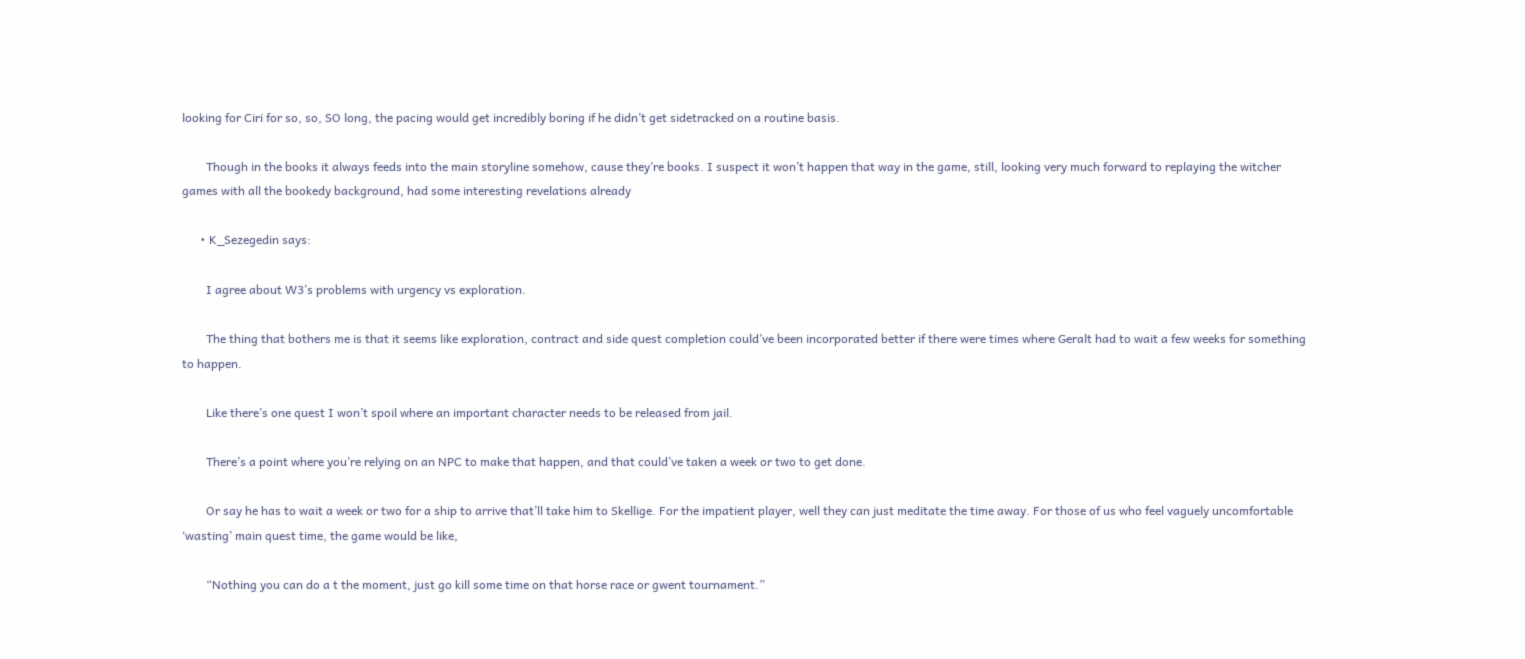looking for Ciri for so, so, SO long, the pacing would get incredibly boring if he didn’t get sidetracked on a routine basis.

        Though in the books it always feeds into the main storyline somehow, cause they’re books. I suspect it won’t happen that way in the game, still, looking very much forward to replaying the witcher games with all the bookedy background, had some interesting revelations already

      • K_Sezegedin says:

        I agree about W3’s problems with urgency vs exploration.

        The thing that bothers me is that it seems like exploration, contract and side quest completion could’ve been incorporated better if there were times where Geralt had to wait a few weeks for something to happen.

        Like there’s one quest I won’t spoil where an important character needs to be released from jail.

        There’s a point where you’re relying on an NPC to make that happen, and that could’ve taken a week or two to get done.

        Or say he has to wait a week or two for a ship to arrive that’ll take him to Skellige. For the impatient player, well they can just meditate the time away. For those of us who feel vaguely uncomfortable ‘wasting’ main quest time, the game would be like,

        “Nothing you can do a t the moment, just go kill some time on that horse race or gwent tournament.”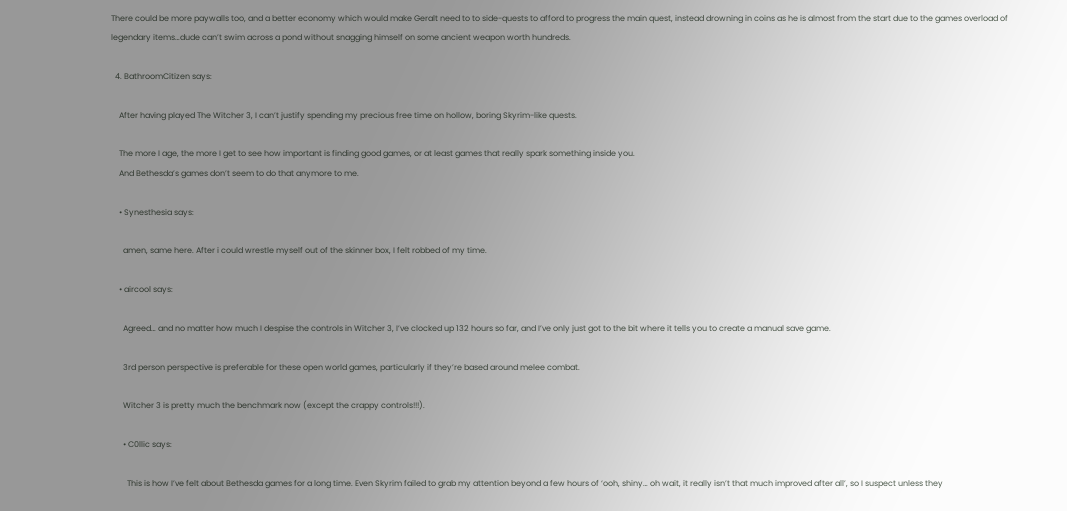There could be more paywalls too, and a better economy which would make Geralt need to to side-quests to afford to progress the main quest, instead drowning in coins as he is almost from the start due to the games overload of legendary items…dude can’t swim across a pond without snagging himself on some ancient weapon worth hundreds.

  4. BathroomCitizen says:

    After having played The Witcher 3, I can’t justify spending my precious free time on hollow, boring Skyrim-like quests.

    The more I age, the more I get to see how important is finding good games, or at least games that really spark something inside you.
    And Bethesda’s games don’t seem to do that anymore to me.

    • Synesthesia says:

      amen, same here. After i could wrestle myself out of the skinner box, I felt robbed of my time.

    • aircool says:

      Agreed… and no matter how much I despise the controls in Witcher 3, I’ve clocked up 132 hours so far, and I’ve only just got to the bit where it tells you to create a manual save game.

      3rd person perspective is preferable for these open world games, particularly if they’re based around melee combat.

      Witcher 3 is pretty much the benchmark now (except the crappy controls!!!).

      • C0llic says:

        This is how I’ve felt about Bethesda games for a long time. Even Skyrim failed to grab my attention beyond a few hours of ‘ooh, shiny… oh wait, it really isn’t that much improved after all’, so I suspect unless they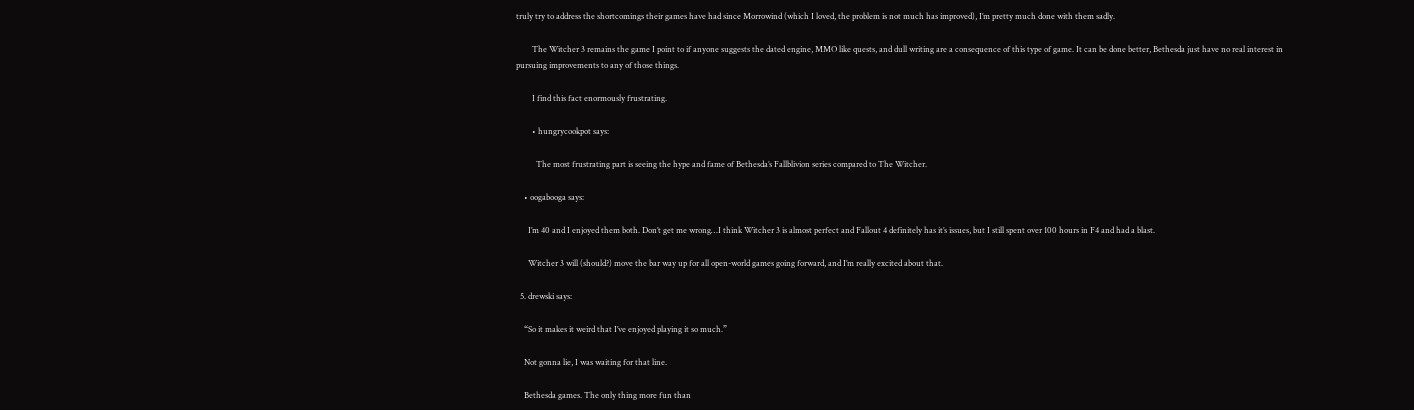truly try to address the shortcomings their games have had since Morrowind (which I loved, the problem is not much has improved), I’m pretty much done with them sadly.

        The Witcher 3 remains the game I point to if anyone suggests the dated engine, MMO like quests, and dull writing are a consequence of this type of game. It can be done better, Bethesda just have no real interest in pursuing improvements to any of those things.

        I find this fact enormously frustrating.

        • hungrycookpot says:

          The most frustrating part is seeing the hype and fame of Bethesda’s Fallblivion series compared to The Witcher.

    • oogabooga says:

      I’m 40 and I enjoyed them both. Don’t get me wrong…I think Witcher 3 is almost perfect and Fallout 4 definitely has it’s issues, but I still spent over 100 hours in F4 and had a blast.

      Witcher 3 will (should?) move the bar way up for all open-world games going forward, and I’m really excited about that.

  5. drewski says:

    “So it makes it weird that I’ve enjoyed playing it so much.”

    Not gonna lie, I was waiting for that line.

    Bethesda games. The only thing more fun than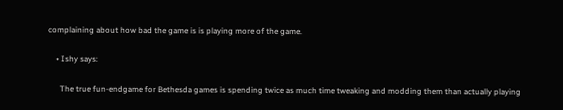complaining about how bad the game is is playing more of the game.

    • Ishy says:

      The true fun-endgame for Bethesda games is spending twice as much time tweaking and modding them than actually playing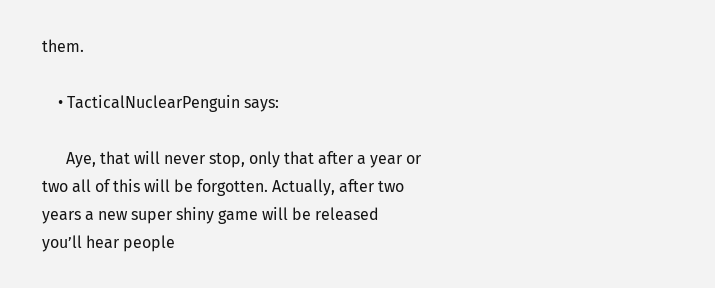them.

    • TacticalNuclearPenguin says:

      Aye, that will never stop, only that after a year or two all of this will be forgotten. Actually, after two years a new super shiny game will be released you’ll hear people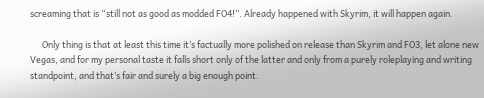screaming that is “still not as good as modded FO4!”. Already happened with Skyrim, it will happen again.

      Only thing is that at least this time it’s factually more polished on release than Skyrim and FO3, let alone new Vegas, and for my personal taste it falls short only of the latter and only from a purely roleplaying and writing standpoint, and that’s fair and surely a big enough point.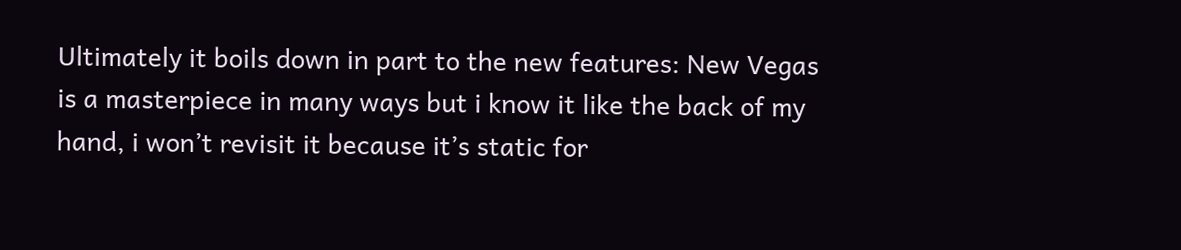Ultimately it boils down in part to the new features: New Vegas is a masterpiece in many ways but i know it like the back of my hand, i won’t revisit it because it’s static for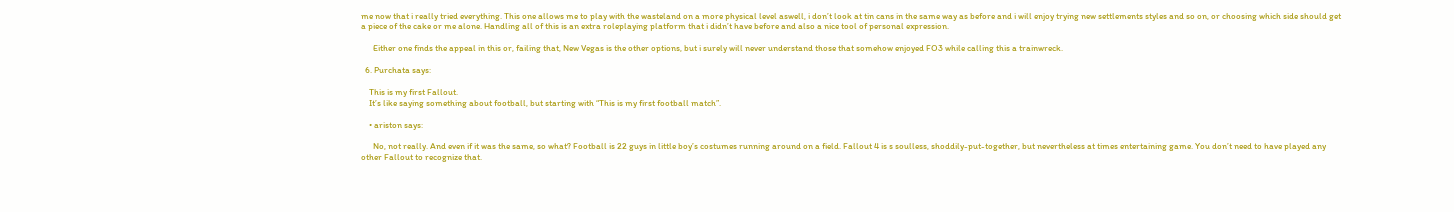me now that i really tried everything. This one allows me to play with the wasteland on a more physical level aswell, i don’t look at tin cans in the same way as before and i will enjoy trying new settlements styles and so on, or choosing which side should get a piece of the cake or me alone. Handling all of this is an extra roleplaying platform that i didn’t have before and also a nice tool of personal expression.

      Either one finds the appeal in this or, failing that, New Vegas is the other options, but i surely will never understand those that somehow enjoyed FO3 while calling this a trainwreck.

  6. Purchata says:

    This is my first Fallout.
    It’s like saying something about football, but starting with “This is my first football match”.

    • ariston says:

      No, not really. And even if it was the same, so what? Football is 22 guys in little boy’s costumes running around on a field. Fallout 4 is s soulless, shoddily-put-together, but nevertheless at times entertaining game. You don’t need to have played any other Fallout to recognize that.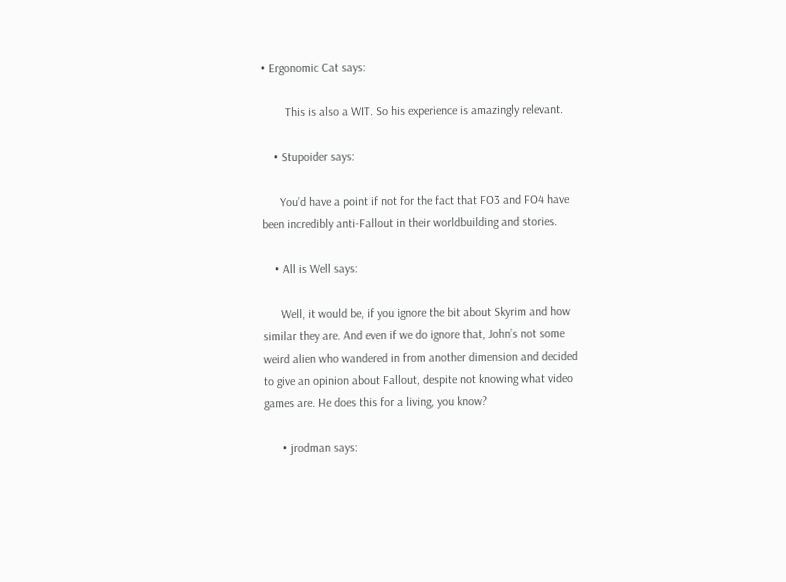• Ergonomic Cat says:

        This is also a WIT. So his experience is amazingly relevant.

    • Stupoider says:

      You’d have a point if not for the fact that FO3 and FO4 have been incredibly anti-Fallout in their worldbuilding and stories.

    • All is Well says:

      Well, it would be, if you ignore the bit about Skyrim and how similar they are. And even if we do ignore that, John’s not some weird alien who wandered in from another dimension and decided to give an opinion about Fallout, despite not knowing what video games are. He does this for a living, you know?

      • jrodman says: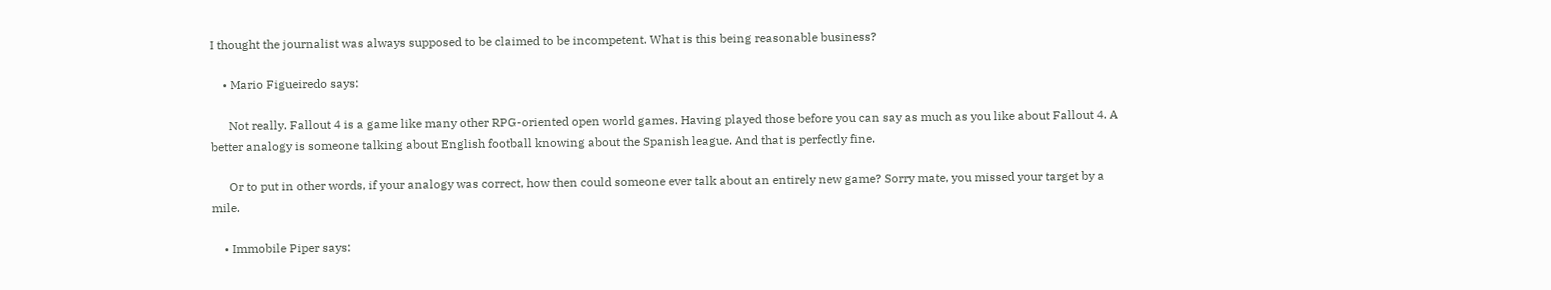I thought the journalist was always supposed to be claimed to be incompetent. What is this being reasonable business?

    • Mario Figueiredo says:

      Not really. Fallout 4 is a game like many other RPG-oriented open world games. Having played those before you can say as much as you like about Fallout 4. A better analogy is someone talking about English football knowing about the Spanish league. And that is perfectly fine.

      Or to put in other words, if your analogy was correct, how then could someone ever talk about an entirely new game? Sorry mate, you missed your target by a mile.

    • Immobile Piper says: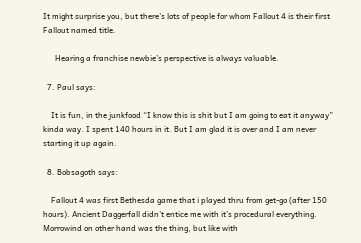It might surprise you, but there’s lots of people for whom Fallout 4 is their first Fallout named title.

      Hearing a franchise newbie’s perspective is always valuable.

  7. Paul says:

    It is fun, in the junkfood “I know this is shit but I am going to eat it anyway” kinda way. I spent 140 hours in it. But I am glad it is over and I am never starting it up again.

  8. Bobsagoth says:

    Fallout 4 was first Bethesda game that i played thru from get-go (after 150 hours). Ancient Daggerfall didn’t entice me with it’s procedural everything. Morrowind on other hand was the thing, but like with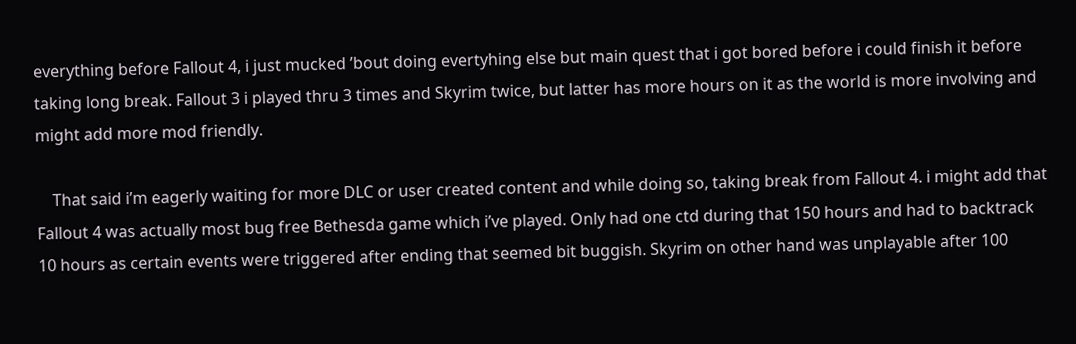everything before Fallout 4, i just mucked ’bout doing evertyhing else but main quest that i got bored before i could finish it before taking long break. Fallout 3 i played thru 3 times and Skyrim twice, but latter has more hours on it as the world is more involving and might add more mod friendly.

    That said i’m eagerly waiting for more DLC or user created content and while doing so, taking break from Fallout 4. i might add that Fallout 4 was actually most bug free Bethesda game which i’ve played. Only had one ctd during that 150 hours and had to backtrack 10 hours as certain events were triggered after ending that seemed bit buggish. Skyrim on other hand was unplayable after 100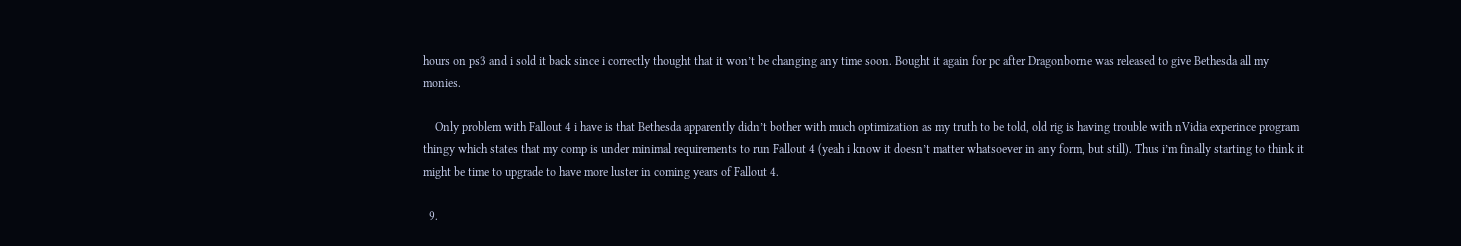hours on ps3 and i sold it back since i correctly thought that it won’t be changing any time soon. Bought it again for pc after Dragonborne was released to give Bethesda all my monies.

    Only problem with Fallout 4 i have is that Bethesda apparently didn’t bother with much optimization as my truth to be told, old rig is having trouble with nVidia experince program thingy which states that my comp is under minimal requirements to run Fallout 4 (yeah i know it doesn’t matter whatsoever in any form, but still). Thus i’m finally starting to think it might be time to upgrade to have more luster in coming years of Fallout 4.

  9.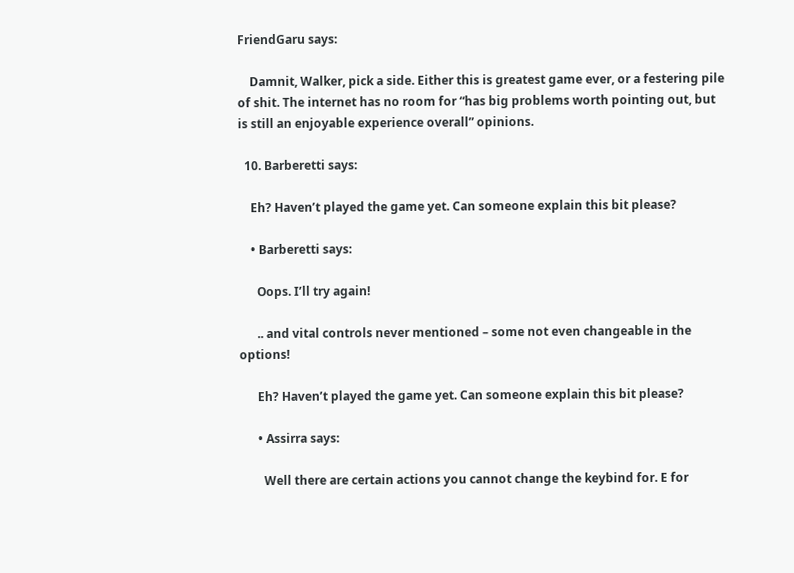FriendGaru says:

    Damnit, Walker, pick a side. Either this is greatest game ever, or a festering pile of shit. The internet has no room for “has big problems worth pointing out, but is still an enjoyable experience overall” opinions.

  10. Barberetti says:

    Eh? Haven’t played the game yet. Can someone explain this bit please?

    • Barberetti says:

      Oops. I’ll try again!

      .. and vital controls never mentioned – some not even changeable in the options!

      Eh? Haven’t played the game yet. Can someone explain this bit please?

      • Assirra says:

        Well there are certain actions you cannot change the keybind for. E for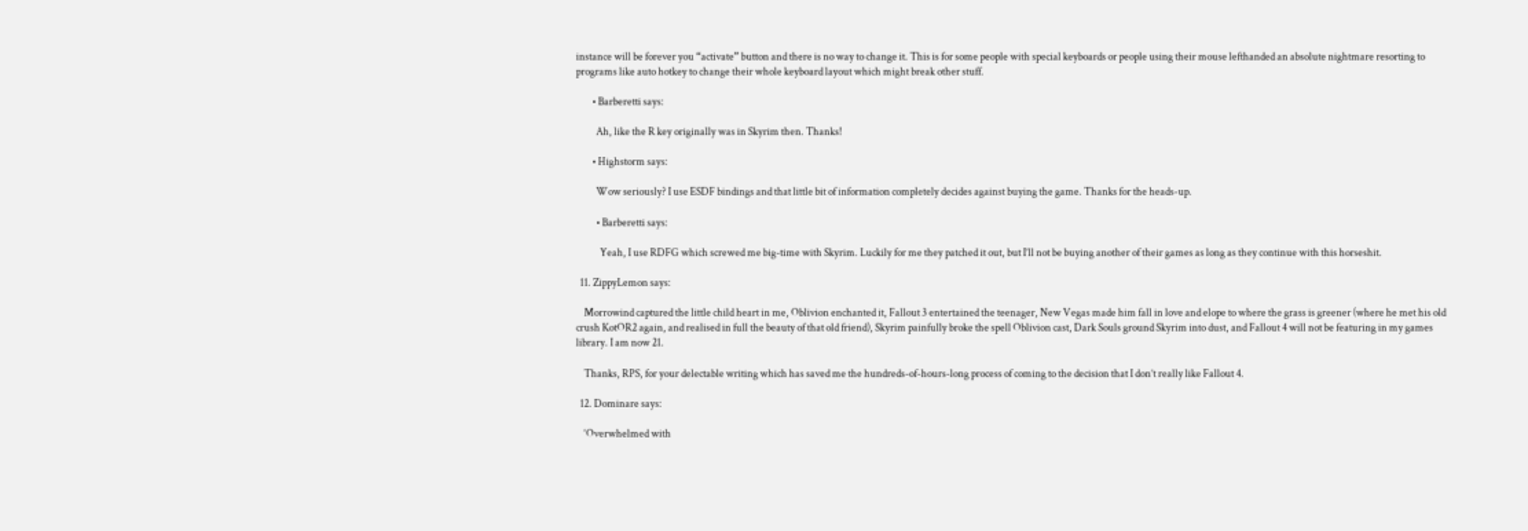instance will be forever you “activate” button and there is no way to change it. This is for some people with special keyboards or people using their mouse lefthanded an absolute nightmare resorting to programs like auto hotkey to change their whole keyboard layout which might break other stuff.

        • Barberetti says:

          Ah, like the R key originally was in Skyrim then. Thanks!

        • Highstorm says:

          Wow seriously? I use ESDF bindings and that little bit of information completely decides against buying the game. Thanks for the heads-up.

          • Barberetti says:

            Yeah, I use RDFG which screwed me big-time with Skyrim. Luckily for me they patched it out, but I’ll not be buying another of their games as long as they continue with this horseshit.

  11. ZippyLemon says:

    Morrowind captured the little child heart in me, Oblivion enchanted it, Fallout 3 entertained the teenager, New Vegas made him fall in love and elope to where the grass is greener (where he met his old crush KotOR2 again, and realised in full the beauty of that old friend), Skyrim painfully broke the spell Oblivion cast, Dark Souls ground Skyrim into dust, and Fallout 4 will not be featuring in my games library. I am now 21.

    Thanks, RPS, for your delectable writing which has saved me the hundreds-of-hours-long process of coming to the decision that I don’t really like Fallout 4.

  12. Dominare says:

    ‘Overwhelmed with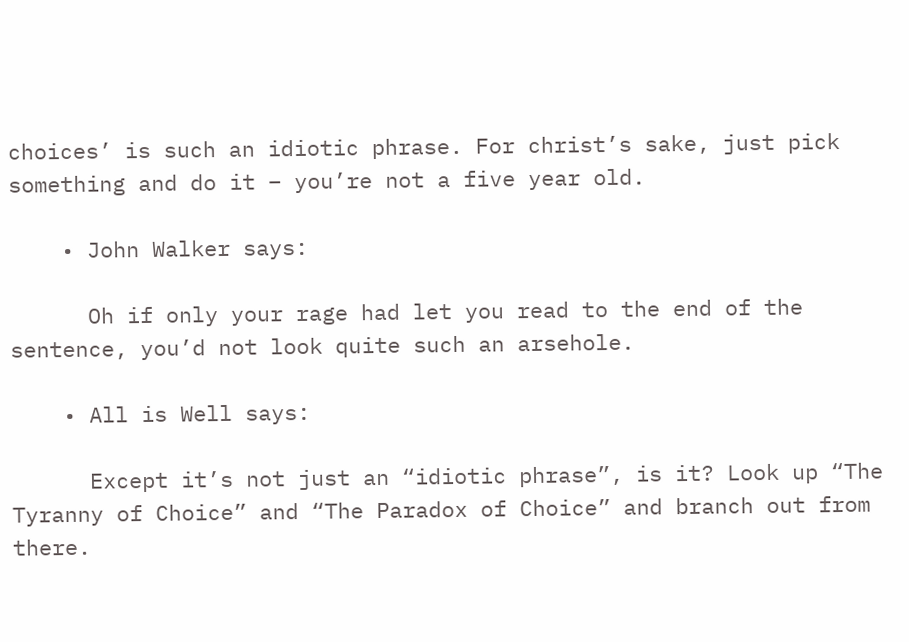choices’ is such an idiotic phrase. For christ’s sake, just pick something and do it – you’re not a five year old.

    • John Walker says:

      Oh if only your rage had let you read to the end of the sentence, you’d not look quite such an arsehole.

    • All is Well says:

      Except it’s not just an “idiotic phrase”, is it? Look up “The Tyranny of Choice” and “The Paradox of Choice” and branch out from there.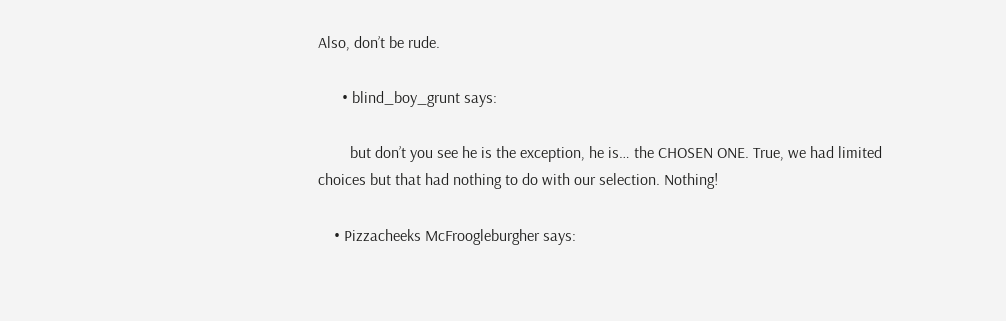Also, don’t be rude.

      • blind_boy_grunt says:

        but don’t you see he is the exception, he is… the CHOSEN ONE. True, we had limited choices but that had nothing to do with our selection. Nothing!

    • Pizzacheeks McFroogleburgher says: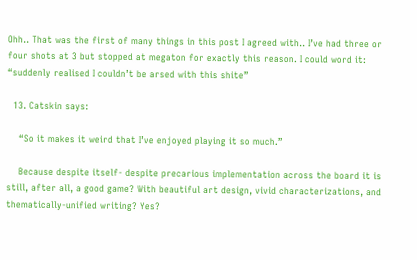Ohh.. That was the first of many things in this post I agreed with.. I’ve had three or four shots at 3 but stopped at megaton for exactly this reason. I could word it: “suddenly realised I couldn’t be arsed with this shite”

  13. Catskin says:

    “So it makes it weird that I’ve enjoyed playing it so much.”

    Because despite itself- despite precarious implementation across the board it is still, after all, a good game? With beautiful art design, vivid characterizations, and thematically-unified writing? Yes?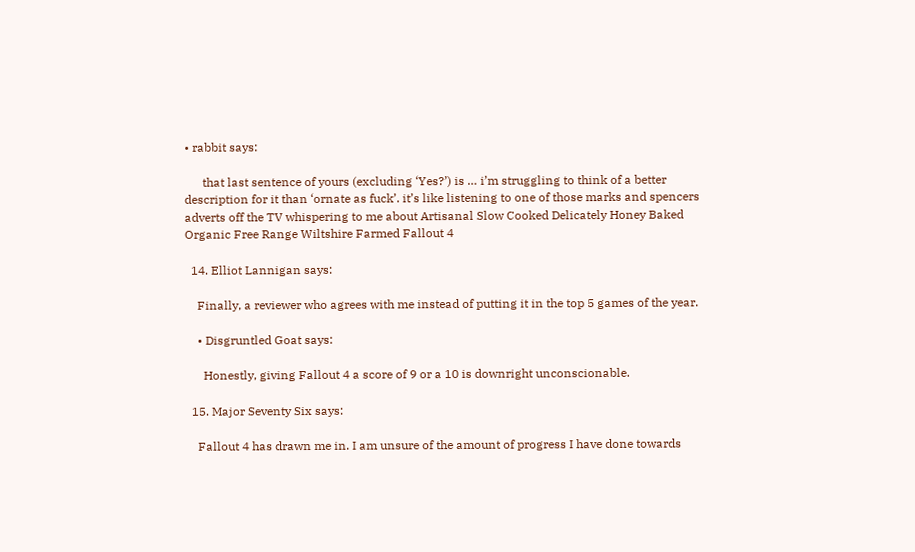• rabbit says:

      that last sentence of yours (excluding ‘Yes?’) is … i’m struggling to think of a better description for it than ‘ornate as fuck’. it’s like listening to one of those marks and spencers adverts off the TV whispering to me about Artisanal Slow Cooked Delicately Honey Baked Organic Free Range Wiltshire Farmed Fallout 4

  14. Elliot Lannigan says:

    Finally, a reviewer who agrees with me instead of putting it in the top 5 games of the year.

    • Disgruntled Goat says:

      Honestly, giving Fallout 4 a score of 9 or a 10 is downright unconscionable.

  15. Major Seventy Six says:

    Fallout 4 has drawn me in. I am unsure of the amount of progress I have done towards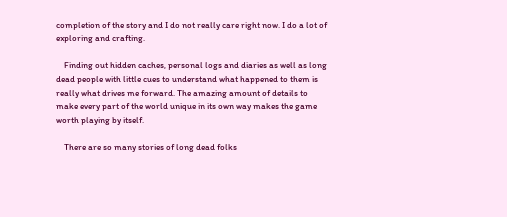completion of the story and I do not really care right now. I do a lot of exploring and crafting.

    Finding out hidden caches, personal logs and diaries as well as long dead people with little cues to understand what happened to them is really what drives me forward. The amazing amount of details to make every part of the world unique in its own way makes the game worth playing by itself.

    There are so many stories of long dead folks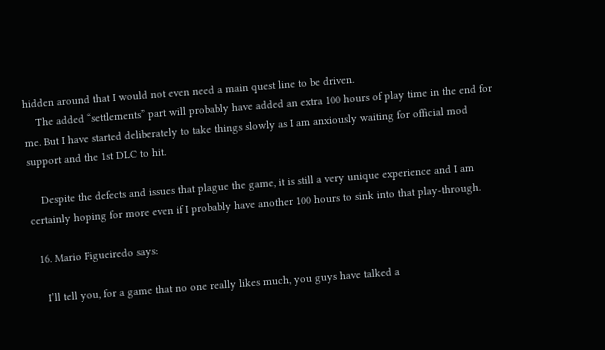hidden around that I would not even need a main quest line to be driven.
    The added “settlements” part will probably have added an extra 100 hours of play time in the end for me. But I have started deliberately to take things slowly as I am anxiously waiting for official mod support and the 1st DLC to hit.

    Despite the defects and issues that plague the game, it is still a very unique experience and I am certainly hoping for more even if I probably have another 100 hours to sink into that play-through.

  16. Mario Figueiredo says:

    I’ll tell you, for a game that no one really likes much, you guys have talked a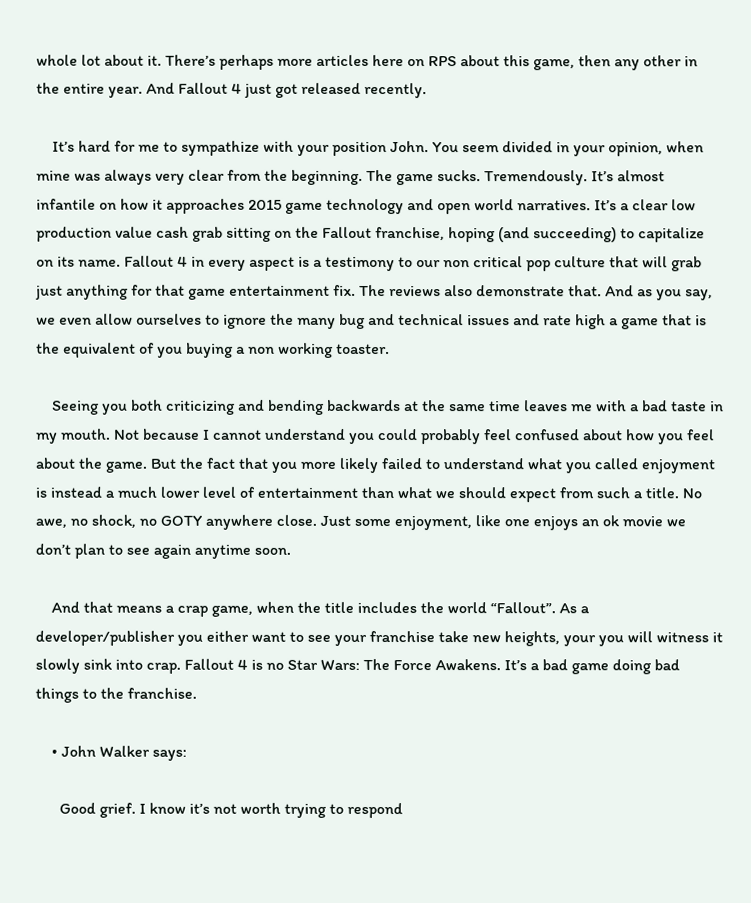whole lot about it. There’s perhaps more articles here on RPS about this game, then any other in the entire year. And Fallout 4 just got released recently.

    It’s hard for me to sympathize with your position John. You seem divided in your opinion, when mine was always very clear from the beginning. The game sucks. Tremendously. It’s almost infantile on how it approaches 2015 game technology and open world narratives. It’s a clear low production value cash grab sitting on the Fallout franchise, hoping (and succeeding) to capitalize on its name. Fallout 4 in every aspect is a testimony to our non critical pop culture that will grab just anything for that game entertainment fix. The reviews also demonstrate that. And as you say, we even allow ourselves to ignore the many bug and technical issues and rate high a game that is the equivalent of you buying a non working toaster.

    Seeing you both criticizing and bending backwards at the same time leaves me with a bad taste in my mouth. Not because I cannot understand you could probably feel confused about how you feel about the game. But the fact that you more likely failed to understand what you called enjoyment is instead a much lower level of entertainment than what we should expect from such a title. No awe, no shock, no GOTY anywhere close. Just some enjoyment, like one enjoys an ok movie we don’t plan to see again anytime soon.

    And that means a crap game, when the title includes the world “Fallout”. As a developer/publisher you either want to see your franchise take new heights, your you will witness it slowly sink into crap. Fallout 4 is no Star Wars: The Force Awakens. It’s a bad game doing bad things to the franchise.

    • John Walker says:

      Good grief. I know it’s not worth trying to respond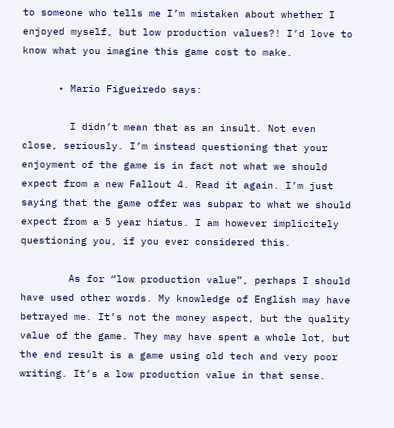to someone who tells me I’m mistaken about whether I enjoyed myself, but low production values?! I’d love to know what you imagine this game cost to make.

      • Mario Figueiredo says:

        I didn’t mean that as an insult. Not even close, seriously. I’m instead questioning that your enjoyment of the game is in fact not what we should expect from a new Fallout 4. Read it again. I’m just saying that the game offer was subpar to what we should expect from a 5 year hiatus. I am however implicitely questioning you, if you ever considered this.

        As for “low production value”, perhaps I should have used other words. My knowledge of English may have betrayed me. It’s not the money aspect, but the quality value of the game. They may have spent a whole lot, but the end result is a game using old tech and very poor writing. It’s a low production value in that sense.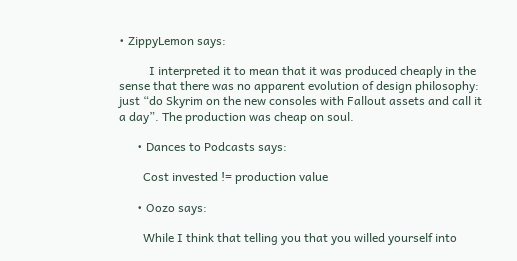• ZippyLemon says:

          I interpreted it to mean that it was produced cheaply in the sense that there was no apparent evolution of design philosophy: just “do Skyrim on the new consoles with Fallout assets and call it a day”. The production was cheap on soul.

      • Dances to Podcasts says:

        Cost invested != production value

      • Oozo says:

        While I think that telling you that you willed yourself into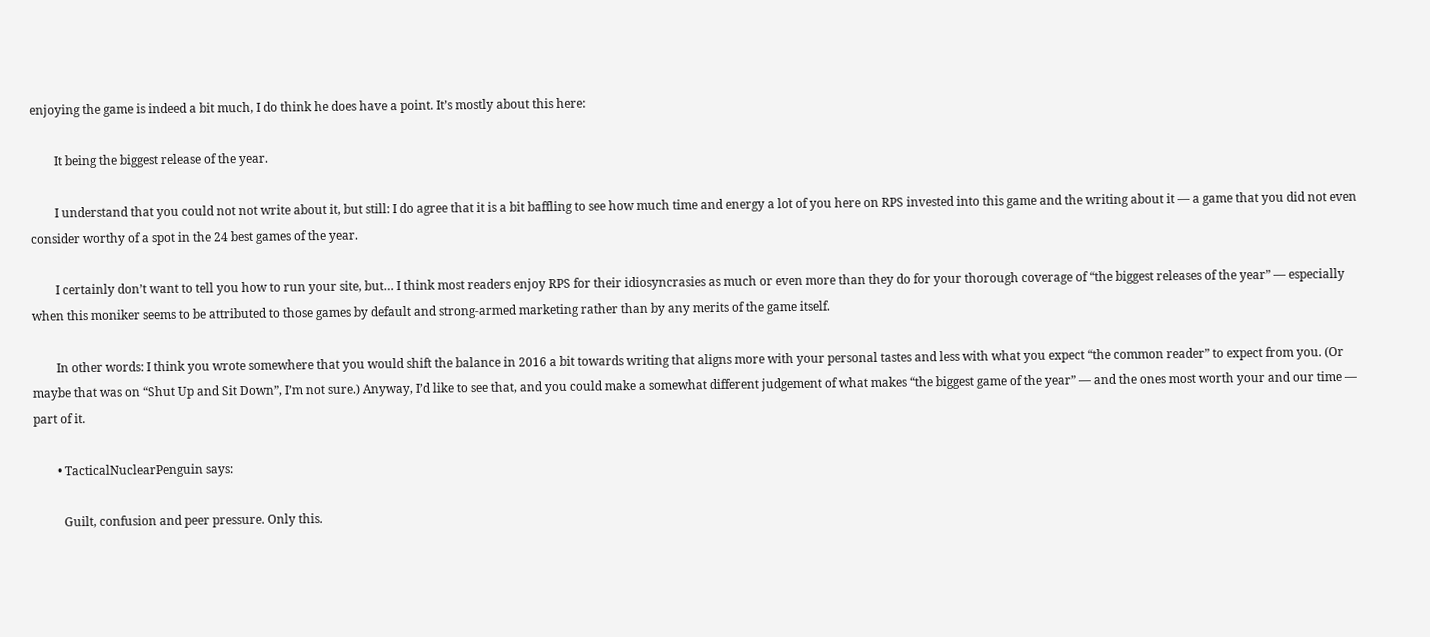enjoying the game is indeed a bit much, I do think he does have a point. It’s mostly about this here:

        It being the biggest release of the year.

        I understand that you could not not write about it, but still: I do agree that it is a bit baffling to see how much time and energy a lot of you here on RPS invested into this game and the writing about it — a game that you did not even consider worthy of a spot in the 24 best games of the year.

        I certainly don’t want to tell you how to run your site, but… I think most readers enjoy RPS for their idiosyncrasies as much or even more than they do for your thorough coverage of “the biggest releases of the year” — especially when this moniker seems to be attributed to those games by default and strong-armed marketing rather than by any merits of the game itself.

        In other words: I think you wrote somewhere that you would shift the balance in 2016 a bit towards writing that aligns more with your personal tastes and less with what you expect “the common reader” to expect from you. (Or maybe that was on “Shut Up and Sit Down”, I’m not sure.) Anyway, I’d like to see that, and you could make a somewhat different judgement of what makes “the biggest game of the year” — and the ones most worth your and our time — part of it.

        • TacticalNuclearPenguin says:

          Guilt, confusion and peer pressure. Only this.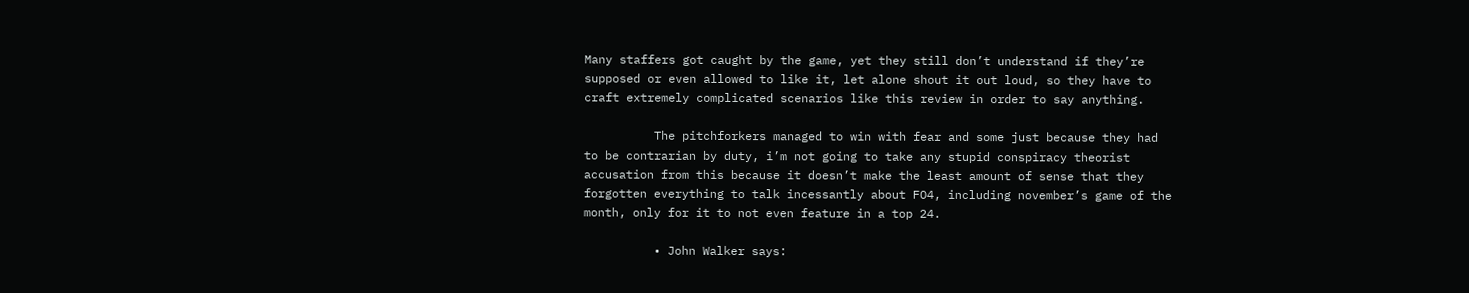Many staffers got caught by the game, yet they still don’t understand if they’re supposed or even allowed to like it, let alone shout it out loud, so they have to craft extremely complicated scenarios like this review in order to say anything.

          The pitchforkers managed to win with fear and some just because they had to be contrarian by duty, i’m not going to take any stupid conspiracy theorist accusation from this because it doesn’t make the least amount of sense that they forgotten everything to talk incessantly about FO4, including november’s game of the month, only for it to not even feature in a top 24.

          • John Walker says: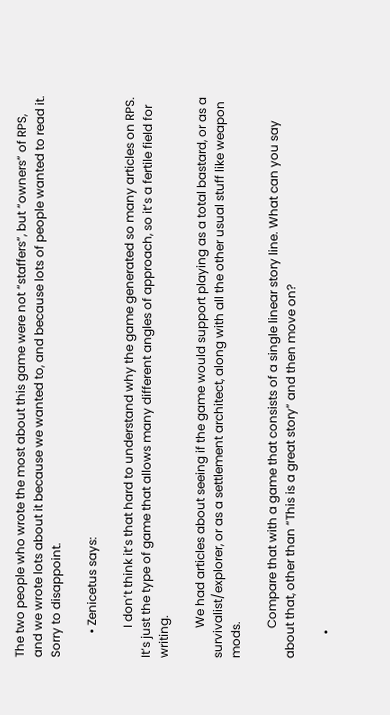The two people who wrote the most about this game were not “staffers”, but “owners” of RPS, and we wrote lots about it because we wanted to, and because lots of people wanted to read it. Sorry to disappoint.

        • Zenicetus says:

          I don’t think it’s that hard to understand why the game generated so many articles on RPS. It’s just the type of game that allows many different angles of approach, so it’s a fertile field for writing.

          We had articles about seeing if the game would support playing as a total bastard, or as a survivalist/explorer, or as a settlement architect, along with all the other usual stuff like weapon mods.

          Compare that with a game that consists of a single linear story line. What can you say about that, other than “This is a great story” and then move on?

        •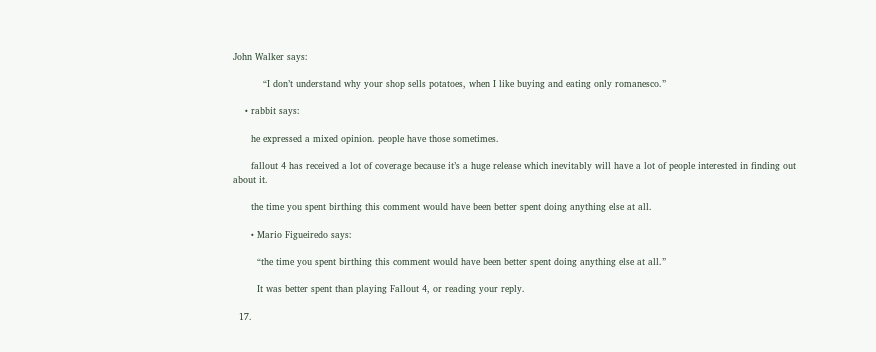John Walker says:

          “I don’t understand why your shop sells potatoes, when I like buying and eating only romanesco.”

    • rabbit says:

      he expressed a mixed opinion. people have those sometimes.

      fallout 4 has received a lot of coverage because it’s a huge release which inevitably will have a lot of people interested in finding out about it.

      the time you spent birthing this comment would have been better spent doing anything else at all.

      • Mario Figueiredo says:

        “the time you spent birthing this comment would have been better spent doing anything else at all.”

        It was better spent than playing Fallout 4, or reading your reply.

  17.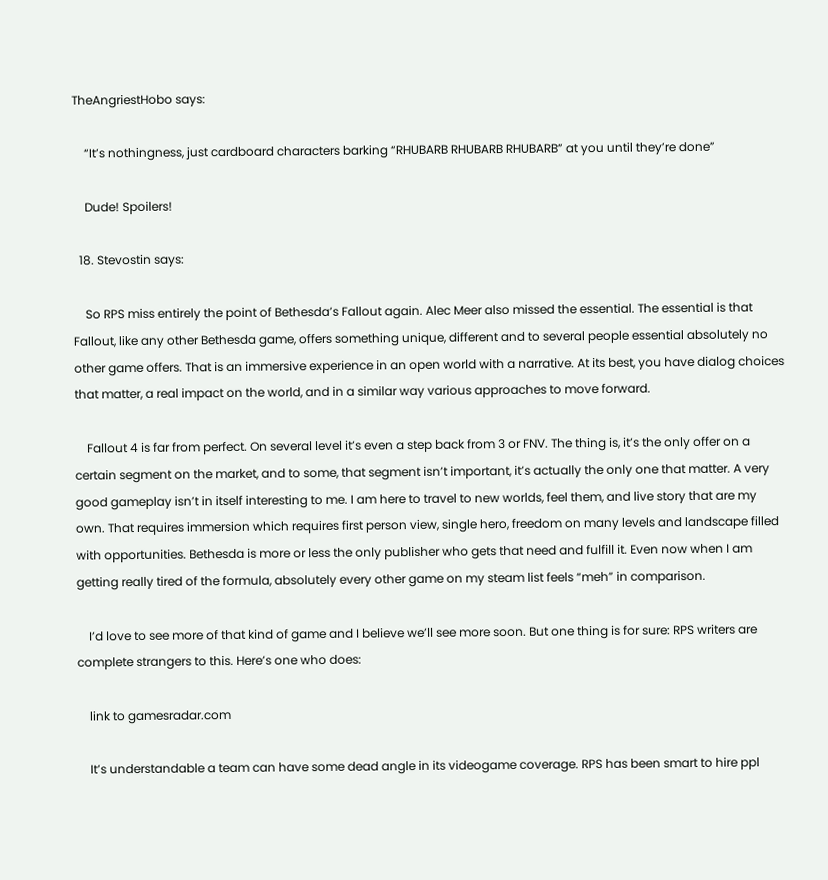TheAngriestHobo says:

    “It’s nothingness, just cardboard characters barking “RHUBARB RHUBARB RHUBARB” at you until they’re done”

    Dude! Spoilers!

  18. Stevostin says:

    So RPS miss entirely the point of Bethesda’s Fallout again. Alec Meer also missed the essential. The essential is that Fallout, like any other Bethesda game, offers something unique, different and to several people essential absolutely no other game offers. That is an immersive experience in an open world with a narrative. At its best, you have dialog choices that matter, a real impact on the world, and in a similar way various approaches to move forward.

    Fallout 4 is far from perfect. On several level it’s even a step back from 3 or FNV. The thing is, it’s the only offer on a certain segment on the market, and to some, that segment isn’t important, it’s actually the only one that matter. A very good gameplay isn’t in itself interesting to me. I am here to travel to new worlds, feel them, and live story that are my own. That requires immersion which requires first person view, single hero, freedom on many levels and landscape filled with opportunities. Bethesda is more or less the only publisher who gets that need and fulfill it. Even now when I am getting really tired of the formula, absolutely every other game on my steam list feels “meh” in comparison.

    I’d love to see more of that kind of game and I believe we’ll see more soon. But one thing is for sure: RPS writers are complete strangers to this. Here’s one who does:

    link to gamesradar.com

    It’s understandable a team can have some dead angle in its videogame coverage. RPS has been smart to hire ppl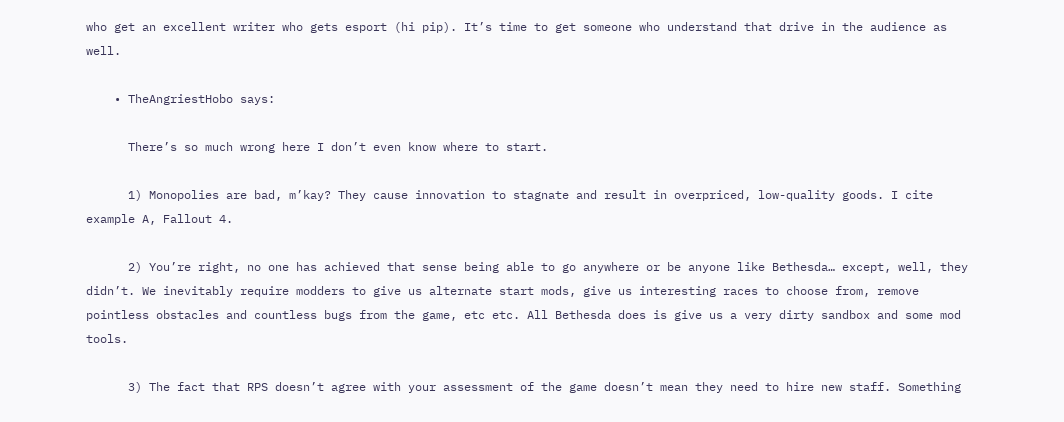who get an excellent writer who gets esport (hi pip). It’s time to get someone who understand that drive in the audience as well.

    • TheAngriestHobo says:

      There’s so much wrong here I don’t even know where to start.

      1) Monopolies are bad, m’kay? They cause innovation to stagnate and result in overpriced, low-quality goods. I cite example A, Fallout 4.

      2) You’re right, no one has achieved that sense being able to go anywhere or be anyone like Bethesda… except, well, they didn’t. We inevitably require modders to give us alternate start mods, give us interesting races to choose from, remove pointless obstacles and countless bugs from the game, etc etc. All Bethesda does is give us a very dirty sandbox and some mod tools.

      3) The fact that RPS doesn’t agree with your assessment of the game doesn’t mean they need to hire new staff. Something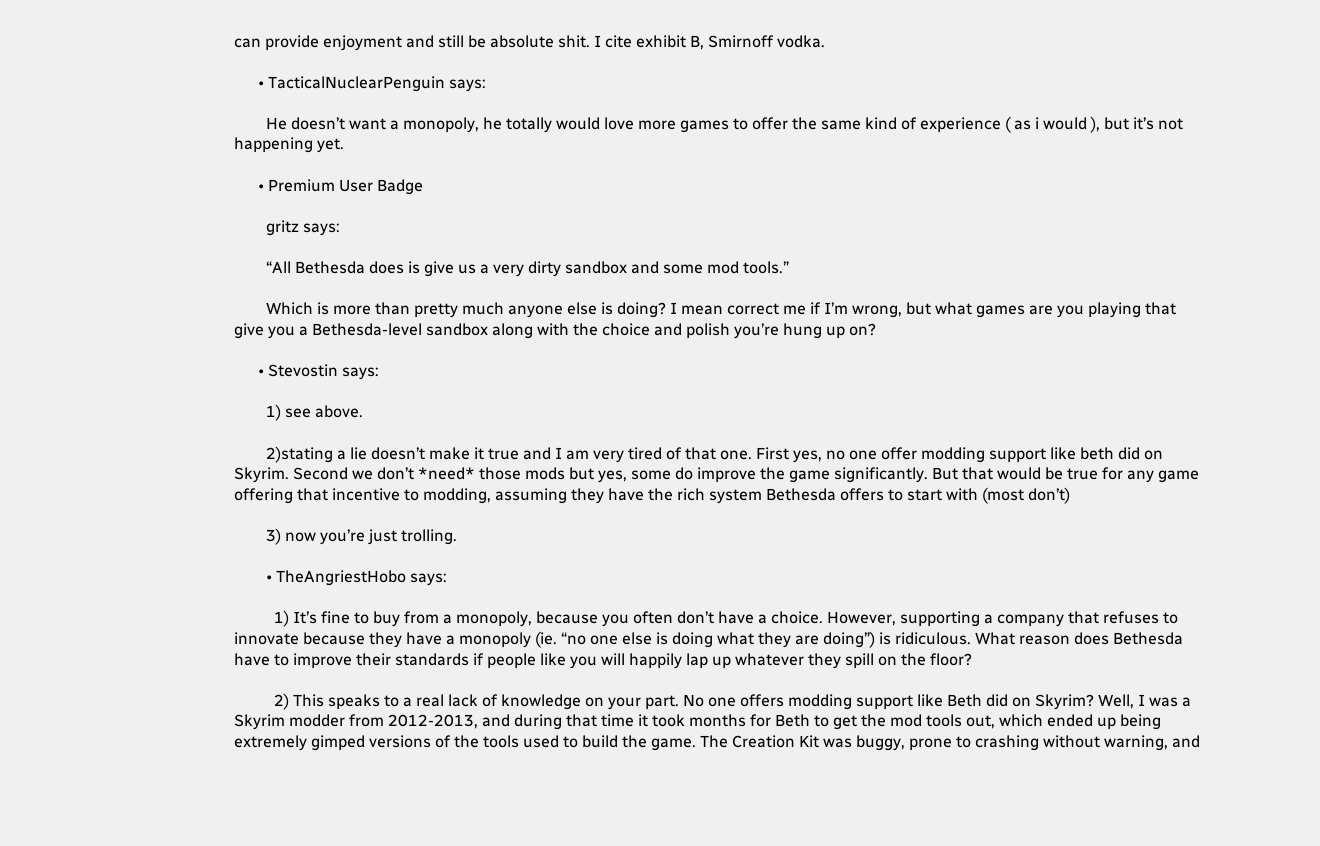can provide enjoyment and still be absolute shit. I cite exhibit B, Smirnoff vodka.

      • TacticalNuclearPenguin says:

        He doesn’t want a monopoly, he totally would love more games to offer the same kind of experience ( as i would ), but it’s not happening yet.

      • Premium User Badge

        gritz says:

        “All Bethesda does is give us a very dirty sandbox and some mod tools.”

        Which is more than pretty much anyone else is doing? I mean correct me if I’m wrong, but what games are you playing that give you a Bethesda-level sandbox along with the choice and polish you’re hung up on?

      • Stevostin says:

        1) see above.

        2)stating a lie doesn’t make it true and I am very tired of that one. First yes, no one offer modding support like beth did on Skyrim. Second we don’t *need* those mods but yes, some do improve the game significantly. But that would be true for any game offering that incentive to modding, assuming they have the rich system Bethesda offers to start with (most don’t)

        3) now you’re just trolling.

        • TheAngriestHobo says:

          1) It’s fine to buy from a monopoly, because you often don’t have a choice. However, supporting a company that refuses to innovate because they have a monopoly (ie. “no one else is doing what they are doing”) is ridiculous. What reason does Bethesda have to improve their standards if people like you will happily lap up whatever they spill on the floor?

          2) This speaks to a real lack of knowledge on your part. No one offers modding support like Beth did on Skyrim? Well, I was a Skyrim modder from 2012-2013, and during that time it took months for Beth to get the mod tools out, which ended up being extremely gimped versions of the tools used to build the game. The Creation Kit was buggy, prone to crashing without warning, and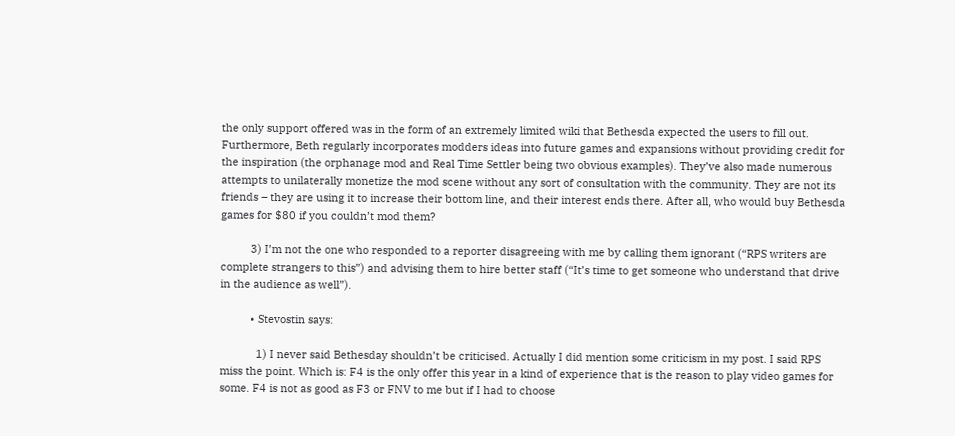the only support offered was in the form of an extremely limited wiki that Bethesda expected the users to fill out. Furthermore, Beth regularly incorporates modders ideas into future games and expansions without providing credit for the inspiration (the orphanage mod and Real Time Settler being two obvious examples). They’ve also made numerous attempts to unilaterally monetize the mod scene without any sort of consultation with the community. They are not its friends – they are using it to increase their bottom line, and their interest ends there. After all, who would buy Bethesda games for $80 if you couldn’t mod them?

          3) I’m not the one who responded to a reporter disagreeing with me by calling them ignorant (“RPS writers are complete strangers to this”) and advising them to hire better staff (“It’s time to get someone who understand that drive in the audience as well”).

          • Stevostin says:

            1) I never said Bethesday shouldn’t be criticised. Actually I did mention some criticism in my post. I said RPS miss the point. Which is: F4 is the only offer this year in a kind of experience that is the reason to play video games for some. F4 is not as good as F3 or FNV to me but if I had to choose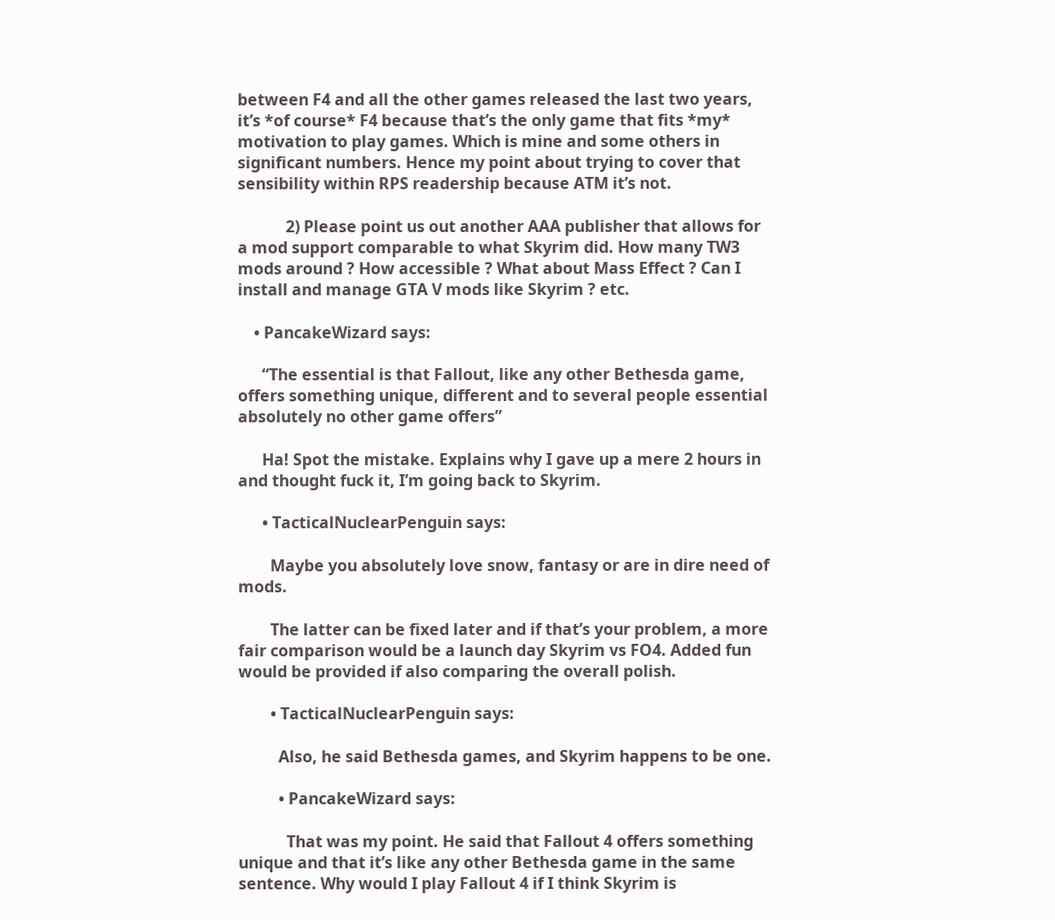between F4 and all the other games released the last two years, it’s *of course* F4 because that’s the only game that fits *my* motivation to play games. Which is mine and some others in significant numbers. Hence my point about trying to cover that sensibility within RPS readership because ATM it’s not.

            2) Please point us out another AAA publisher that allows for a mod support comparable to what Skyrim did. How many TW3 mods around ? How accessible ? What about Mass Effect ? Can I install and manage GTA V mods like Skyrim ? etc.

    • PancakeWizard says:

      “The essential is that Fallout, like any other Bethesda game, offers something unique, different and to several people essential absolutely no other game offers”

      Ha! Spot the mistake. Explains why I gave up a mere 2 hours in and thought fuck it, I’m going back to Skyrim.

      • TacticalNuclearPenguin says:

        Maybe you absolutely love snow, fantasy or are in dire need of mods.

        The latter can be fixed later and if that’s your problem, a more fair comparison would be a launch day Skyrim vs FO4. Added fun would be provided if also comparing the overall polish.

        • TacticalNuclearPenguin says:

          Also, he said Bethesda games, and Skyrim happens to be one.

          • PancakeWizard says:

            That was my point. He said that Fallout 4 offers something unique and that it’s like any other Bethesda game in the same sentence. Why would I play Fallout 4 if I think Skyrim is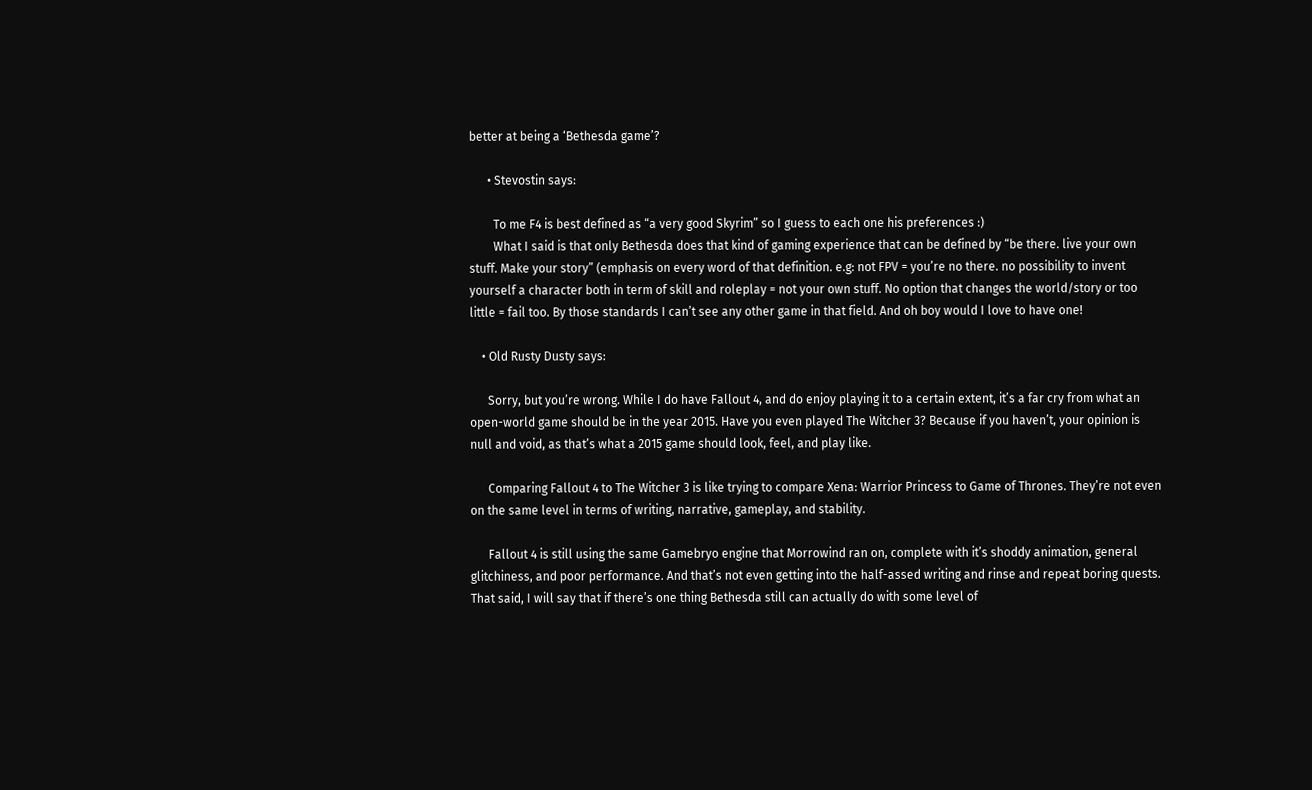better at being a ‘Bethesda game’?

      • Stevostin says:

        To me F4 is best defined as “a very good Skyrim” so I guess to each one his preferences :)
        What I said is that only Bethesda does that kind of gaming experience that can be defined by “be there. live your own stuff. Make your story” (emphasis on every word of that definition. e.g: not FPV = you’re no there. no possibility to invent yourself a character both in term of skill and roleplay = not your own stuff. No option that changes the world/story or too little = fail too. By those standards I can’t see any other game in that field. And oh boy would I love to have one!

    • Old Rusty Dusty says:

      Sorry, but you’re wrong. While I do have Fallout 4, and do enjoy playing it to a certain extent, it’s a far cry from what an open-world game should be in the year 2015. Have you even played The Witcher 3? Because if you haven’t, your opinion is null and void, as that’s what a 2015 game should look, feel, and play like.

      Comparing Fallout 4 to The Witcher 3 is like trying to compare Xena: Warrior Princess to Game of Thrones. They’re not even on the same level in terms of writing, narrative, gameplay, and stability.

      Fallout 4 is still using the same Gamebryo engine that Morrowind ran on, complete with it’s shoddy animation, general glitchiness, and poor performance. And that’s not even getting into the half-assed writing and rinse and repeat boring quests. That said, I will say that if there’s one thing Bethesda still can actually do with some level of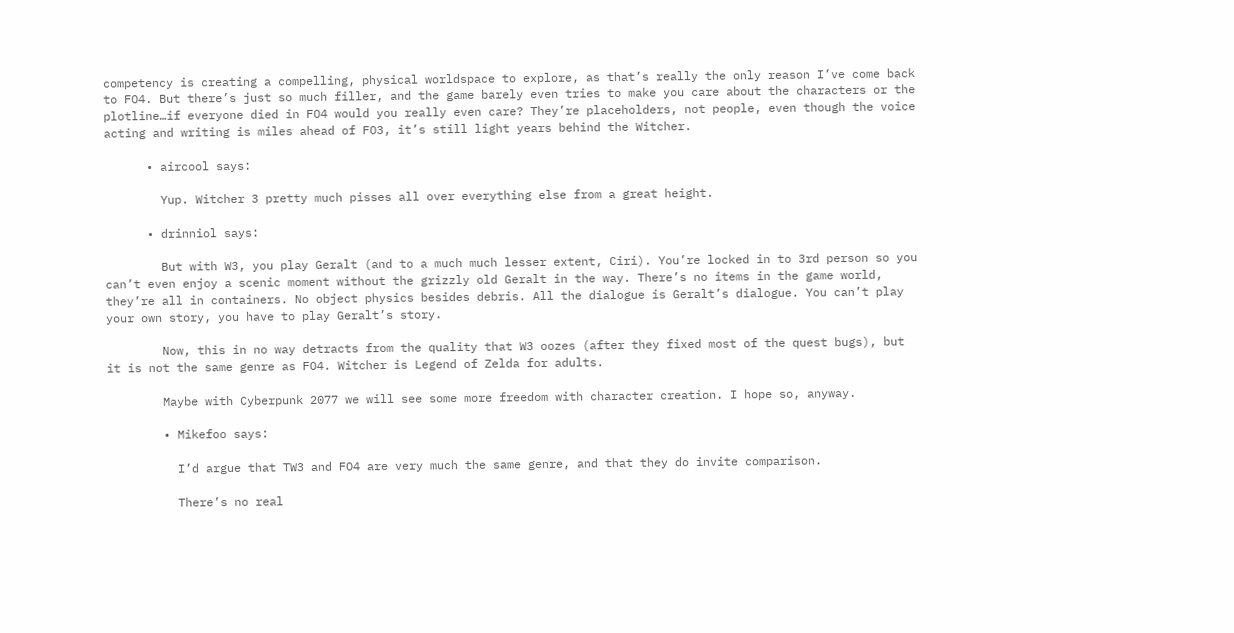competency is creating a compelling, physical worldspace to explore, as that’s really the only reason I’ve come back to FO4. But there’s just so much filler, and the game barely even tries to make you care about the characters or the plotline…if everyone died in FO4 would you really even care? They’re placeholders, not people, even though the voice acting and writing is miles ahead of FO3, it’s still light years behind the Witcher.

      • aircool says:

        Yup. Witcher 3 pretty much pisses all over everything else from a great height.

      • drinniol says:

        But with W3, you play Geralt (and to a much much lesser extent, Ciri). You’re locked in to 3rd person so you can’t even enjoy a scenic moment without the grizzly old Geralt in the way. There’s no items in the game world, they’re all in containers. No object physics besides debris. All the dialogue is Geralt’s dialogue. You can’t play your own story, you have to play Geralt’s story.

        Now, this in no way detracts from the quality that W3 oozes (after they fixed most of the quest bugs), but it is not the same genre as FO4. Witcher is Legend of Zelda for adults.

        Maybe with Cyberpunk 2077 we will see some more freedom with character creation. I hope so, anyway.

        • Mikefoo says:

          I’d argue that TW3 and FO4 are very much the same genre, and that they do invite comparison.

          There’s no real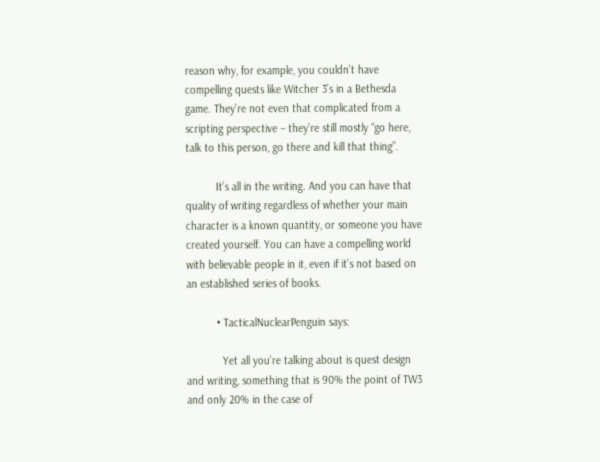reason why, for example, you couldn’t have compelling quests like Witcher 3’s in a Bethesda game. They’re not even that complicated from a scripting perspective – they’re still mostly “go here, talk to this person, go there and kill that thing”.

          It’s all in the writing. And you can have that quality of writing regardless of whether your main character is a known quantity, or someone you have created yourself. You can have a compelling world with believable people in it, even if it’s not based on an established series of books.

          • TacticalNuclearPenguin says:

            Yet all you’re talking about is quest design and writing, something that is 90% the point of TW3 and only 20% in the case of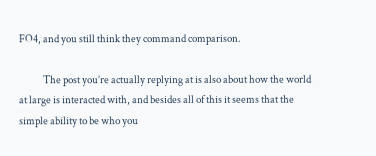FO4, and you still think they command comparison.

            The post you’re actually replying at is also about how the world at large is interacted with, and besides all of this it seems that the simple ability to be who you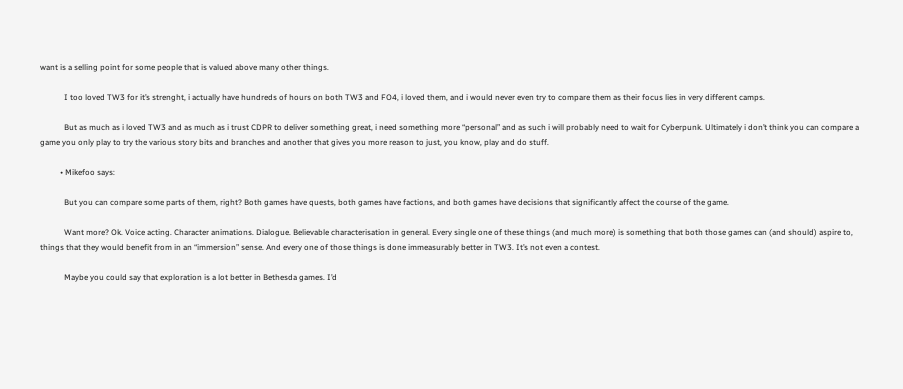want is a selling point for some people that is valued above many other things.

            I too loved TW3 for it’s strenght, i actually have hundreds of hours on both TW3 and FO4, i loved them, and i would never even try to compare them as their focus lies in very different camps.

            But as much as i loved TW3 and as much as i trust CDPR to deliver something great, i need something more “personal” and as such i will probably need to wait for Cyberpunk. Ultimately i don’t think you can compare a game you only play to try the various story bits and branches and another that gives you more reason to just, you know, play and do stuff.

          • Mikefoo says:

            But you can compare some parts of them, right? Both games have quests, both games have factions, and both games have decisions that significantly affect the course of the game.

            Want more? Ok. Voice acting. Character animations. Dialogue. Believable characterisation in general. Every single one of these things (and much more) is something that both those games can (and should) aspire to, things that they would benefit from in an “immersion” sense. And every one of those things is done immeasurably better in TW3. It’s not even a contest.

            Maybe you could say that exploration is a lot better in Bethesda games. I’d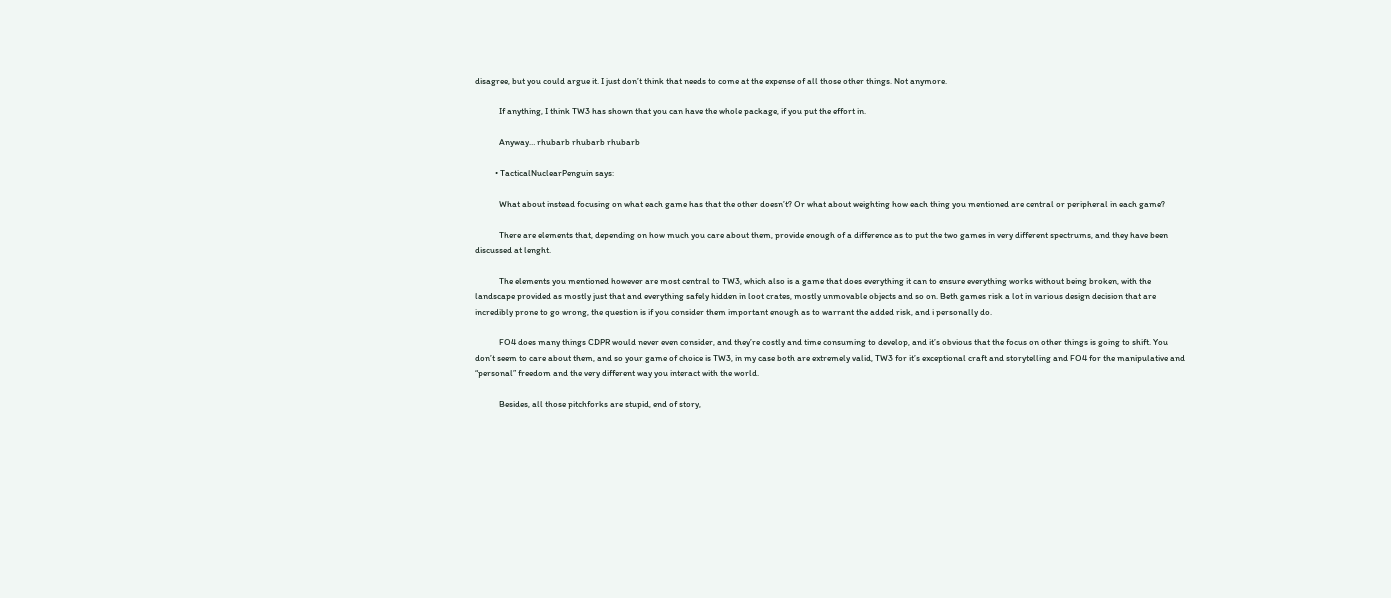disagree, but you could argue it. I just don’t think that needs to come at the expense of all those other things. Not anymore.

            If anything, I think TW3 has shown that you can have the whole package, if you put the effort in.

            Anyway… rhubarb rhubarb rhubarb

          • TacticalNuclearPenguin says:

            What about instead focusing on what each game has that the other doesn’t? Or what about weighting how each thing you mentioned are central or peripheral in each game?

            There are elements that, depending on how much you care about them, provide enough of a difference as to put the two games in very different spectrums, and they have been discussed at lenght.

            The elements you mentioned however are most central to TW3, which also is a game that does everything it can to ensure everything works without being broken, with the landscape provided as mostly just that and everything safely hidden in loot crates, mostly unmovable objects and so on. Beth games risk a lot in various design decision that are incredibly prone to go wrong, the question is if you consider them important enough as to warrant the added risk, and i personally do.

            FO4 does many things CDPR would never even consider, and they’re costly and time consuming to develop, and it’s obvious that the focus on other things is going to shift. You don’t seem to care about them, and so your game of choice is TW3, in my case both are extremely valid, TW3 for it’s exceptional craft and storytelling and FO4 for the manipulative and “personal” freedom and the very different way you interact with the world.

            Besides, all those pitchforks are stupid, end of story,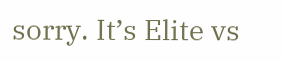sorry. It’s Elite vs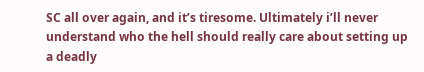SC all over again, and it’s tiresome. Ultimately i’ll never understand who the hell should really care about setting up a deadly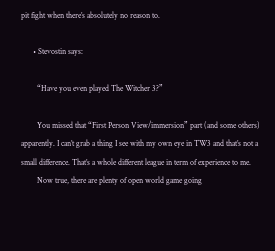pit fight when there’s absolutely no reason to.

      • Stevostin says:

        “Have you even played The Witcher 3?”

        You missed that “First Person View/immersion” part (and some others) apparently. I can’t grab a thing I see with my own eye in TW3 and that’s not a small difference. That’s a whole different league in term of experience to me.
        Now true, there are plenty of open world game going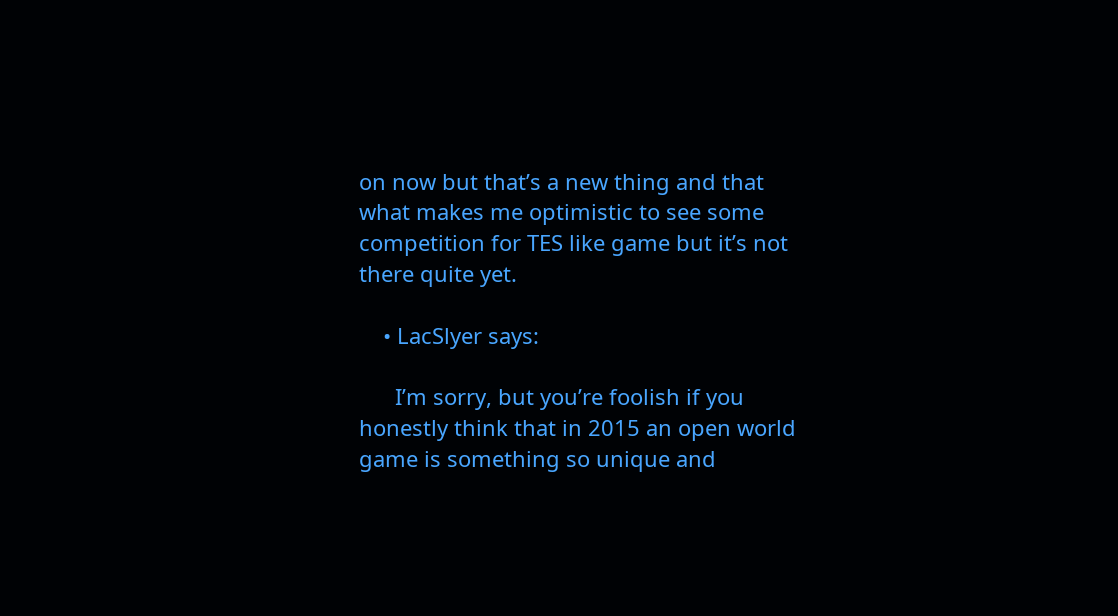on now but that’s a new thing and that what makes me optimistic to see some competition for TES like game but it’s not there quite yet.

    • LacSlyer says:

      I’m sorry, but you’re foolish if you honestly think that in 2015 an open world game is something so unique and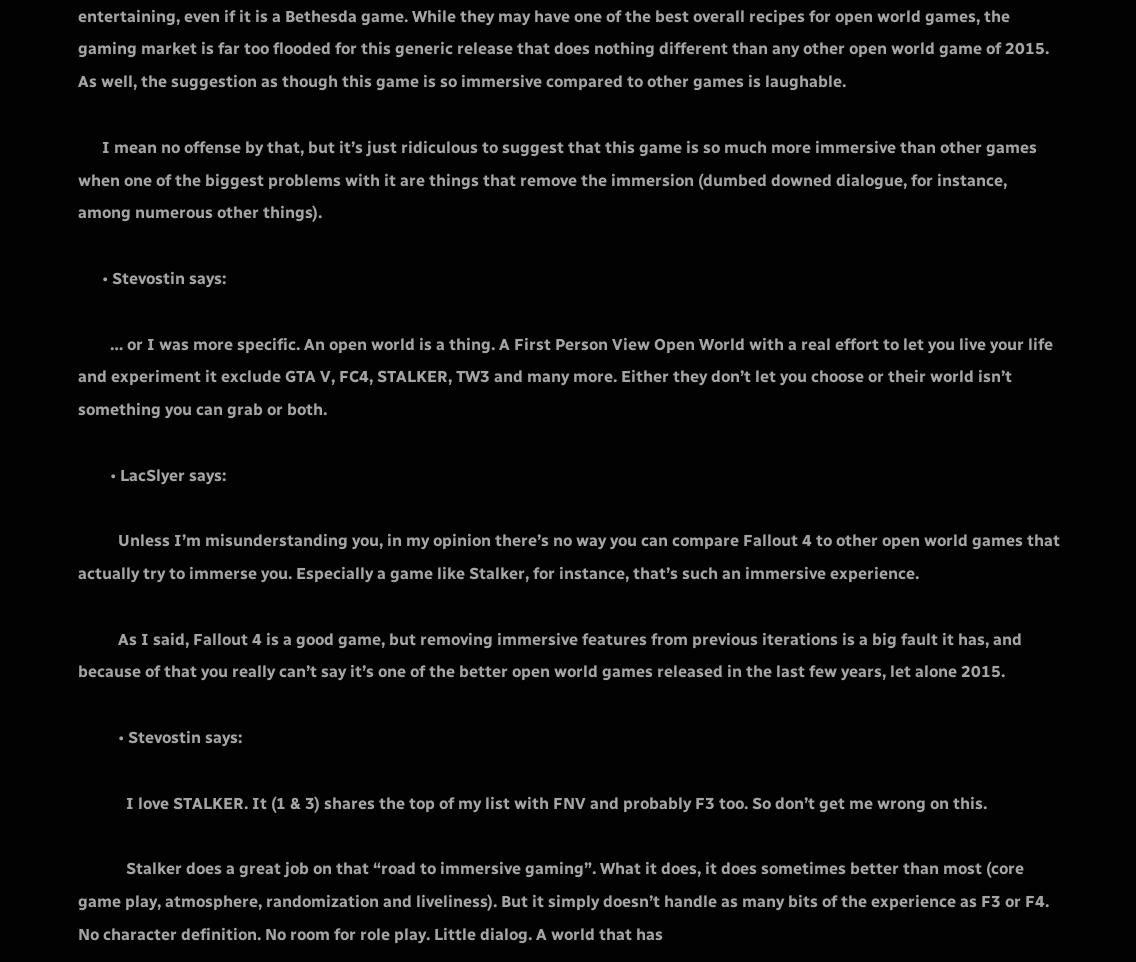entertaining, even if it is a Bethesda game. While they may have one of the best overall recipes for open world games, the gaming market is far too flooded for this generic release that does nothing different than any other open world game of 2015. As well, the suggestion as though this game is so immersive compared to other games is laughable.

      I mean no offense by that, but it’s just ridiculous to suggest that this game is so much more immersive than other games when one of the biggest problems with it are things that remove the immersion (dumbed downed dialogue, for instance, among numerous other things).

      • Stevostin says:

        … or I was more specific. An open world is a thing. A First Person View Open World with a real effort to let you live your life and experiment it exclude GTA V, FC4, STALKER, TW3 and many more. Either they don’t let you choose or their world isn’t something you can grab or both.

        • LacSlyer says:

          Unless I’m misunderstanding you, in my opinion there’s no way you can compare Fallout 4 to other open world games that actually try to immerse you. Especially a game like Stalker, for instance, that’s such an immersive experience.

          As I said, Fallout 4 is a good game, but removing immersive features from previous iterations is a big fault it has, and because of that you really can’t say it’s one of the better open world games released in the last few years, let alone 2015.

          • Stevostin says:

            I love STALKER. It (1 & 3) shares the top of my list with FNV and probably F3 too. So don’t get me wrong on this.

            Stalker does a great job on that “road to immersive gaming”. What it does, it does sometimes better than most (core game play, atmosphere, randomization and liveliness). But it simply doesn’t handle as many bits of the experience as F3 or F4. No character definition. No room for role play. Little dialog. A world that has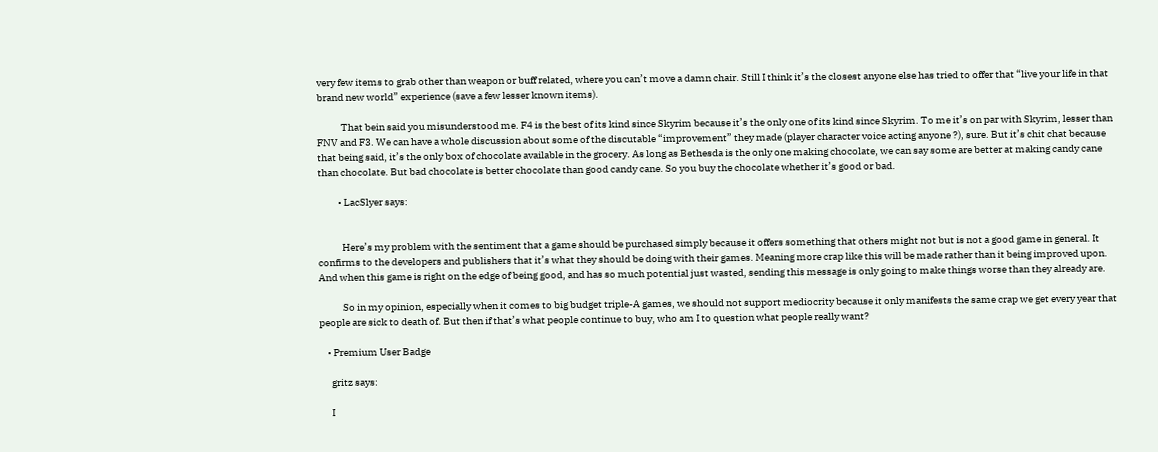very few items to grab other than weapon or buff related, where you can’t move a damn chair. Still I think it’s the closest anyone else has tried to offer that “live your life in that brand new world” experience (save a few lesser known items).

            That bein said you misunderstood me. F4 is the best of its kind since Skyrim because it’s the only one of its kind since Skyrim. To me it’s on par with Skyrim, lesser than FNV and F3. We can have a whole discussion about some of the discutable “improvement” they made (player character voice acting anyone ?), sure. But it’s chit chat because that being said, it’s the only box of chocolate available in the grocery. As long as Bethesda is the only one making chocolate, we can say some are better at making candy cane than chocolate. But bad chocolate is better chocolate than good candy cane. So you buy the chocolate whether it’s good or bad.

          • LacSlyer says:


            Here’s my problem with the sentiment that a game should be purchased simply because it offers something that others might not but is not a good game in general. It confirms to the developers and publishers that it’s what they should be doing with their games. Meaning more crap like this will be made rather than it being improved upon. And when this game is right on the edge of being good, and has so much potential just wasted, sending this message is only going to make things worse than they already are.

            So in my opinion, especially when it comes to big budget triple-A games, we should not support mediocrity because it only manifests the same crap we get every year that people are sick to death of. But then if that’s what people continue to buy, who am I to question what people really want?

    • Premium User Badge

      gritz says:

      I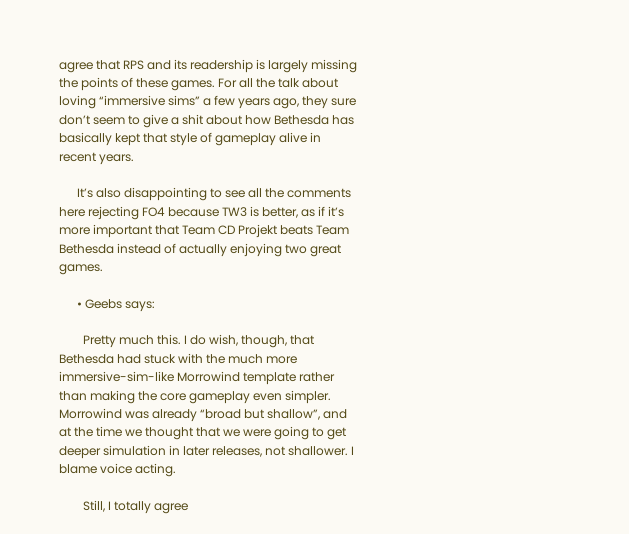agree that RPS and its readership is largely missing the points of these games. For all the talk about loving “immersive sims” a few years ago, they sure don’t seem to give a shit about how Bethesda has basically kept that style of gameplay alive in recent years.

      It’s also disappointing to see all the comments here rejecting FO4 because TW3 is better, as if it’s more important that Team CD Projekt beats Team Bethesda instead of actually enjoying two great games.

      • Geebs says:

        Pretty much this. I do wish, though, that Bethesda had stuck with the much more immersive-sim-like Morrowind template rather than making the core gameplay even simpler. Morrowind was already “broad but shallow”, and at the time we thought that we were going to get deeper simulation in later releases, not shallower. I blame voice acting.

        Still, I totally agree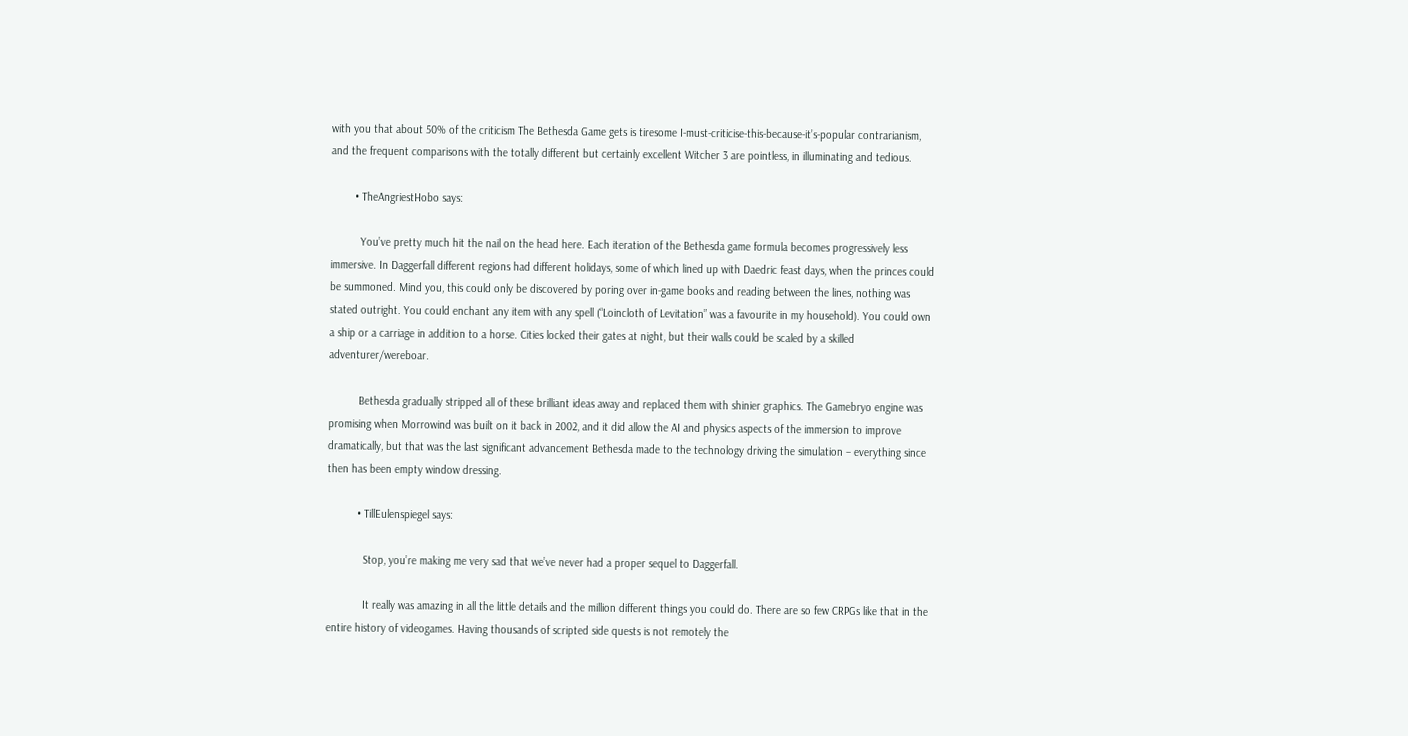with you that about 50% of the criticism The Bethesda Game gets is tiresome I-must-criticise-this-because-it’s-popular contrarianism, and the frequent comparisons with the totally different but certainly excellent Witcher 3 are pointless, in illuminating and tedious.

        • TheAngriestHobo says:

          You’ve pretty much hit the nail on the head here. Each iteration of the Bethesda game formula becomes progressively less immersive. In Daggerfall different regions had different holidays, some of which lined up with Daedric feast days, when the princes could be summoned. Mind you, this could only be discovered by poring over in-game books and reading between the lines, nothing was stated outright. You could enchant any item with any spell (“Loincloth of Levitation” was a favourite in my household). You could own a ship or a carriage in addition to a horse. Cities locked their gates at night, but their walls could be scaled by a skilled adventurer/wereboar.

          Bethesda gradually stripped all of these brilliant ideas away and replaced them with shinier graphics. The Gamebryo engine was promising when Morrowind was built on it back in 2002, and it did allow the AI and physics aspects of the immersion to improve dramatically, but that was the last significant advancement Bethesda made to the technology driving the simulation – everything since then has been empty window dressing.

          • TillEulenspiegel says:

            Stop, you’re making me very sad that we’ve never had a proper sequel to Daggerfall.

            It really was amazing in all the little details and the million different things you could do. There are so few CRPGs like that in the entire history of videogames. Having thousands of scripted side quests is not remotely the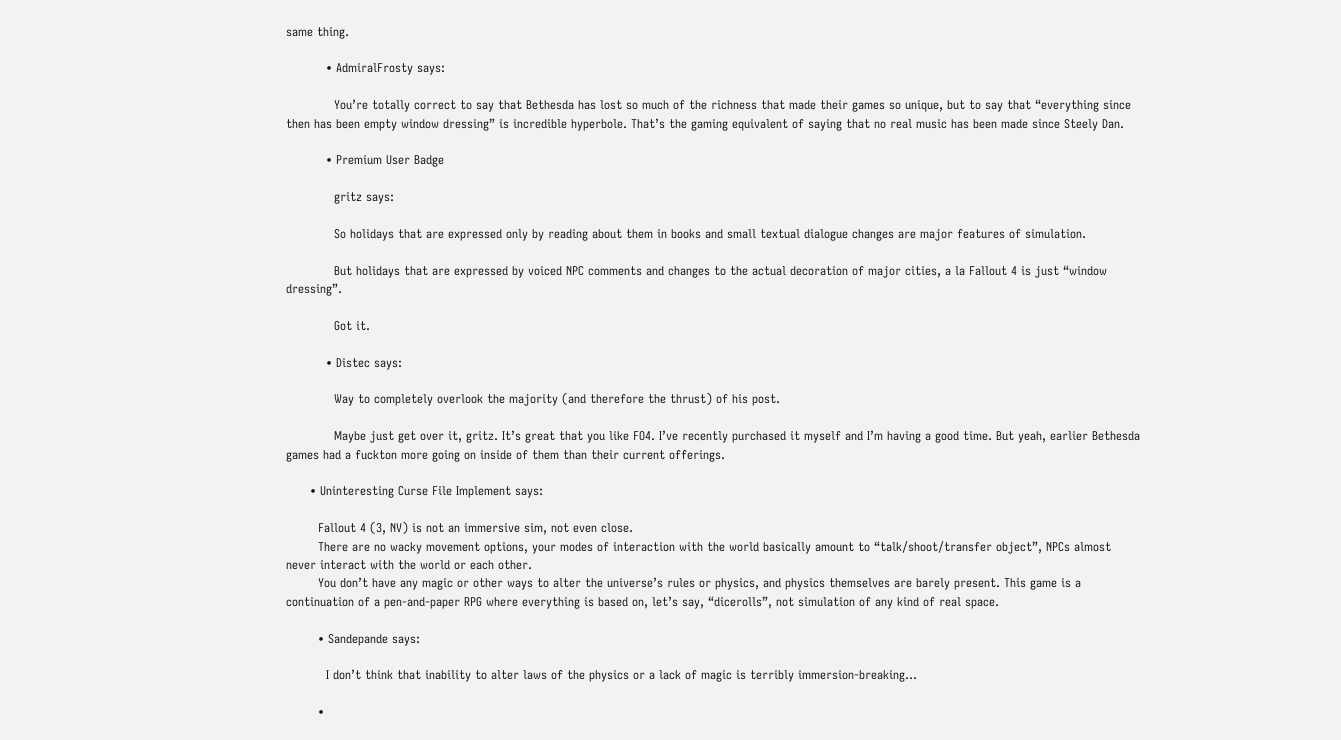same thing.

          • AdmiralFrosty says:

            You’re totally correct to say that Bethesda has lost so much of the richness that made their games so unique, but to say that “everything since then has been empty window dressing” is incredible hyperbole. That’s the gaming equivalent of saying that no real music has been made since Steely Dan.

          • Premium User Badge

            gritz says:

            So holidays that are expressed only by reading about them in books and small textual dialogue changes are major features of simulation.

            But holidays that are expressed by voiced NPC comments and changes to the actual decoration of major cities, a la Fallout 4 is just “window dressing”.

            Got it.

          • Distec says:

            Way to completely overlook the majority (and therefore the thrust) of his post.

            Maybe just get over it, gritz. It’s great that you like FO4. I’ve recently purchased it myself and I’m having a good time. But yeah, earlier Bethesda games had a fuckton more going on inside of them than their current offerings.

      • Uninteresting Curse File Implement says:

        Fallout 4 (3, NV) is not an immersive sim, not even close.
        There are no wacky movement options, your modes of interaction with the world basically amount to “talk/shoot/transfer object”, NPCs almost never interact with the world or each other.
        You don’t have any magic or other ways to alter the universe’s rules or physics, and physics themselves are barely present. This game is a continuation of a pen-and-paper RPG where everything is based on, let’s say, “dicerolls”, not simulation of any kind of real space.

        • Sandepande says:

          I don’t think that inability to alter laws of the physics or a lack of magic is terribly immersion-breaking…

        •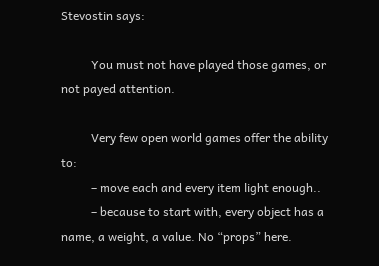Stevostin says:

          You must not have played those games, or not payed attention.

          Very few open world games offer the ability to:
          – move each and every item light enough..
          – because to start with, every object has a name, a weight, a value. No “props” here.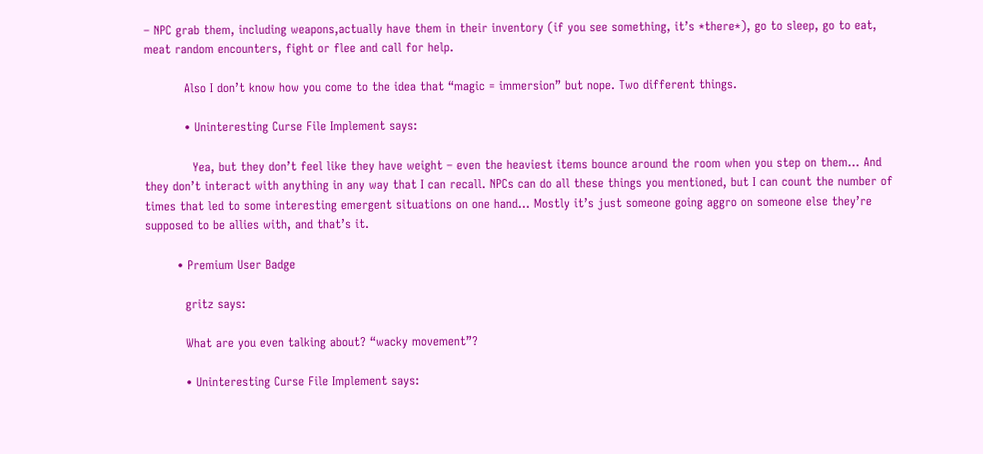– NPC grab them, including weapons,actually have them in their inventory (if you see something, it’s *there*), go to sleep, go to eat, meat random encounters, fight or flee and call for help.

          Also I don’t know how you come to the idea that “magic = immersion” but nope. Two different things.

          • Uninteresting Curse File Implement says:

            Yea, but they don’t feel like they have weight – even the heaviest items bounce around the room when you step on them… And they don’t interact with anything in any way that I can recall. NPCs can do all these things you mentioned, but I can count the number of times that led to some interesting emergent situations on one hand… Mostly it’s just someone going aggro on someone else they’re supposed to be allies with, and that’s it.

        • Premium User Badge

          gritz says:

          What are you even talking about? “wacky movement”?

          • Uninteresting Curse File Implement says: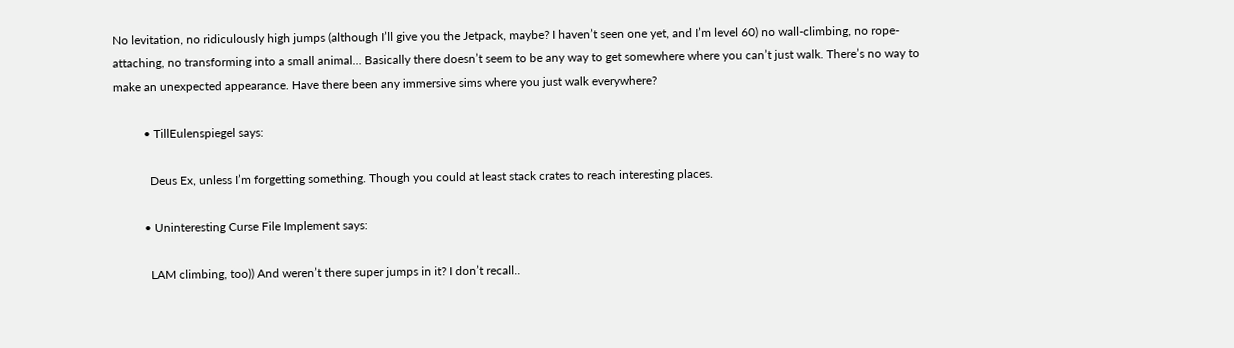No levitation, no ridiculously high jumps (although I’ll give you the Jetpack, maybe? I haven’t seen one yet, and I’m level 60) no wall-climbing, no rope-attaching, no transforming into a small animal… Basically there doesn’t seem to be any way to get somewhere where you can’t just walk. There’s no way to make an unexpected appearance. Have there been any immersive sims where you just walk everywhere?

          • TillEulenspiegel says:

            Deus Ex, unless I’m forgetting something. Though you could at least stack crates to reach interesting places.

          • Uninteresting Curse File Implement says:

            LAM climbing, too)) And weren’t there super jumps in it? I don’t recall..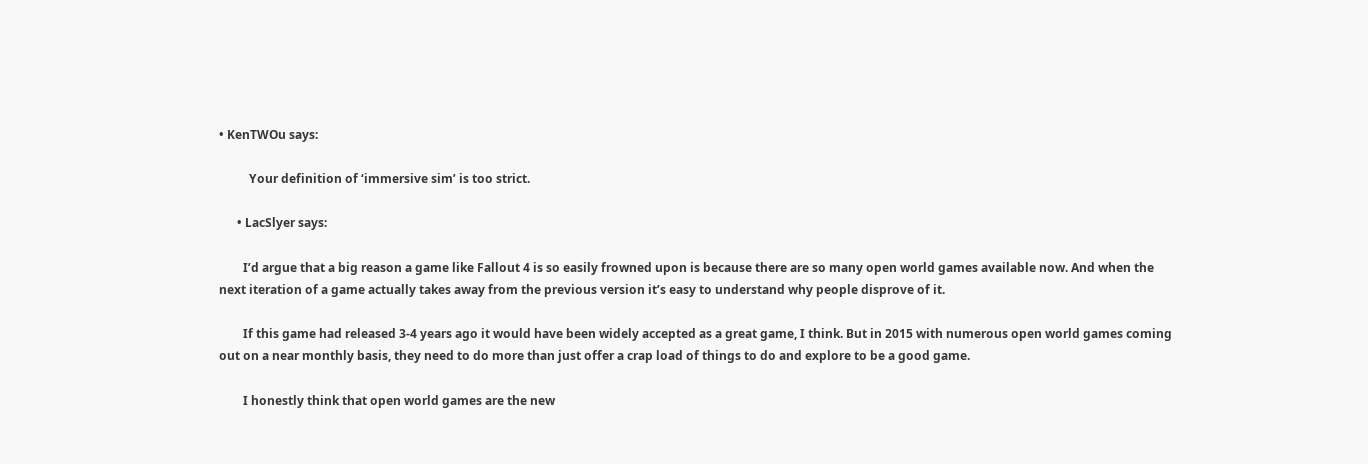• KenTWOu says:

          Your definition of ‘immersive sim’ is too strict.

      • LacSlyer says:

        I’d argue that a big reason a game like Fallout 4 is so easily frowned upon is because there are so many open world games available now. And when the next iteration of a game actually takes away from the previous version it’s easy to understand why people disprove of it.

        If this game had released 3-4 years ago it would have been widely accepted as a great game, I think. But in 2015 with numerous open world games coming out on a near monthly basis, they need to do more than just offer a crap load of things to do and explore to be a good game.

        I honestly think that open world games are the new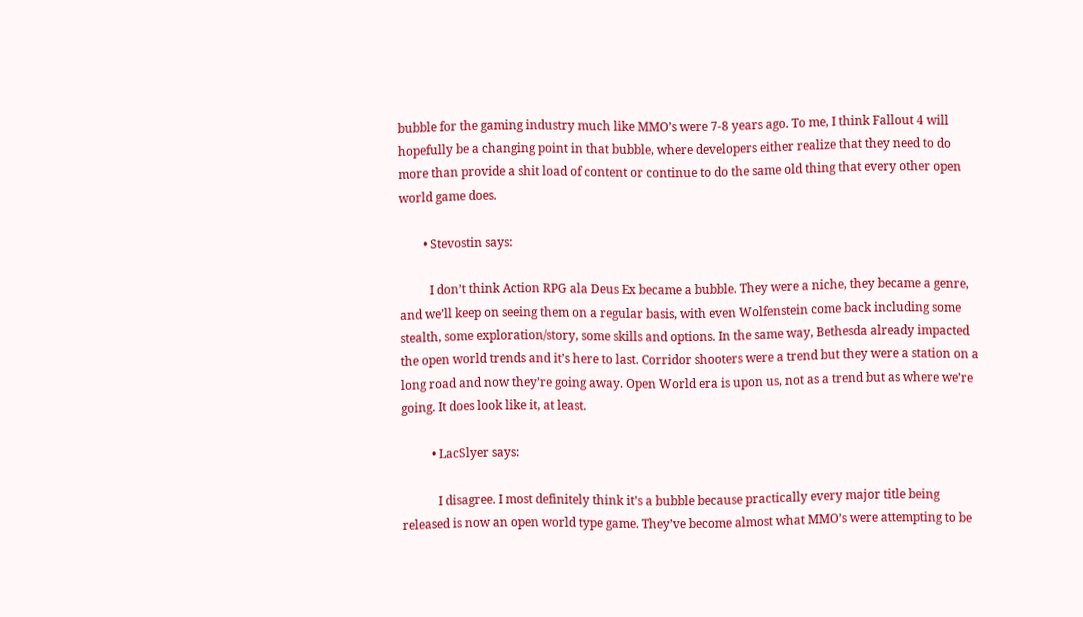bubble for the gaming industry much like MMO’s were 7-8 years ago. To me, I think Fallout 4 will hopefully be a changing point in that bubble, where developers either realize that they need to do more than provide a shit load of content or continue to do the same old thing that every other open world game does.

        • Stevostin says:

          I don’t think Action RPG ala Deus Ex became a bubble. They were a niche, they became a genre, and we’ll keep on seeing them on a regular basis, with even Wolfenstein come back including some stealth, some exploration/story, some skills and options. In the same way, Bethesda already impacted the open world trends and it’s here to last. Corridor shooters were a trend but they were a station on a long road and now they’re going away. Open World era is upon us, not as a trend but as where we’re going. It does look like it, at least.

          • LacSlyer says:

            I disagree. I most definitely think it’s a bubble because practically every major title being released is now an open world type game. They’ve become almost what MMO’s were attempting to be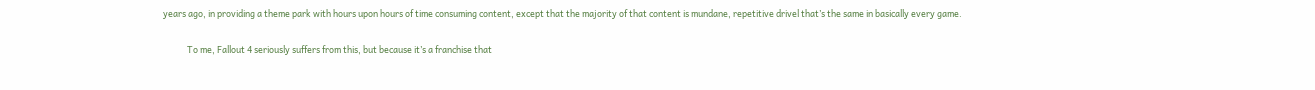years ago, in providing a theme park with hours upon hours of time consuming content, except that the majority of that content is mundane, repetitive drivel that’s the same in basically every game.

            To me, Fallout 4 seriously suffers from this, but because it’s a franchise that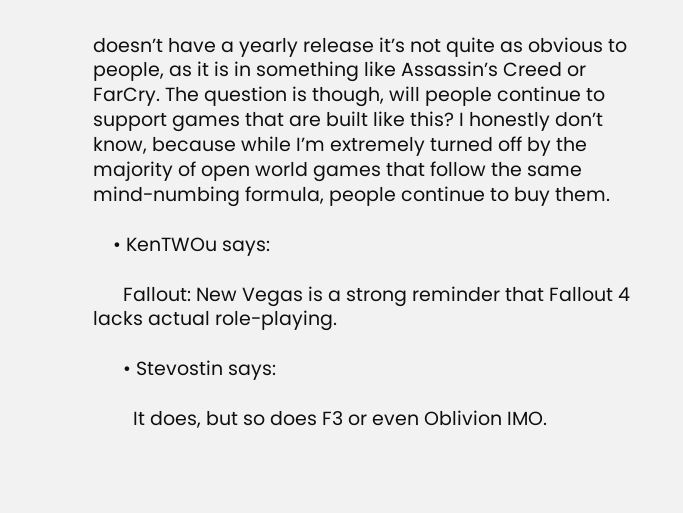doesn’t have a yearly release it’s not quite as obvious to people, as it is in something like Assassin’s Creed or FarCry. The question is though, will people continue to support games that are built like this? I honestly don’t know, because while I’m extremely turned off by the majority of open world games that follow the same mind-numbing formula, people continue to buy them.

    • KenTWOu says:

      Fallout: New Vegas is a strong reminder that Fallout 4 lacks actual role-playing.

      • Stevostin says:

        It does, but so does F3 or even Oblivion IMO.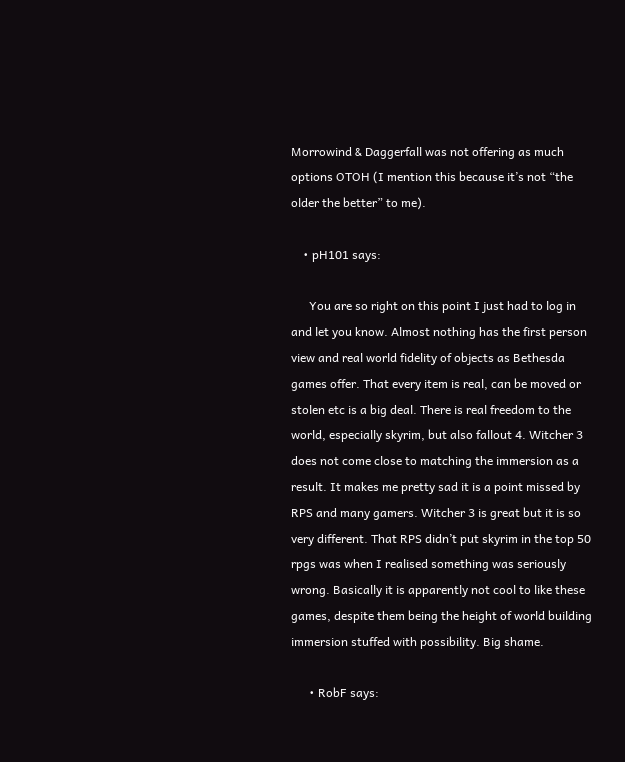Morrowind & Daggerfall was not offering as much options OTOH (I mention this because it’s not “the older the better” to me).

    • pH101 says:

      You are so right on this point I just had to log in and let you know. Almost nothing has the first person view and real world fidelity of objects as Bethesda games offer. That every item is real, can be moved or stolen etc is a big deal. There is real freedom to the world, especially skyrim, but also fallout 4. Witcher 3 does not come close to matching the immersion as a result. It makes me pretty sad it is a point missed by RPS and many gamers. Witcher 3 is great but it is so very different. That RPS didn’t put skyrim in the top 50 rpgs was when I realised something was seriously wrong. Basically it is apparently not cool to like these games, despite them being the height of world building immersion stuffed with possibility. Big shame.

      • RobF says: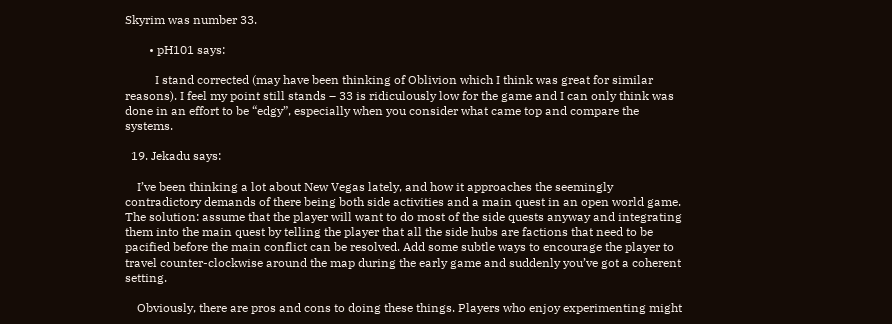Skyrim was number 33.

        • pH101 says:

          I stand corrected (may have been thinking of Oblivion which I think was great for similar reasons). I feel my point still stands – 33 is ridiculously low for the game and I can only think was done in an effort to be “edgy”, especially when you consider what came top and compare the systems.

  19. Jekadu says:

    I’ve been thinking a lot about New Vegas lately, and how it approaches the seemingly contradictory demands of there being both side activities and a main quest in an open world game. The solution: assume that the player will want to do most of the side quests anyway and integrating them into the main quest by telling the player that all the side hubs are factions that need to be pacified before the main conflict can be resolved. Add some subtle ways to encourage the player to travel counter-clockwise around the map during the early game and suddenly you’ve got a coherent setting.

    Obviously, there are pros and cons to doing these things. Players who enjoy experimenting might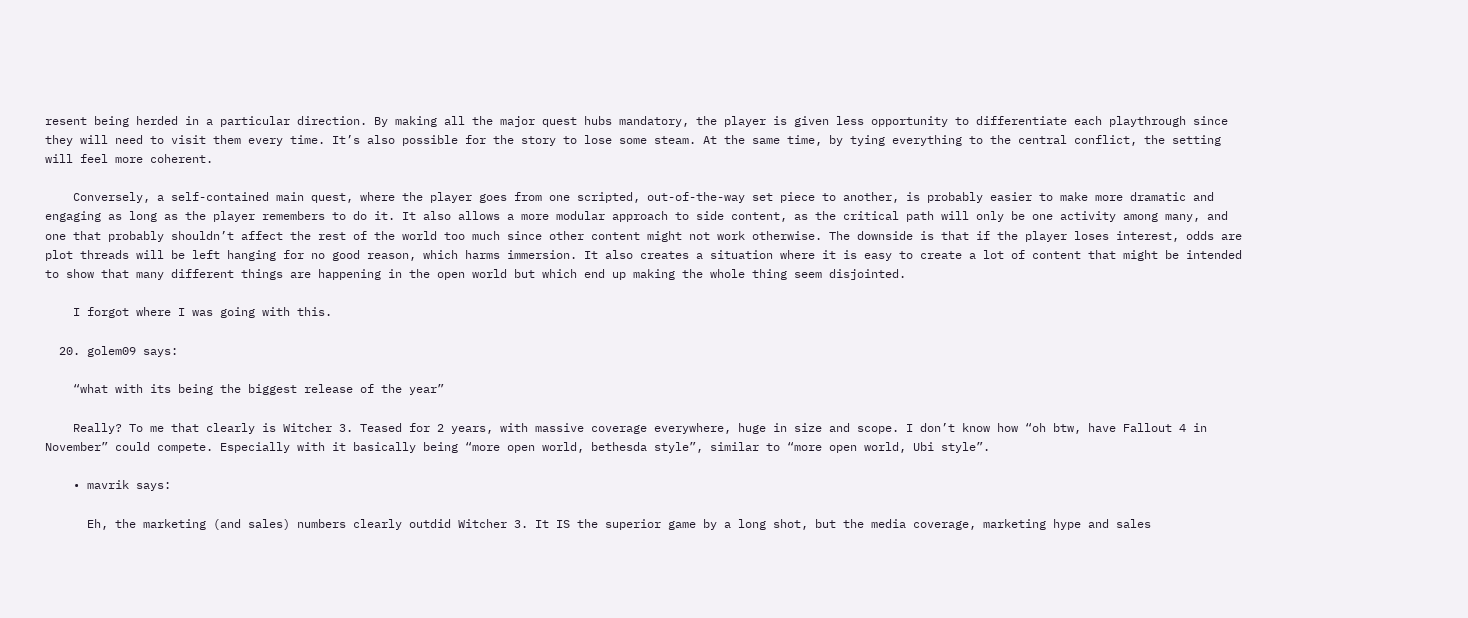resent being herded in a particular direction. By making all the major quest hubs mandatory, the player is given less opportunity to differentiate each playthrough since they will need to visit them every time. It’s also possible for the story to lose some steam. At the same time, by tying everything to the central conflict, the setting will feel more coherent.

    Conversely, a self-contained main quest, where the player goes from one scripted, out-of-the-way set piece to another, is probably easier to make more dramatic and engaging as long as the player remembers to do it. It also allows a more modular approach to side content, as the critical path will only be one activity among many, and one that probably shouldn’t affect the rest of the world too much since other content might not work otherwise. The downside is that if the player loses interest, odds are plot threads will be left hanging for no good reason, which harms immersion. It also creates a situation where it is easy to create a lot of content that might be intended to show that many different things are happening in the open world but which end up making the whole thing seem disjointed.

    I forgot where I was going with this.

  20. golem09 says:

    “what with its being the biggest release of the year”

    Really? To me that clearly is Witcher 3. Teased for 2 years, with massive coverage everywhere, huge in size and scope. I don’t know how “oh btw, have Fallout 4 in November” could compete. Especially with it basically being “more open world, bethesda style”, similar to “more open world, Ubi style”.

    • mavrik says:

      Eh, the marketing (and sales) numbers clearly outdid Witcher 3. It IS the superior game by a long shot, but the media coverage, marketing hype and sales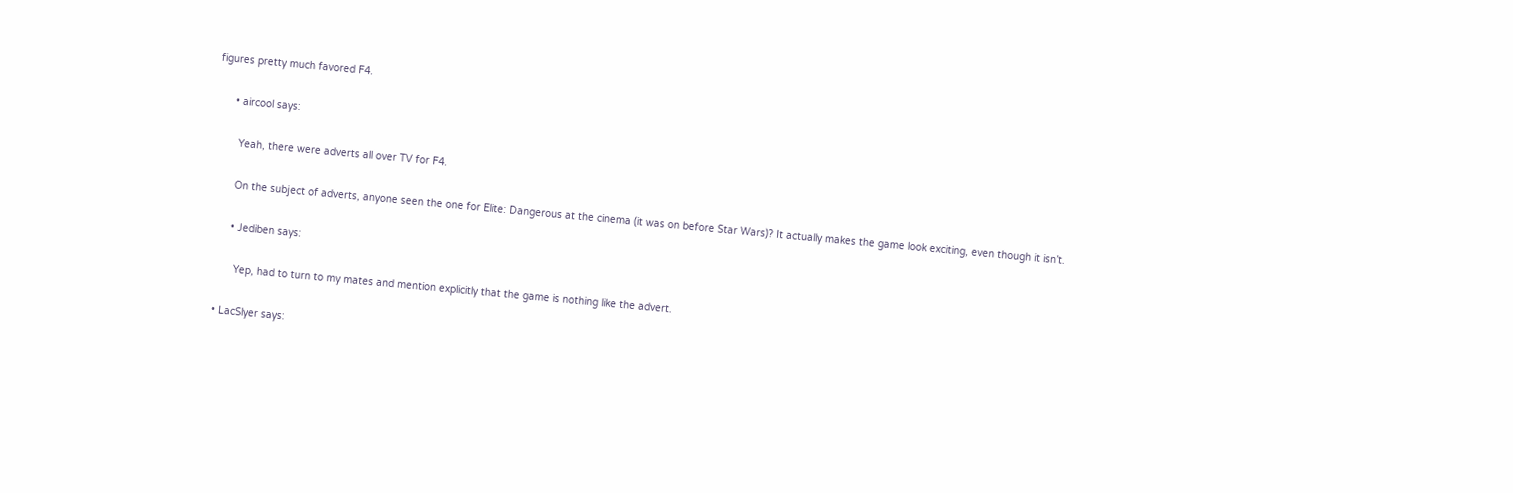figures pretty much favored F4.

      • aircool says:

        Yeah, there were adverts all over TV for F4.

        On the subject of adverts, anyone seen the one for Elite: Dangerous at the cinema (it was on before Star Wars)? It actually makes the game look exciting, even though it isn’t.

        • Jediben says:

          Yep, had to turn to my mates and mention explicitly that the game is nothing like the advert.

    • LacSlyer says: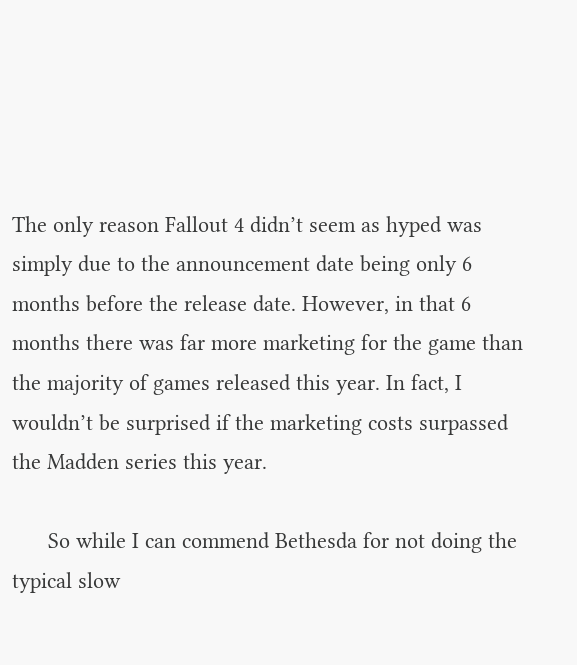The only reason Fallout 4 didn’t seem as hyped was simply due to the announcement date being only 6 months before the release date. However, in that 6 months there was far more marketing for the game than the majority of games released this year. In fact, I wouldn’t be surprised if the marketing costs surpassed the Madden series this year.

      So while I can commend Bethesda for not doing the typical slow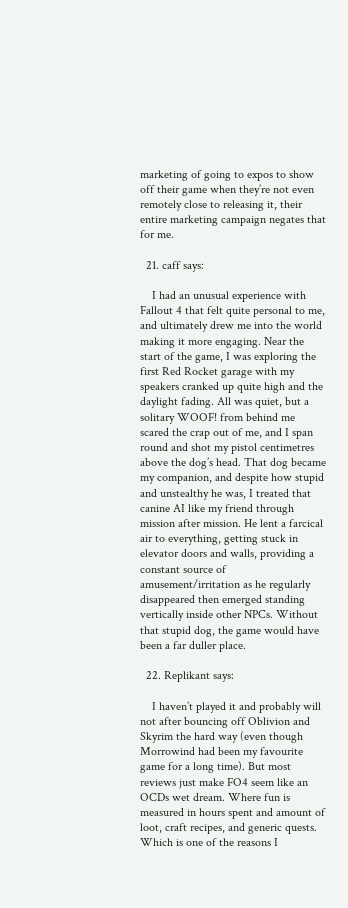marketing of going to expos to show off their game when they’re not even remotely close to releasing it, their entire marketing campaign negates that for me.

  21. caff says:

    I had an unusual experience with Fallout 4 that felt quite personal to me, and ultimately drew me into the world making it more engaging. Near the start of the game, I was exploring the first Red Rocket garage with my speakers cranked up quite high and the daylight fading. All was quiet, but a solitary WOOF! from behind me scared the crap out of me, and I span round and shot my pistol centimetres above the dog’s head. That dog became my companion, and despite how stupid and unstealthy he was, I treated that canine AI like my friend through mission after mission. He lent a farcical air to everything, getting stuck in elevator doors and walls, providing a constant source of amusement/irritation as he regularly disappeared then emerged standing vertically inside other NPCs. Without that stupid dog, the game would have been a far duller place.

  22. Replikant says:

    I haven’t played it and probably will not after bouncing off Oblivion and Skyrim the hard way (even though Morrowind had been my favourite game for a long time). But most reviews just make FO4 seem like an OCDs wet dream. Where fun is measured in hours spent and amount of loot, craft recipes, and generic quests. Which is one of the reasons I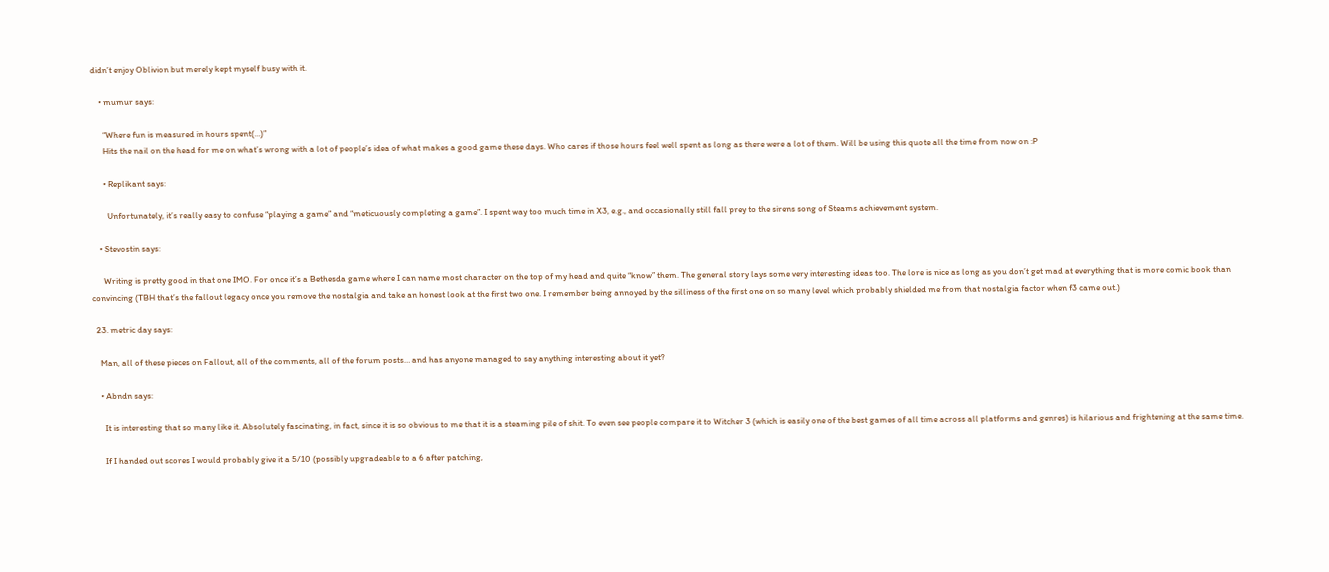didn’t enjoy Oblivion but merely kept myself busy with it.

    • mumur says:

      “Where fun is measured in hours spent(…)”
      Hits the nail on the head for me on what’s wrong with a lot of people’s idea of what makes a good game these days. Who cares if those hours feel well spent as long as there were a lot of them. Will be using this quote all the time from now on :P

      • Replikant says:

        Unfortunately, it’s really easy to confuse “playing a game” and “meticuously completing a game”. I spent way too much time in X3, e.g., and occasionally still fall prey to the sirens song of Steams achievement system.

    • Stevostin says:

      Writing is pretty good in that one IMO. For once it’s a Bethesda game where I can name most character on the top of my head and quite “know” them. The general story lays some very interesting ideas too. The lore is nice as long as you don’t get mad at everything that is more comic book than convincing (TBH that’s the fallout legacy once you remove the nostalgia and take an honest look at the first two one. I remember being annoyed by the silliness of the first one on so many level which probably shielded me from that nostalgia factor when f3 came out.)

  23. metric day says:

    Man, all of these pieces on Fallout, all of the comments, all of the forum posts… and has anyone managed to say anything interesting about it yet?

    • Abndn says:

      It is interesting that so many like it. Absolutely fascinating, in fact, since it is so obvious to me that it is a steaming pile of shit. To even see people compare it to Witcher 3 (which is easily one of the best games of all time across all platforms and genres) is hilarious and frightening at the same time.

      If I handed out scores I would probably give it a 5/10 (possibly upgradeable to a 6 after patching,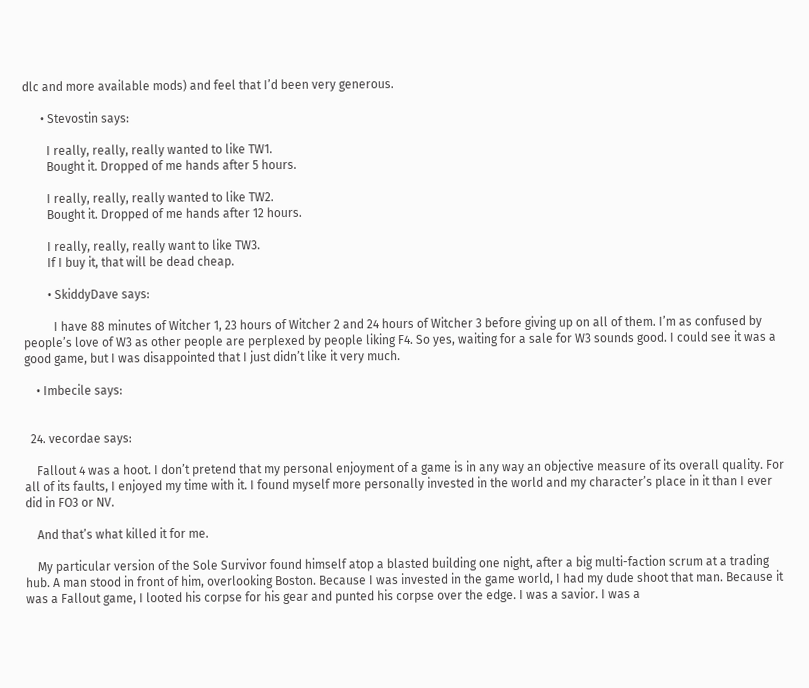dlc and more available mods) and feel that I’d been very generous.

      • Stevostin says:

        I really, really, really wanted to like TW1.
        Bought it. Dropped of me hands after 5 hours.

        I really, really, really wanted to like TW2.
        Bought it. Dropped of me hands after 12 hours.

        I really, really, really want to like TW3.
        If I buy it, that will be dead cheap.

        • SkiddyDave says:

          I have 88 minutes of Witcher 1, 23 hours of Witcher 2 and 24 hours of Witcher 3 before giving up on all of them. I’m as confused by people’s love of W3 as other people are perplexed by people liking F4. So yes, waiting for a sale for W3 sounds good. I could see it was a good game, but I was disappointed that I just didn’t like it very much.

    • Imbecile says:


  24. vecordae says:

    Fallout 4 was a hoot. I don’t pretend that my personal enjoyment of a game is in any way an objective measure of its overall quality. For all of its faults, I enjoyed my time with it. I found myself more personally invested in the world and my character’s place in it than I ever did in FO3 or NV.

    And that’s what killed it for me.

    My particular version of the Sole Survivor found himself atop a blasted building one night, after a big multi-faction scrum at a trading hub. A man stood in front of him, overlooking Boston. Because I was invested in the game world, I had my dude shoot that man. Because it was a Fallout game, I looted his corpse for his gear and punted his corpse over the edge. I was a savior. I was a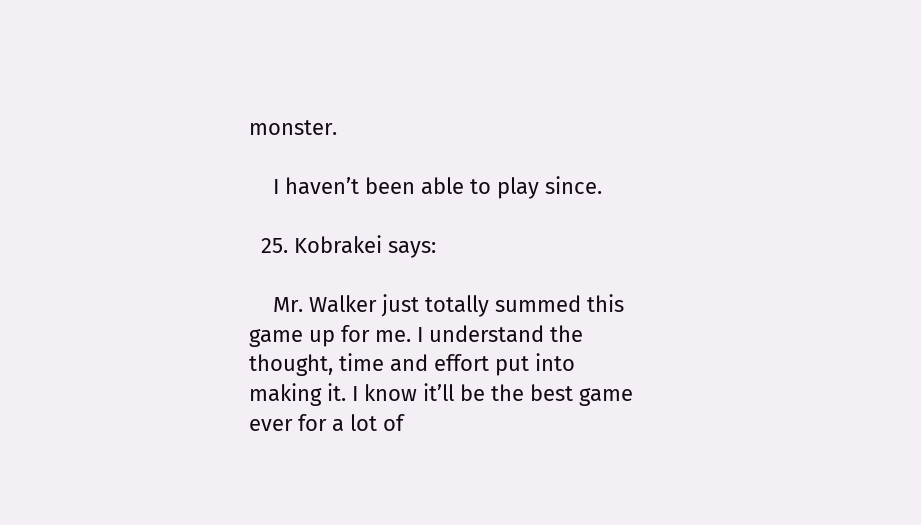monster.

    I haven’t been able to play since.

  25. Kobrakei says:

    Mr. Walker just totally summed this game up for me. I understand the thought, time and effort put into making it. I know it’ll be the best game ever for a lot of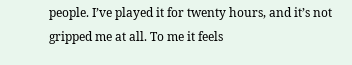people. I’ve played it for twenty hours, and it’s not gripped me at all. To me it feels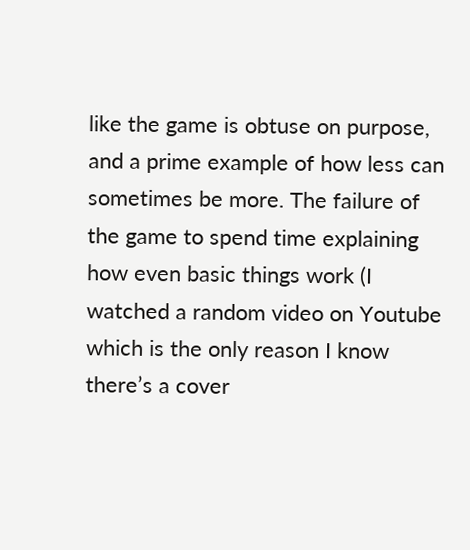like the game is obtuse on purpose, and a prime example of how less can sometimes be more. The failure of the game to spend time explaining how even basic things work (I watched a random video on Youtube which is the only reason I know there’s a cover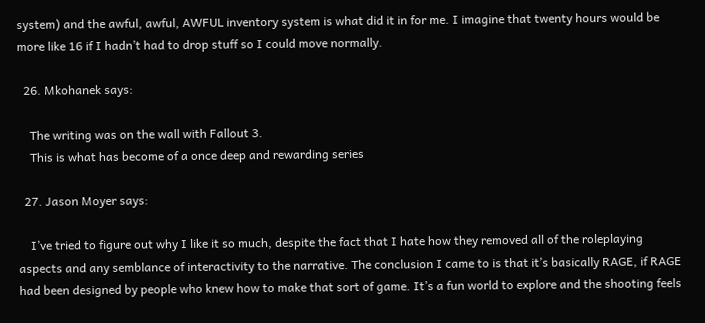system) and the awful, awful, AWFUL inventory system is what did it in for me. I imagine that twenty hours would be more like 16 if I hadn’t had to drop stuff so I could move normally.

  26. Mkohanek says:

    The writing was on the wall with Fallout 3.
    This is what has become of a once deep and rewarding series

  27. Jason Moyer says:

    I’ve tried to figure out why I like it so much, despite the fact that I hate how they removed all of the roleplaying aspects and any semblance of interactivity to the narrative. The conclusion I came to is that it’s basically RAGE, if RAGE had been designed by people who knew how to make that sort of game. It’s a fun world to explore and the shooting feels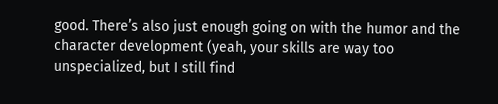good. There’s also just enough going on with the humor and the character development (yeah, your skills are way too unspecialized, but I still find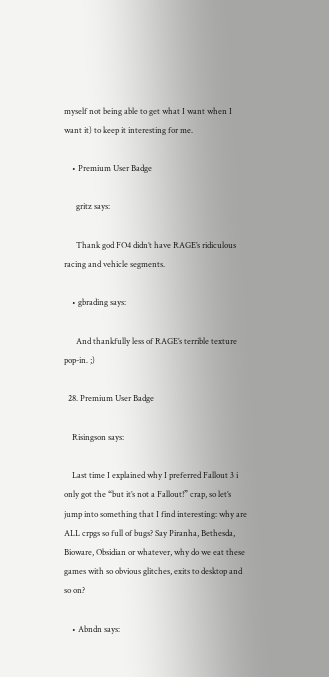myself not being able to get what I want when I want it) to keep it interesting for me.

    • Premium User Badge

      gritz says:

      Thank god FO4 didn’t have RAGE’s ridiculous racing and vehicle segments.

    • gbrading says:

      And thankfully less of RAGE’s terrible texture pop-in. ;)

  28. Premium User Badge

    Risingson says:

    Last time I explained why I preferred Fallout 3 i only got the “but it’s not a Fallout!” crap, so let’s jump into something that I find interesting: why are ALL crpgs so full of bugs? Say Piranha, Bethesda, Bioware, Obsidian or whatever, why do we eat these games with so obvious glitches, exits to desktop and so on?

    • Abndn says: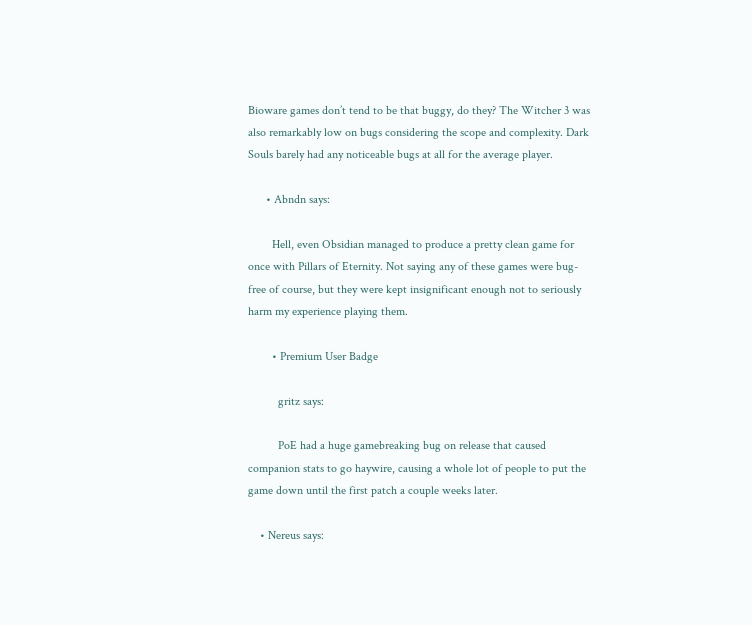Bioware games don’t tend to be that buggy, do they? The Witcher 3 was also remarkably low on bugs considering the scope and complexity. Dark Souls barely had any noticeable bugs at all for the average player.

      • Abndn says:

        Hell, even Obsidian managed to produce a pretty clean game for once with Pillars of Eternity. Not saying any of these games were bug-free of course, but they were kept insignificant enough not to seriously harm my experience playing them.

        • Premium User Badge

          gritz says:

          PoE had a huge gamebreaking bug on release that caused companion stats to go haywire, causing a whole lot of people to put the game down until the first patch a couple weeks later.

    • Nereus says: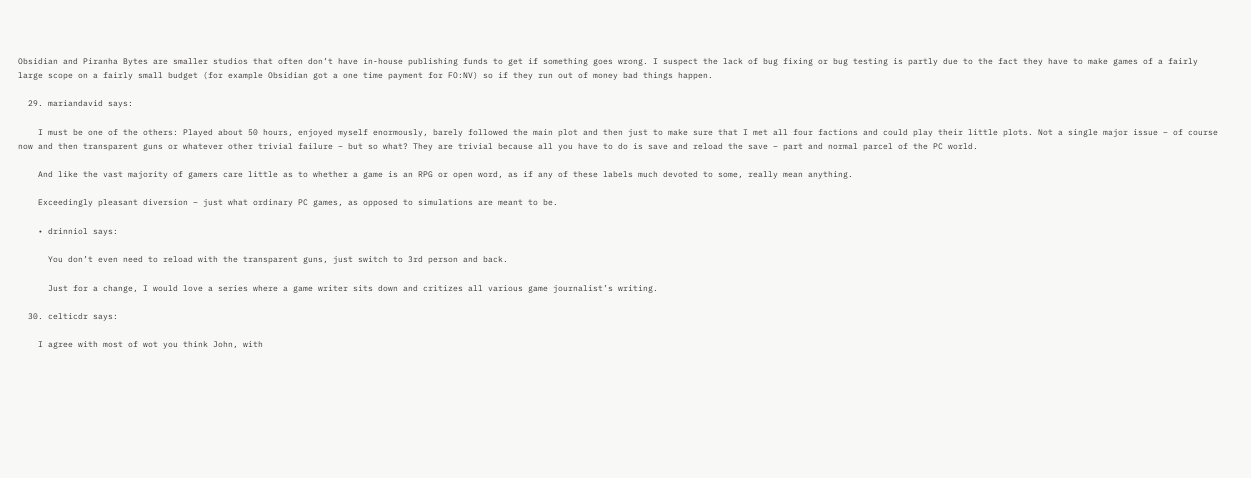Obsidian and Piranha Bytes are smaller studios that often don’t have in-house publishing funds to get if something goes wrong. I suspect the lack of bug fixing or bug testing is partly due to the fact they have to make games of a fairly large scope on a fairly small budget (for example Obsidian got a one time payment for FO:NV) so if they run out of money bad things happen.

  29. mariandavid says:

    I must be one of the others: Played about 50 hours, enjoyed myself enormously, barely followed the main plot and then just to make sure that I met all four factions and could play their little plots. Not a single major issue – of course now and then transparent guns or whatever other trivial failure – but so what? They are trivial because all you have to do is save and reload the save – part and normal parcel of the PC world.

    And like the vast majority of gamers care little as to whether a game is an RPG or open word, as if any of these labels much devoted to some, really mean anything.

    Exceedingly pleasant diversion – just what ordinary PC games, as opposed to simulations are meant to be.

    • drinniol says:

      You don’t even need to reload with the transparent guns, just switch to 3rd person and back.

      Just for a change, I would love a series where a game writer sits down and critizes all various game journalist’s writing.

  30. celticdr says:

    I agree with most of wot you think John, with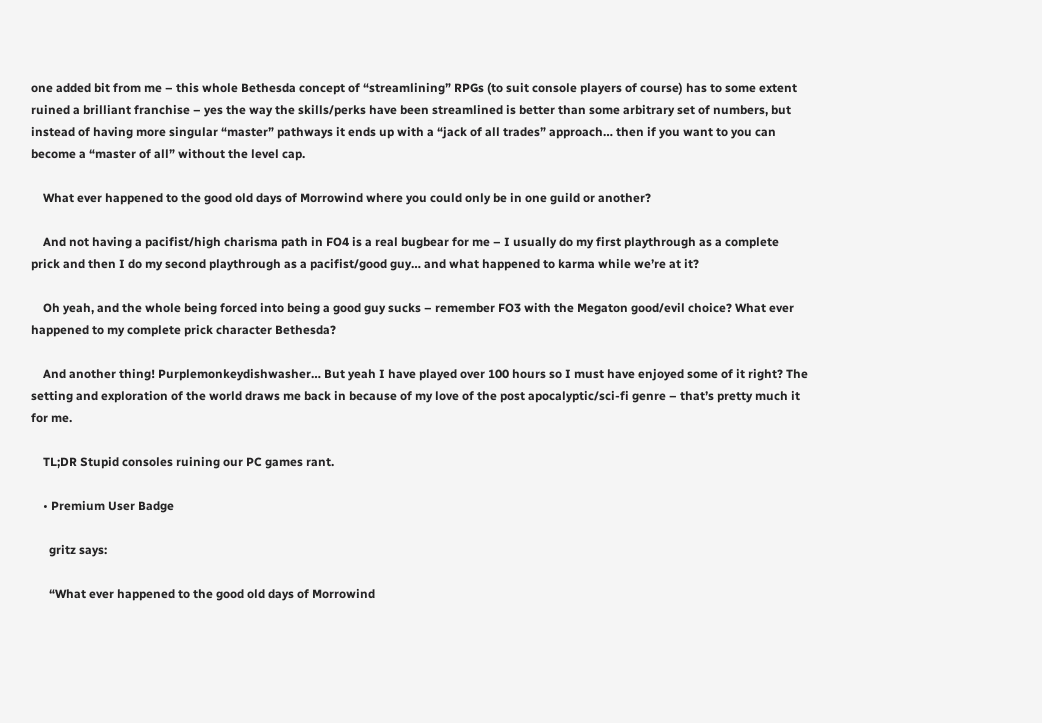one added bit from me – this whole Bethesda concept of “streamlining” RPGs (to suit console players of course) has to some extent ruined a brilliant franchise – yes the way the skills/perks have been streamlined is better than some arbitrary set of numbers, but instead of having more singular “master” pathways it ends up with a “jack of all trades” approach… then if you want to you can become a “master of all” without the level cap.

    What ever happened to the good old days of Morrowind where you could only be in one guild or another?

    And not having a pacifist/high charisma path in FO4 is a real bugbear for me – I usually do my first playthrough as a complete prick and then I do my second playthrough as a pacifist/good guy… and what happened to karma while we’re at it?

    Oh yeah, and the whole being forced into being a good guy sucks – remember FO3 with the Megaton good/evil choice? What ever happened to my complete prick character Bethesda?

    And another thing! Purplemonkeydishwasher… But yeah I have played over 100 hours so I must have enjoyed some of it right? The setting and exploration of the world draws me back in because of my love of the post apocalyptic/sci-fi genre – that’s pretty much it for me.

    TL;DR Stupid consoles ruining our PC games rant.

    • Premium User Badge

      gritz says:

      “What ever happened to the good old days of Morrowind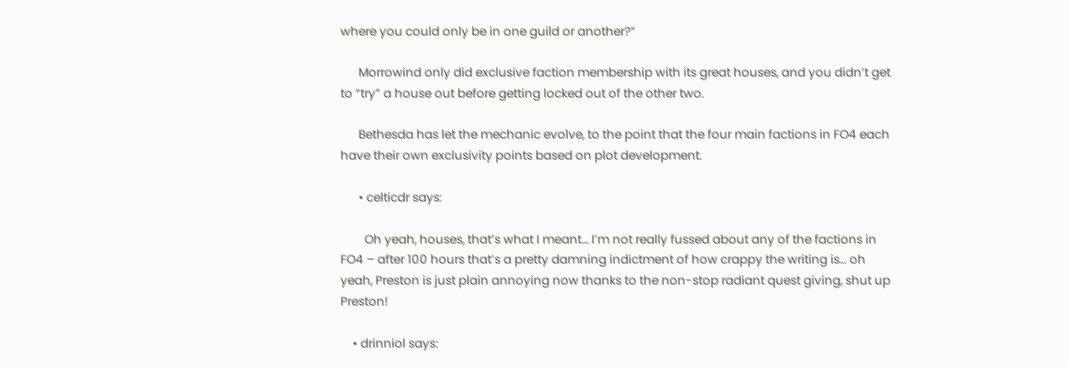where you could only be in one guild or another?”

      Morrowind only did exclusive faction membership with its great houses, and you didn’t get to “try” a house out before getting locked out of the other two.

      Bethesda has let the mechanic evolve, to the point that the four main factions in FO4 each have their own exclusivity points based on plot development.

      • celticdr says:

        Oh yeah, houses, that’s what I meant… I’m not really fussed about any of the factions in FO4 – after 100 hours that’s a pretty damning indictment of how crappy the writing is… oh yeah, Preston is just plain annoying now thanks to the non-stop radiant quest giving, shut up Preston!

    • drinniol says: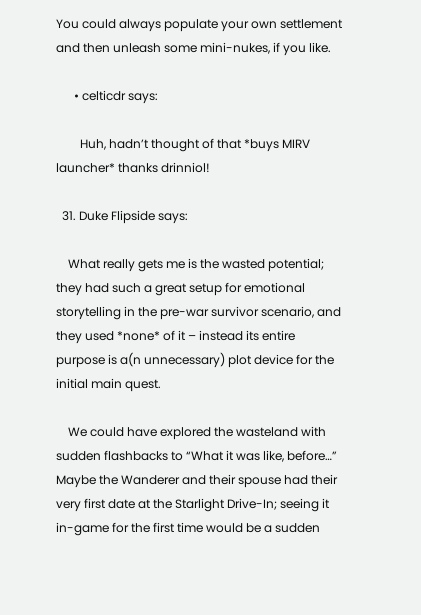You could always populate your own settlement and then unleash some mini-nukes, if you like.

      • celticdr says:

        Huh, hadn’t thought of that *buys MIRV launcher* thanks drinniol!

  31. Duke Flipside says:

    What really gets me is the wasted potential; they had such a great setup for emotional storytelling in the pre-war survivor scenario, and they used *none* of it – instead its entire purpose is a(n unnecessary) plot device for the initial main quest.

    We could have explored the wasteland with sudden flashbacks to “What it was like, before…” Maybe the Wanderer and their spouse had their very first date at the Starlight Drive-In; seeing it in-game for the first time would be a sudden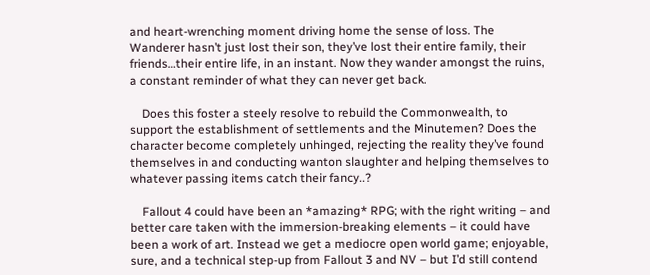and heart-wrenching moment driving home the sense of loss. The Wanderer hasn’t just lost their son, they’ve lost their entire family, their friends…their entire life, in an instant. Now they wander amongst the ruins, a constant reminder of what they can never get back.

    Does this foster a steely resolve to rebuild the Commonwealth, to support the establishment of settlements and the Minutemen? Does the character become completely unhinged, rejecting the reality they’ve found themselves in and conducting wanton slaughter and helping themselves to whatever passing items catch their fancy..?

    Fallout 4 could have been an *amazing* RPG; with the right writing – and better care taken with the immersion-breaking elements – it could have been a work of art. Instead we get a mediocre open world game; enjoyable, sure, and a technical step-up from Fallout 3 and NV – but I’d still contend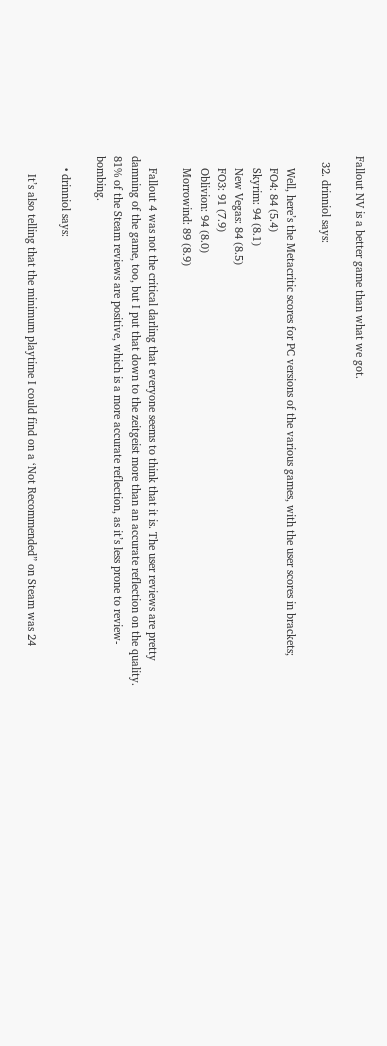Fallout NV is a better game than what we got.

  32. drinniol says:

    Well, here’s the Metacritic scores for PC versions of the various games, with the user scores in brackets;
    FO4: 84 (5.4)
    Skyrim: 94 (8.1)
    New Vegas: 84 (8.5)
    FO3: 91 (7.9)
    Oblivion: 94 (8.0)
    Morrowind: 89 (8.9)

    Fallout 4 was not the critical darling that everyone seems to think that it is. The user reviews are pretty damning of the game, too, but I put that down to the zeitgeist more than an accurate reflection on the quality. 81% of the Steam reviews are positive, which is a more accurate reflection, as it’s less prone to review-bombing.

    • drinniol says:

      It’s also telling that the minimum playtime I could find on a ‘Not Recommended” on Steam was 24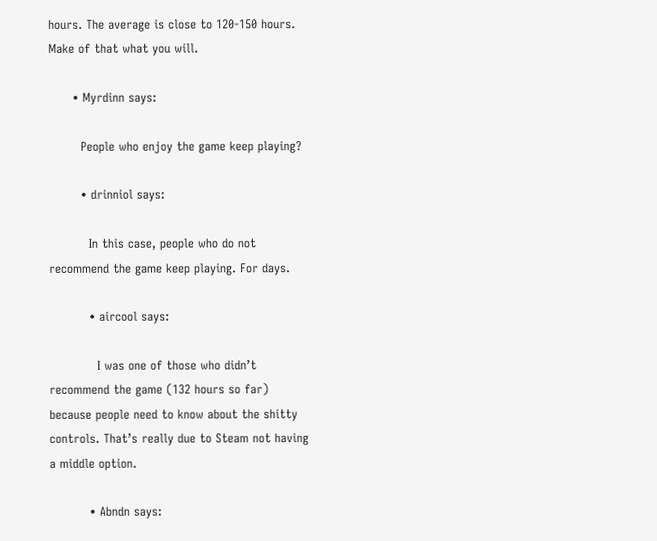hours. The average is close to 120-150 hours. Make of that what you will.

      • Myrdinn says:

        People who enjoy the game keep playing?

        • drinniol says:

          In this case, people who do not recommend the game keep playing. For days.

          • aircool says:

            I was one of those who didn’t recommend the game (132 hours so far) because people need to know about the shitty controls. That’s really due to Steam not having a middle option.

          • Abndn says: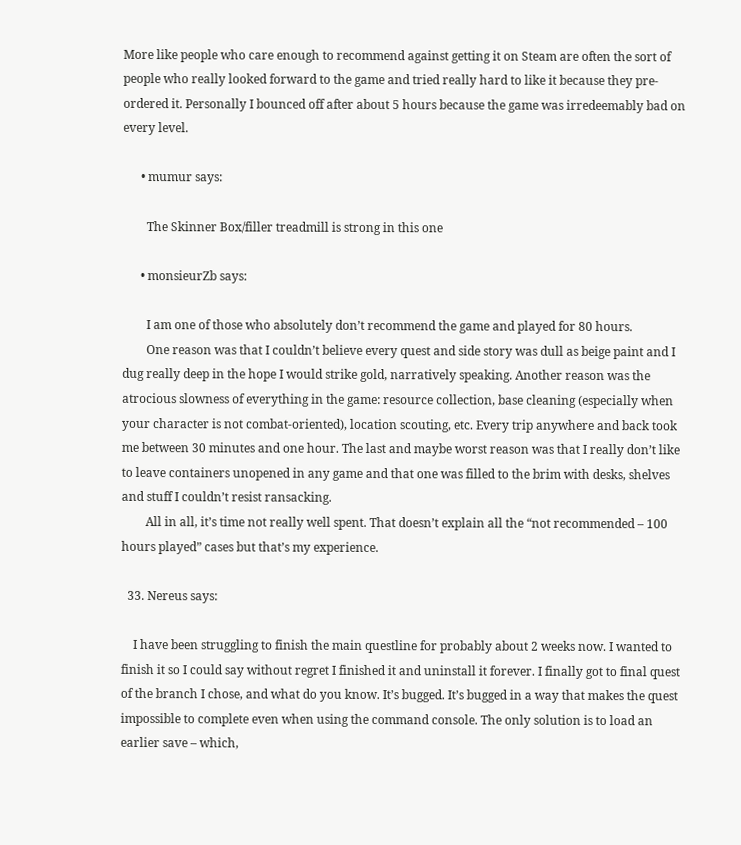More like people who care enough to recommend against getting it on Steam are often the sort of people who really looked forward to the game and tried really hard to like it because they pre-ordered it. Personally I bounced off after about 5 hours because the game was irredeemably bad on every level.

      • mumur says:

        The Skinner Box/filler treadmill is strong in this one

      • monsieurZb says:

        I am one of those who absolutely don’t recommend the game and played for 80 hours.
        One reason was that I couldn’t believe every quest and side story was dull as beige paint and I dug really deep in the hope I would strike gold, narratively speaking. Another reason was the atrocious slowness of everything in the game: resource collection, base cleaning (especially when your character is not combat-oriented), location scouting, etc. Every trip anywhere and back took me between 30 minutes and one hour. The last and maybe worst reason was that I really don’t like to leave containers unopened in any game and that one was filled to the brim with desks, shelves and stuff I couldn’t resist ransacking.
        All in all, it’s time not really well spent. That doesn’t explain all the “not recommended – 100 hours played” cases but that’s my experience.

  33. Nereus says:

    I have been struggling to finish the main questline for probably about 2 weeks now. I wanted to finish it so I could say without regret I finished it and uninstall it forever. I finally got to final quest of the branch I chose, and what do you know. It’s bugged. It’s bugged in a way that makes the quest impossible to complete even when using the command console. The only solution is to load an earlier save – which,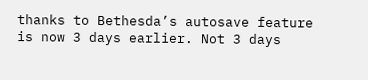thanks to Bethesda’s autosave feature is now 3 days earlier. Not 3 days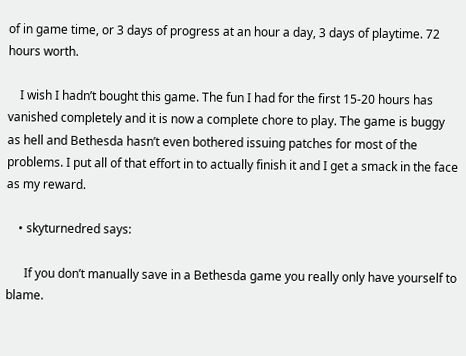of in game time, or 3 days of progress at an hour a day, 3 days of playtime. 72 hours worth.

    I wish I hadn’t bought this game. The fun I had for the first 15-20 hours has vanished completely and it is now a complete chore to play. The game is buggy as hell and Bethesda hasn’t even bothered issuing patches for most of the problems. I put all of that effort in to actually finish it and I get a smack in the face as my reward.

    • skyturnedred says:

      If you don’t manually save in a Bethesda game you really only have yourself to blame.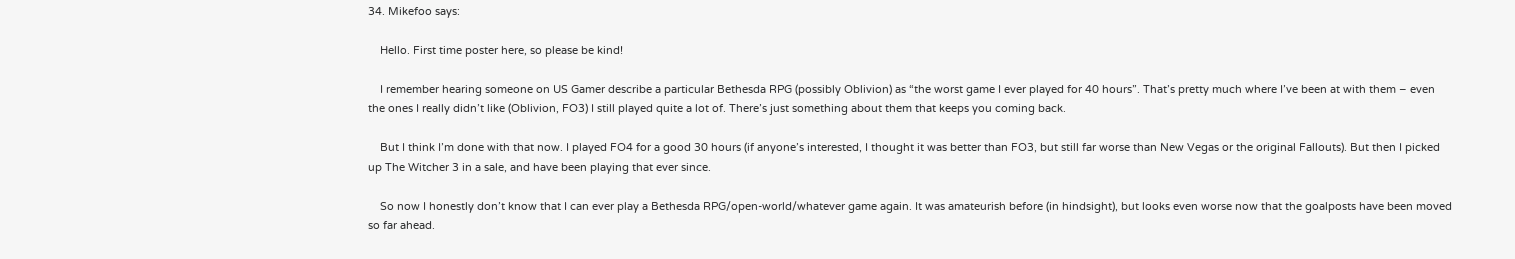34. Mikefoo says:

    Hello. First time poster here, so please be kind!

    I remember hearing someone on US Gamer describe a particular Bethesda RPG (possibly Oblivion) as “the worst game I ever played for 40 hours”. That’s pretty much where I’ve been at with them – even the ones I really didn’t like (Oblivion, FO3) I still played quite a lot of. There’s just something about them that keeps you coming back.

    But I think I’m done with that now. I played FO4 for a good 30 hours (if anyone’s interested, I thought it was better than FO3, but still far worse than New Vegas or the original Fallouts). But then I picked up The Witcher 3 in a sale, and have been playing that ever since.

    So now I honestly don’t know that I can ever play a Bethesda RPG/open-world/whatever game again. It was amateurish before (in hindsight), but looks even worse now that the goalposts have been moved so far ahead.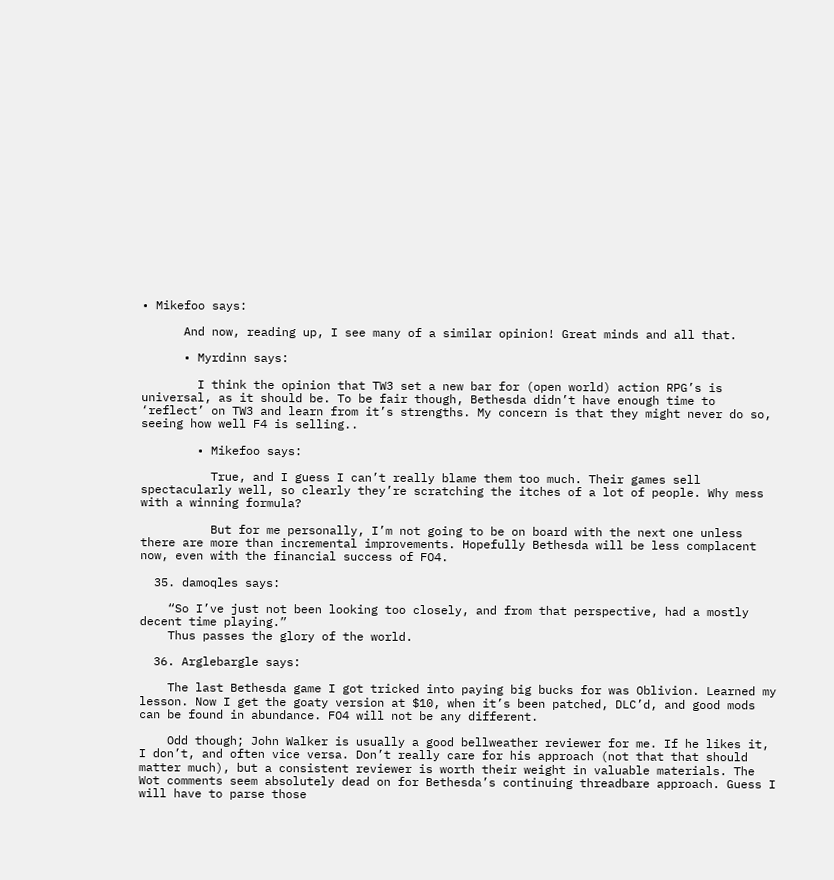• Mikefoo says:

      And now, reading up, I see many of a similar opinion! Great minds and all that.

      • Myrdinn says:

        I think the opinion that TW3 set a new bar for (open world) action RPG’s is universal, as it should be. To be fair though, Bethesda didn’t have enough time to ‘reflect’ on TW3 and learn from it’s strengths. My concern is that they might never do so, seeing how well F4 is selling..

        • Mikefoo says:

          True, and I guess I can’t really blame them too much. Their games sell spectacularly well, so clearly they’re scratching the itches of a lot of people. Why mess with a winning formula?

          But for me personally, I’m not going to be on board with the next one unless there are more than incremental improvements. Hopefully Bethesda will be less complacent now, even with the financial success of FO4.

  35. damoqles says:

    “So I’ve just not been looking too closely, and from that perspective, had a mostly decent time playing.”
    Thus passes the glory of the world.

  36. Arglebargle says:

    The last Bethesda game I got tricked into paying big bucks for was Oblivion. Learned my lesson. Now I get the goaty version at $10, when it’s been patched, DLC’d, and good mods can be found in abundance. FO4 will not be any different.

    Odd though; John Walker is usually a good bellweather reviewer for me. If he likes it, I don’t, and often vice versa. Don’t really care for his approach (not that that should matter much), but a consistent reviewer is worth their weight in valuable materials. The Wot comments seem absolutely dead on for Bethesda’s continuing threadbare approach. Guess I will have to parse those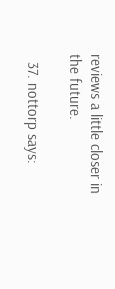reviews a little closer in the future.

  37. nottorp says: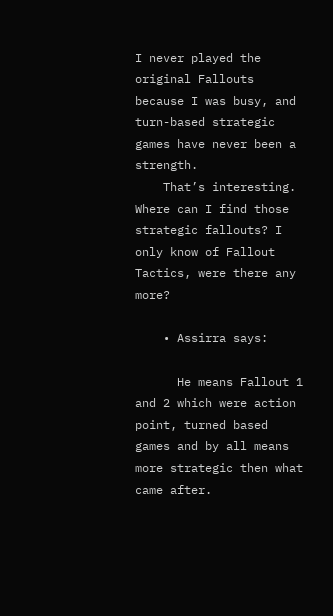I never played the original Fallouts because I was busy, and turn-based strategic games have never been a strength.
    That’s interesting. Where can I find those strategic fallouts? I only know of Fallout Tactics, were there any more?

    • Assirra says:

      He means Fallout 1 and 2 which were action point, turned based games and by all means more strategic then what came after.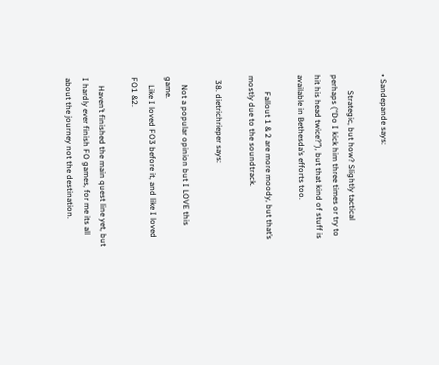• Sandepande says:

        Strategic, but how? Slightly tactical perhaps (“Do I kick him three times or try to hit his head twice?”), but that kind of stuff is available in Bethesda’s efforts too.

        Fallout 1 & 2 are more moody, but that’s mostly due to the soundtrack.

  38. dietrichrieper says:

    Not a popular opinion but I LOVE this game.
    Like I loved FO3 before it, and like I loved FO1 &2.

    Haven’t finished the main quest line yet, but I hardly ever finish FO games, for me its all about the journey not the destination.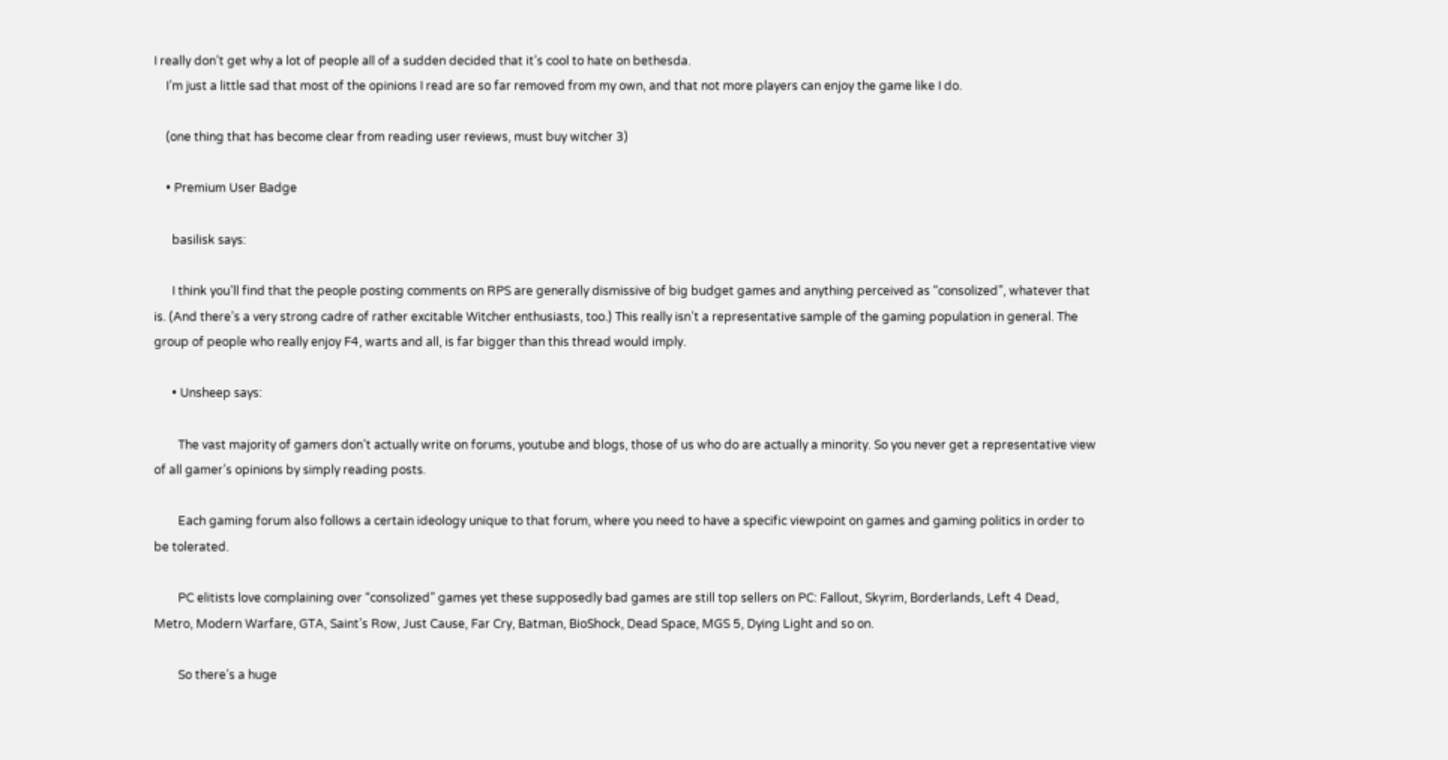I really don’t get why a lot of people all of a sudden decided that it’s cool to hate on bethesda.
    I’m just a little sad that most of the opinions I read are so far removed from my own, and that not more players can enjoy the game like I do.

    (one thing that has become clear from reading user reviews, must buy witcher 3)

    • Premium User Badge

      basilisk says:

      I think you’ll find that the people posting comments on RPS are generally dismissive of big budget games and anything perceived as “consolized”, whatever that is. (And there’s a very strong cadre of rather excitable Witcher enthusiasts, too.) This really isn’t a representative sample of the gaming population in general. The group of people who really enjoy F4, warts and all, is far bigger than this thread would imply.

      • Unsheep says:

        The vast majority of gamers don’t actually write on forums, youtube and blogs, those of us who do are actually a minority. So you never get a representative view of all gamer’s opinions by simply reading posts.

        Each gaming forum also follows a certain ideology unique to that forum, where you need to have a specific viewpoint on games and gaming politics in order to be tolerated.

        PC elitists love complaining over “consolized” games yet these supposedly bad games are still top sellers on PC: Fallout, Skyrim, Borderlands, Left 4 Dead, Metro, Modern Warfare, GTA, Saint’s Row, Just Cause, Far Cry, Batman, BioShock, Dead Space, MGS 5, Dying Light and so on.

        So there’s a huge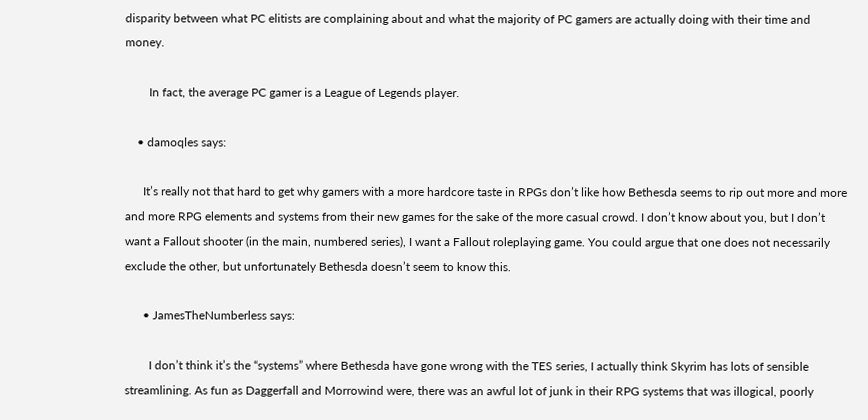disparity between what PC elitists are complaining about and what the majority of PC gamers are actually doing with their time and money.

        In fact, the average PC gamer is a League of Legends player.

    • damoqles says:

      It’s really not that hard to get why gamers with a more hardcore taste in RPGs don’t like how Bethesda seems to rip out more and more and more RPG elements and systems from their new games for the sake of the more casual crowd. I don’t know about you, but I don’t want a Fallout shooter (in the main, numbered series), I want a Fallout roleplaying game. You could argue that one does not necessarily exclude the other, but unfortunately Bethesda doesn’t seem to know this.

      • JamesTheNumberless says:

        I don’t think it’s the “systems” where Bethesda have gone wrong with the TES series, I actually think Skyrim has lots of sensible streamlining. As fun as Daggerfall and Morrowind were, there was an awful lot of junk in their RPG systems that was illogical, poorly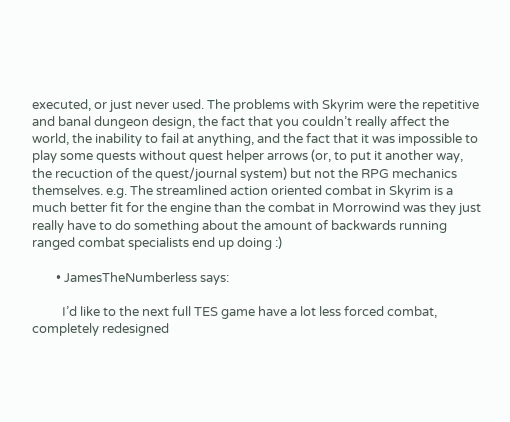executed, or just never used. The problems with Skyrim were the repetitive and banal dungeon design, the fact that you couldn’t really affect the world, the inability to fail at anything, and the fact that it was impossible to play some quests without quest helper arrows (or, to put it another way, the recuction of the quest/journal system) but not the RPG mechanics themselves. e.g. The streamlined action oriented combat in Skyrim is a much better fit for the engine than the combat in Morrowind was they just really have to do something about the amount of backwards running ranged combat specialists end up doing :)

        • JamesTheNumberless says:

          I’d like to the next full TES game have a lot less forced combat, completely redesigned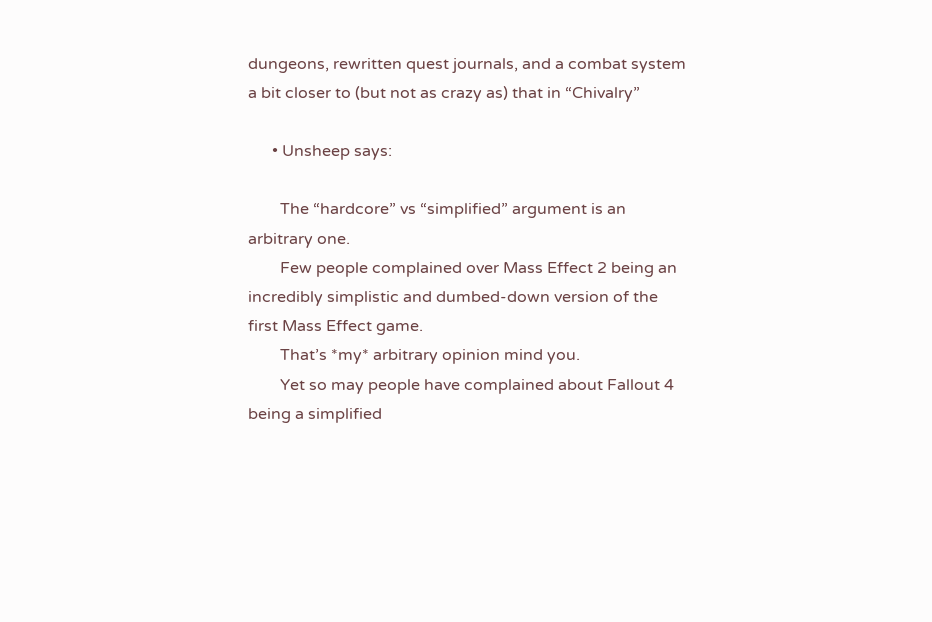dungeons, rewritten quest journals, and a combat system a bit closer to (but not as crazy as) that in “Chivalry”

      • Unsheep says:

        The “hardcore” vs “simplified” argument is an arbitrary one.
        Few people complained over Mass Effect 2 being an incredibly simplistic and dumbed-down version of the first Mass Effect game.
        That’s *my* arbitrary opinion mind you.
        Yet so may people have complained about Fallout 4 being a simplified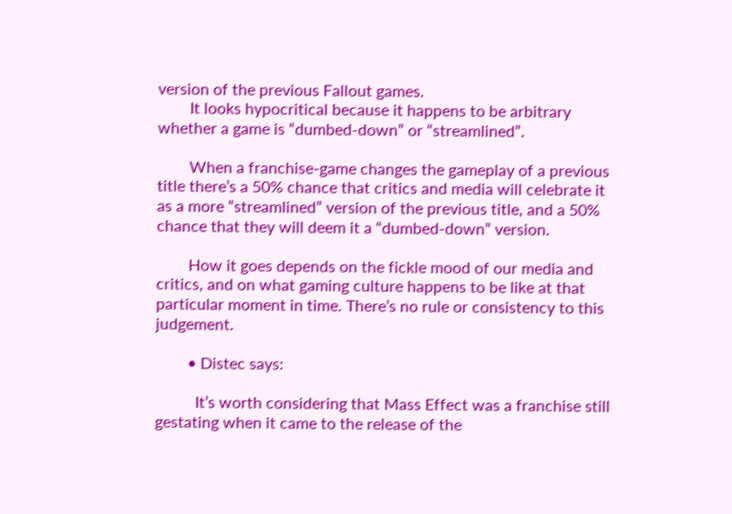version of the previous Fallout games.
        It looks hypocritical because it happens to be arbitrary whether a game is “dumbed-down” or “streamlined”.

        When a franchise-game changes the gameplay of a previous title there’s a 50% chance that critics and media will celebrate it as a more “streamlined” version of the previous title, and a 50% chance that they will deem it a “dumbed-down” version.

        How it goes depends on the fickle mood of our media and critics, and on what gaming culture happens to be like at that particular moment in time. There’s no rule or consistency to this judgement.

        • Distec says:

          It’s worth considering that Mass Effect was a franchise still gestating when it came to the release of the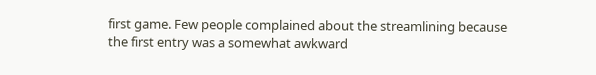first game. Few people complained about the streamlining because the first entry was a somewhat awkward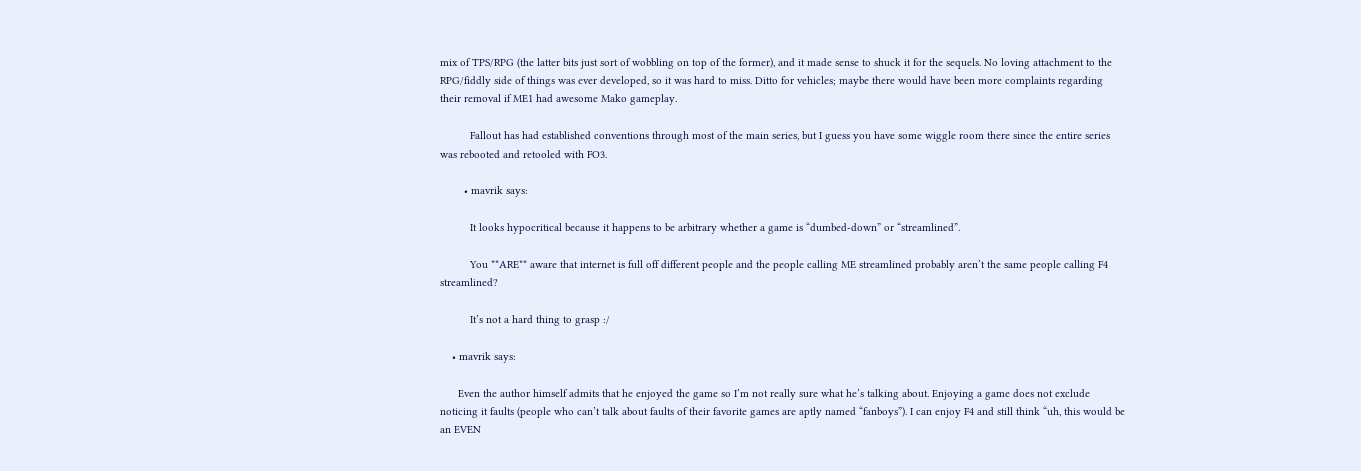mix of TPS/RPG (the latter bits just sort of wobbling on top of the former), and it made sense to shuck it for the sequels. No loving attachment to the RPG/fiddly side of things was ever developed, so it was hard to miss. Ditto for vehicles; maybe there would have been more complaints regarding their removal if ME1 had awesome Mako gameplay.

          Fallout has had established conventions through most of the main series, but I guess you have some wiggle room there since the entire series was rebooted and retooled with FO3.

        • mavrik says:

          It looks hypocritical because it happens to be arbitrary whether a game is “dumbed-down” or “streamlined”.

          You **ARE** aware that internet is full off different people and the people calling ME streamlined probably aren’t the same people calling F4 streamlined?

          It’s not a hard thing to grasp :/

    • mavrik says:

      Even the author himself admits that he enjoyed the game so I’m not really sure what he’s talking about. Enjoying a game does not exclude noticing it faults (people who can’t talk about faults of their favorite games are aptly named “fanboys”). I can enjoy F4 and still think “uh, this would be an EVEN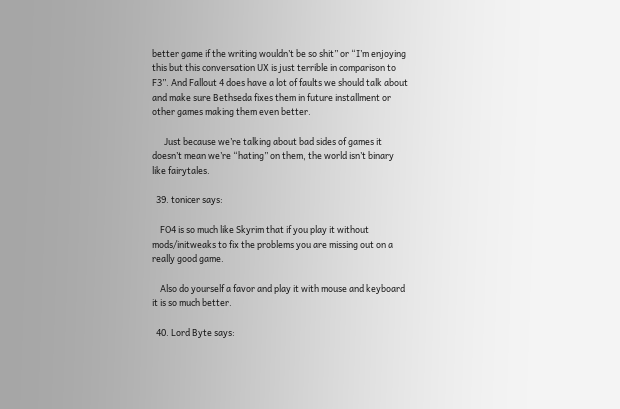better game if the writing wouldn’t be so shit” or “I’m enjoying this but this conversation UX is just terrible in comparison to F3”. And Fallout 4 does have a lot of faults we should talk about and make sure Bethseda fixes them in future installment or other games making them even better.

      Just because we’re talking about bad sides of games it doesn’t mean we’re “hating” on them, the world isn’t binary like fairytales.

  39. tonicer says:

    FO4 is so much like Skyrim that if you play it without mods/initweaks to fix the problems you are missing out on a really good game.

    Also do yourself a favor and play it with mouse and keyboard it is so much better.

  40. Lord Byte says: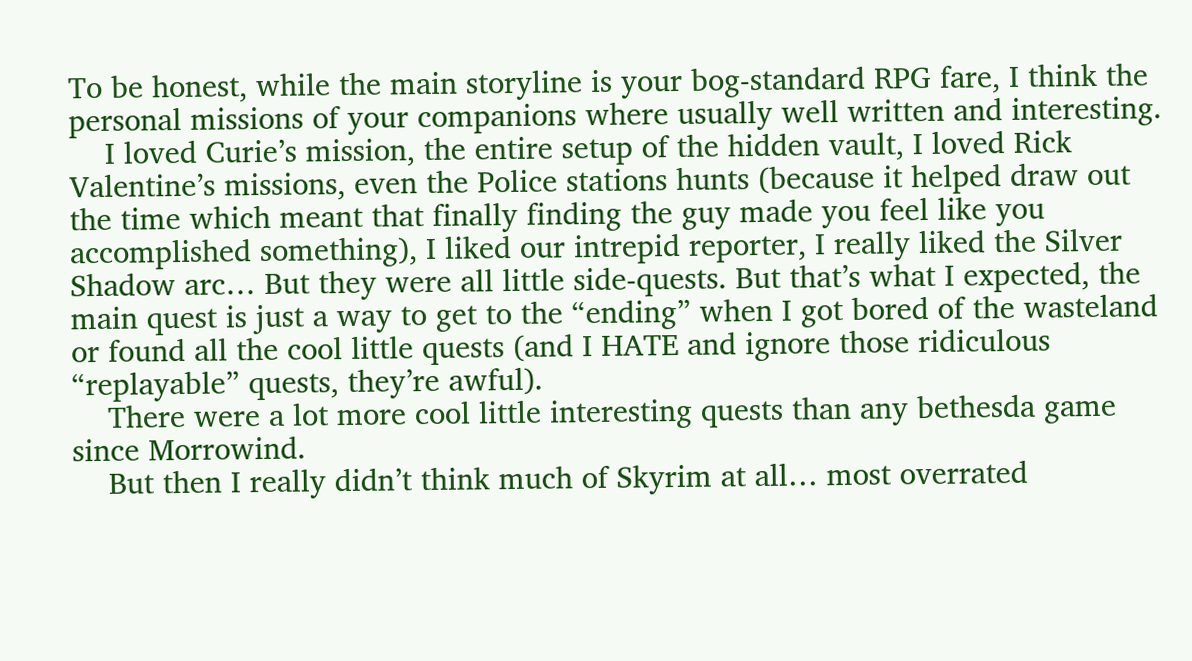To be honest, while the main storyline is your bog-standard RPG fare, I think the personal missions of your companions where usually well written and interesting.
    I loved Curie’s mission, the entire setup of the hidden vault, I loved Rick Valentine’s missions, even the Police stations hunts (because it helped draw out the time which meant that finally finding the guy made you feel like you accomplished something), I liked our intrepid reporter, I really liked the Silver Shadow arc… But they were all little side-quests. But that’s what I expected, the main quest is just a way to get to the “ending” when I got bored of the wasteland or found all the cool little quests (and I HATE and ignore those ridiculous “replayable” quests, they’re awful).
    There were a lot more cool little interesting quests than any bethesda game since Morrowind.
    But then I really didn’t think much of Skyrim at all… most overrated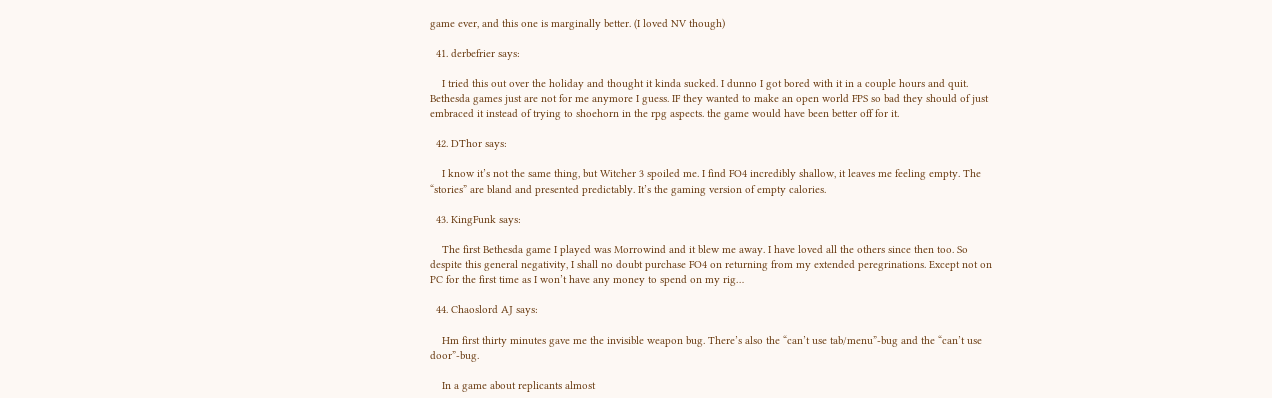game ever, and this one is marginally better. (I loved NV though)

  41. derbefrier says:

    I tried this out over the holiday and thought it kinda sucked. I dunno I got bored with it in a couple hours and quit. Bethesda games just are not for me anymore I guess. IF they wanted to make an open world FPS so bad they should of just embraced it instead of trying to shoehorn in the rpg aspects. the game would have been better off for it.

  42. DThor says:

    I know it’s not the same thing, but Witcher 3 spoiled me. I find FO4 incredibly shallow, it leaves me feeling empty. The “stories” are bland and presented predictably. It’s the gaming version of empty calories.

  43. KingFunk says:

    The first Bethesda game I played was Morrowind and it blew me away. I have loved all the others since then too. So despite this general negativity, I shall no doubt purchase FO4 on returning from my extended peregrinations. Except not on PC for the first time as I won’t have any money to spend on my rig…

  44. Chaoslord AJ says:

    Hm first thirty minutes gave me the invisible weapon bug. There’s also the “can’t use tab/menu”-bug and the “can’t use door”-bug.

    In a game about replicants almost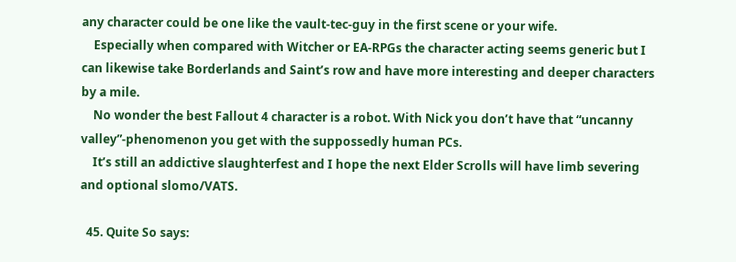any character could be one like the vault-tec-guy in the first scene or your wife.
    Especially when compared with Witcher or EA-RPGs the character acting seems generic but I can likewise take Borderlands and Saint’s row and have more interesting and deeper characters by a mile.
    No wonder the best Fallout 4 character is a robot. With Nick you don’t have that “uncanny valley”-phenomenon you get with the suppossedly human PCs.
    It’s still an addictive slaughterfest and I hope the next Elder Scrolls will have limb severing and optional slomo/VATS.

  45. Quite So says: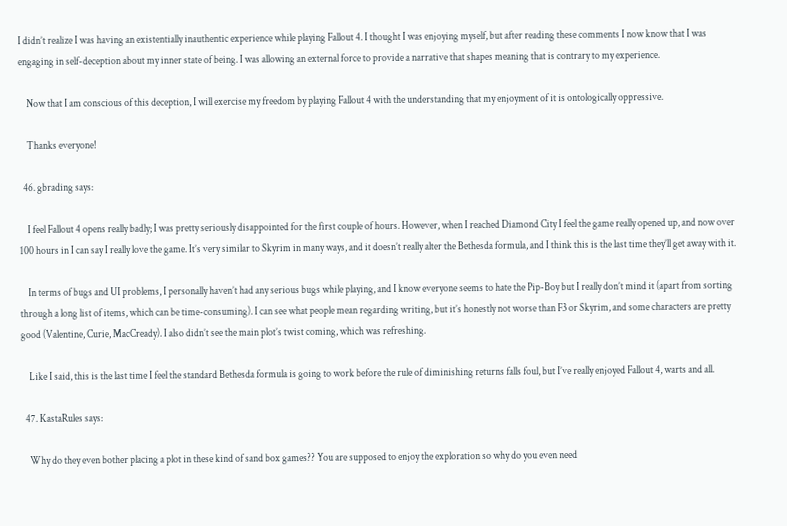I didn’t realize I was having an existentially inauthentic experience while playing Fallout 4. I thought I was enjoying myself, but after reading these comments I now know that I was engaging in self-deception about my inner state of being. I was allowing an external force to provide a narrative that shapes meaning that is contrary to my experience.

    Now that I am conscious of this deception, I will exercise my freedom by playing Fallout 4 with the understanding that my enjoyment of it is ontologically oppressive.

    Thanks everyone!

  46. gbrading says:

    I feel Fallout 4 opens really badly; I was pretty seriously disappointed for the first couple of hours. However, when I reached Diamond City I feel the game really opened up, and now over 100 hours in I can say I really love the game. It’s very similar to Skyrim in many ways, and it doesn’t really alter the Bethesda formula, and I think this is the last time they’ll get away with it.

    In terms of bugs and UI problems, I personally haven’t had any serious bugs while playing, and I know everyone seems to hate the Pip-Boy but I really don’t mind it (apart from sorting through a long list of items, which can be time-consuming). I can see what people mean regarding writing, but it’s honestly not worse than F3 or Skyrim, and some characters are pretty good (Valentine, Curie, MacCready). I also didn’t see the main plot’s twist coming, which was refreshing.

    Like I said, this is the last time I feel the standard Bethesda formula is going to work before the rule of diminishing returns falls foul, but I’ve really enjoyed Fallout 4, warts and all.

  47. KastaRules says:

    Why do they even bother placing a plot in these kind of sand box games?? You are supposed to enjoy the exploration so why do you even need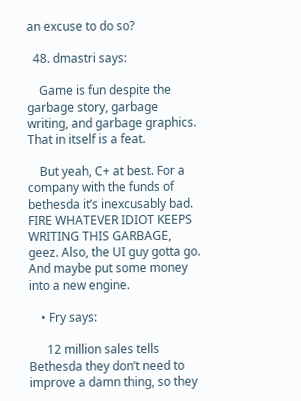an excuse to do so?

  48. dmastri says:

    Game is fun despite the garbage story, garbage writing, and garbage graphics. That in itself is a feat.

    But yeah, C+ at best. For a company with the funds of bethesda it’s inexcusably bad. FIRE WHATEVER IDIOT KEEPS WRITING THIS GARBAGE, geez. Also, the UI guy gotta go. And maybe put some money into a new engine.

    • Fry says:

      12 million sales tells Bethesda they don’t need to improve a damn thing, so they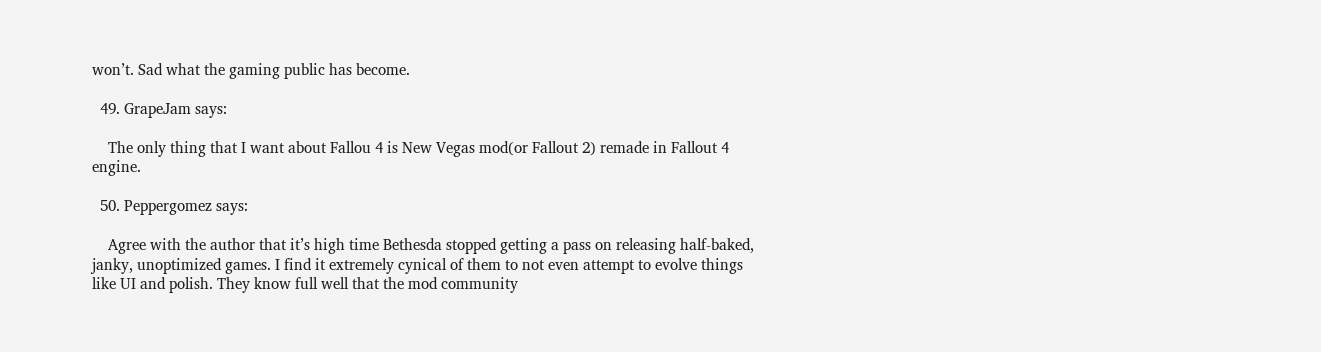won’t. Sad what the gaming public has become.

  49. GrapeJam says:

    The only thing that I want about Fallou 4 is New Vegas mod(or Fallout 2) remade in Fallout 4 engine.

  50. Peppergomez says:

    Agree with the author that it’s high time Bethesda stopped getting a pass on releasing half-baked, janky, unoptimized games. I find it extremely cynical of them to not even attempt to evolve things like UI and polish. They know full well that the mod community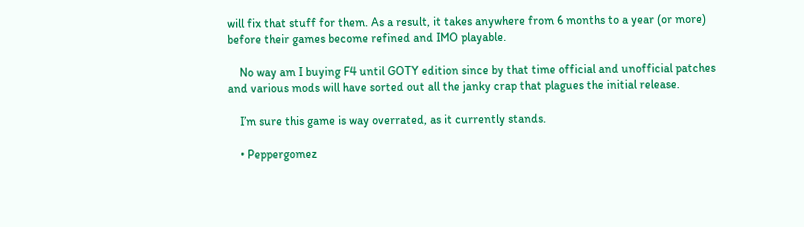will fix that stuff for them. As a result, it takes anywhere from 6 months to a year (or more) before their games become refined and IMO playable.

    No way am I buying F4 until GOTY edition since by that time official and unofficial patches and various mods will have sorted out all the janky crap that plagues the initial release.

    I’m sure this game is way overrated, as it currently stands.

    • Peppergomez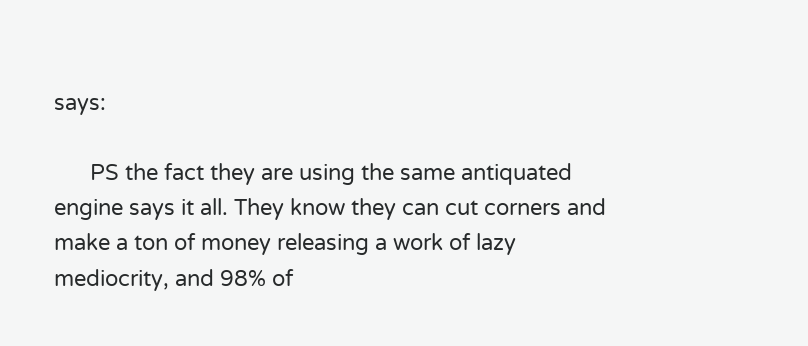says:

      PS the fact they are using the same antiquated engine says it all. They know they can cut corners and make a ton of money releasing a work of lazy mediocrity, and 98% of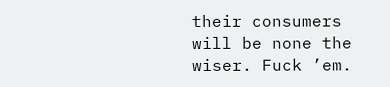their consumers will be none the wiser. Fuck ’em.